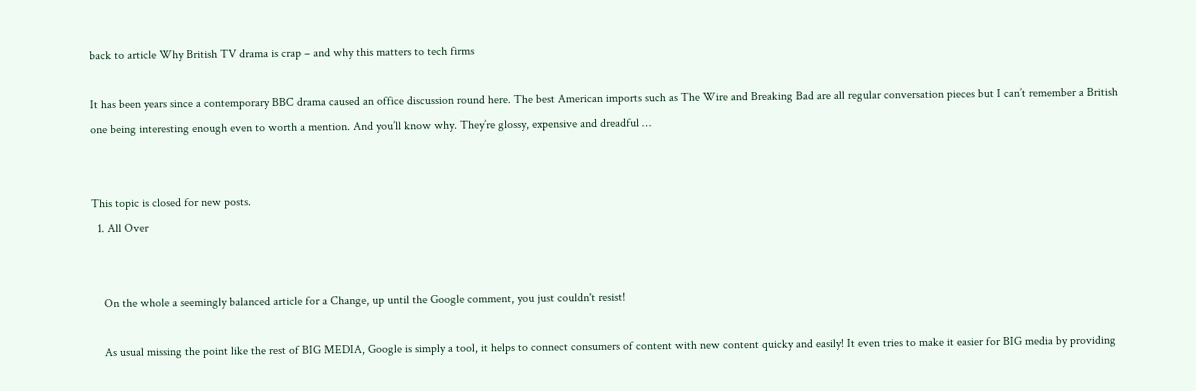back to article Why British TV drama is crap – and why this matters to tech firms

It has been years since a contemporary BBC drama caused an office discussion round here. The best American imports such as The Wire and Breaking Bad are all regular conversation pieces but I can’t remember a British one being interesting enough even to worth a mention. And you’ll know why. They’re glossy, expensive and dreadful …


This topic is closed for new posts.
  1. All Over


    On the whole a seemingly balanced article for a Change, up until the Google comment, you just couldn't resist!

    As usual missing the point like the rest of BIG MEDIA, Google is simply a tool, it helps to connect consumers of content with new content quicky and easily! It even tries to make it easier for BIG media by providing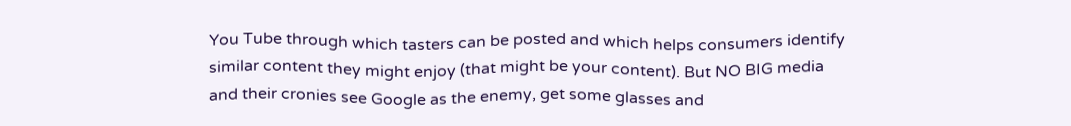You Tube through which tasters can be posted and which helps consumers identify similar content they might enjoy (that might be your content). But NO BIG media and their cronies see Google as the enemy, get some glasses and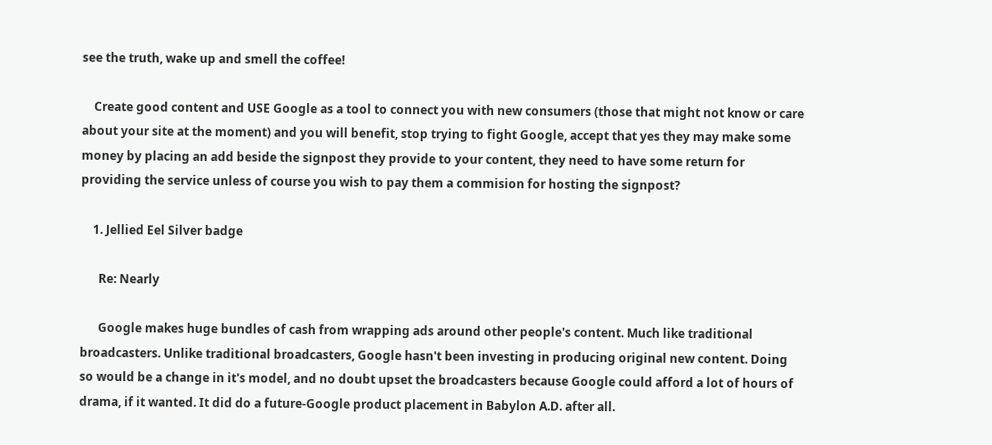see the truth, wake up and smell the coffee!

    Create good content and USE Google as a tool to connect you with new consumers (those that might not know or care about your site at the moment) and you will benefit, stop trying to fight Google, accept that yes they may make some money by placing an add beside the signpost they provide to your content, they need to have some return for providing the service unless of course you wish to pay them a commision for hosting the signpost?

    1. Jellied Eel Silver badge

      Re: Nearly

      Google makes huge bundles of cash from wrapping ads around other people's content. Much like traditional broadcasters. Unlike traditional broadcasters, Google hasn't been investing in producing original new content. Doing so would be a change in it's model, and no doubt upset the broadcasters because Google could afford a lot of hours of drama, if it wanted. It did do a future-Google product placement in Babylon A.D. after all.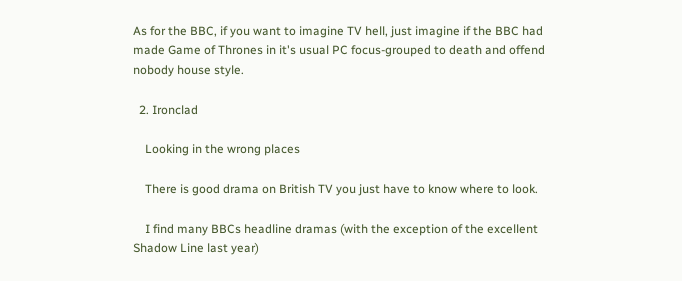As for the BBC, if you want to imagine TV hell, just imagine if the BBC had made Game of Thrones in it's usual PC focus-grouped to death and offend nobody house style.

  2. Ironclad

    Looking in the wrong places

    There is good drama on British TV you just have to know where to look.

    I find many BBCs headline dramas (with the exception of the excellent Shadow Line last year)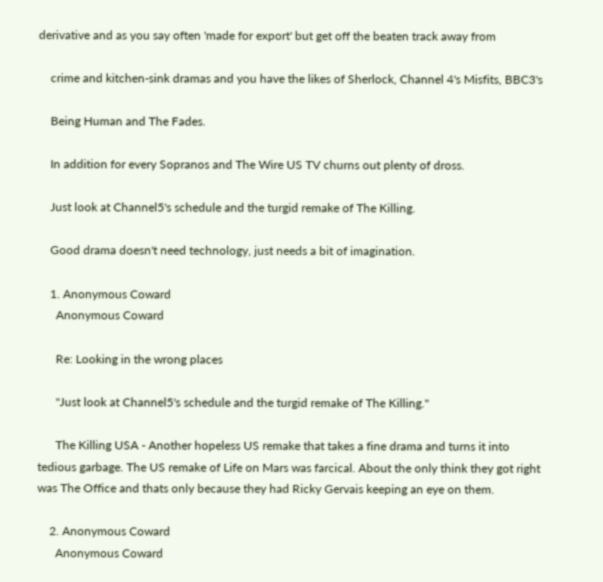derivative and as you say often 'made for export' but get off the beaten track away from

    crime and kitchen-sink dramas and you have the likes of Sherlock, Channel 4's Misfits, BBC3's

    Being Human and The Fades.

    In addition for every Sopranos and The Wire US TV churns out plenty of dross.

    Just look at Channel5's schedule and the turgid remake of The Killing.

    Good drama doesn't need technology, just needs a bit of imagination.

    1. Anonymous Coward
      Anonymous Coward

      Re: Looking in the wrong places

      "Just look at Channel5's schedule and the turgid remake of The Killing."

      The Killing USA - Another hopeless US remake that takes a fine drama and turns it into tedious garbage. The US remake of Life on Mars was farcical. About the only think they got right was The Office and thats only because they had Ricky Gervais keeping an eye on them.

    2. Anonymous Coward
      Anonymous Coward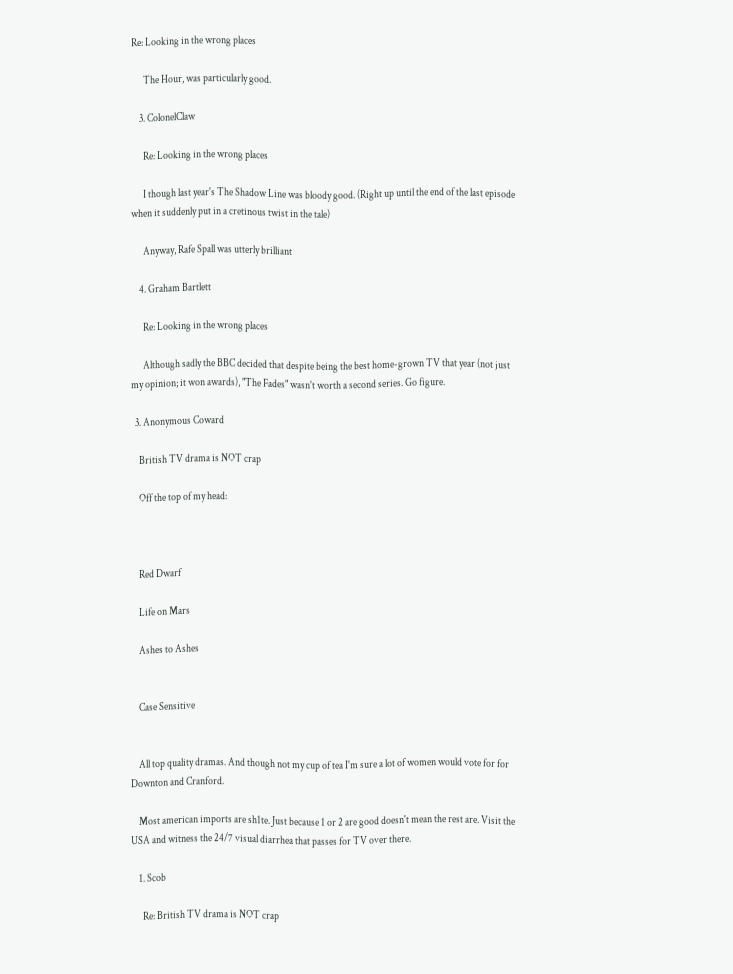Re: Looking in the wrong places

      The Hour, was particularly good.

    3. ColonelClaw

      Re: Looking in the wrong places

      I though last year's The Shadow Line was bloody good. (Right up until the end of the last episode when it suddenly put in a cretinous twist in the tale)

      Anyway, Rafe Spall was utterly brilliant

    4. Graham Bartlett

      Re: Looking in the wrong places

      Although sadly the BBC decided that despite being the best home-grown TV that year (not just my opinion; it won awards), "The Fades" wasn't worth a second series. Go figure.

  3. Anonymous Coward

    British TV drama is NOT crap

    Off the top of my head:



    Red Dwarf

    Life on Mars

    Ashes to Ashes


    Case Sensitive


    All top quality dramas. And though not my cup of tea I'm sure a lot of women would vote for for Downton and Cranford.

    Most american imports are sh1te. Just because 1 or 2 are good doesn't mean the rest are. Visit the USA and witness the 24/7 visual diarrhea that passes for TV over there.

    1. Scob

      Re: British TV drama is NOT crap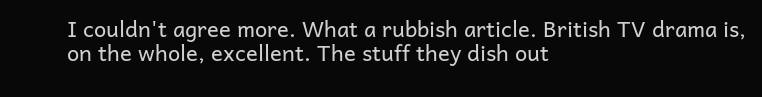I couldn't agree more. What a rubbish article. British TV drama is, on the whole, excellent. The stuff they dish out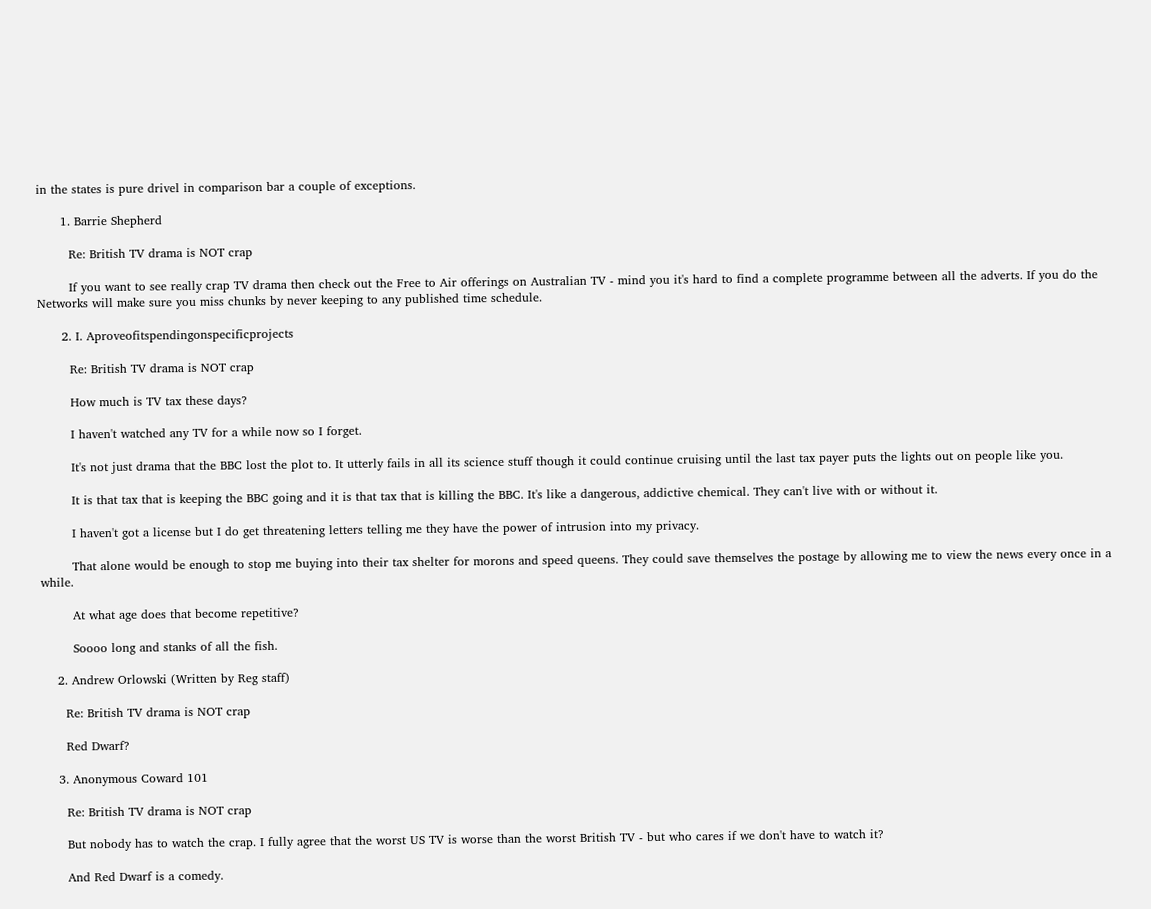in the states is pure drivel in comparison bar a couple of exceptions.

      1. Barrie Shepherd

        Re: British TV drama is NOT crap

        If you want to see really crap TV drama then check out the Free to Air offerings on Australian TV - mind you it's hard to find a complete programme between all the adverts. If you do the Networks will make sure you miss chunks by never keeping to any published time schedule.

      2. I. Aproveofitspendingonspecificprojects

        Re: British TV drama is NOT crap

        How much is TV tax these days?

        I haven't watched any TV for a while now so I forget.

        It's not just drama that the BBC lost the plot to. It utterly fails in all its science stuff though it could continue cruising until the last tax payer puts the lights out on people like you.

        It is that tax that is keeping the BBC going and it is that tax that is killing the BBC. It's like a dangerous, addictive chemical. They can't live with or without it.

        I haven't got a license but I do get threatening letters telling me they have the power of intrusion into my privacy.

        That alone would be enough to stop me buying into their tax shelter for morons and speed queens. They could save themselves the postage by allowing me to view the news every once in a while.

        At what age does that become repetitive?

        Soooo long and stanks of all the fish.

    2. Andrew Orlowski (Written by Reg staff)

      Re: British TV drama is NOT crap

      Red Dwarf?

    3. Anonymous Coward 101

      Re: British TV drama is NOT crap

      But nobody has to watch the crap. I fully agree that the worst US TV is worse than the worst British TV - but who cares if we don't have to watch it?

      And Red Dwarf is a comedy.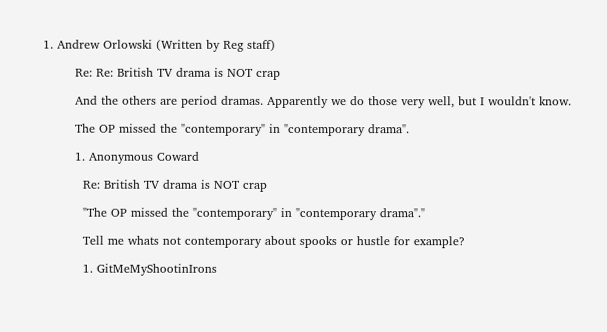1. Andrew Orlowski (Written by Reg staff)

        Re: Re: British TV drama is NOT crap

        And the others are period dramas. Apparently we do those very well, but I wouldn't know.

        The OP missed the "contemporary" in "contemporary drama".

        1. Anonymous Coward

          Re: British TV drama is NOT crap

          "The OP missed the "contemporary" in "contemporary drama"."

          Tell me whats not contemporary about spooks or hustle for example?

          1. GitMeMyShootinIrons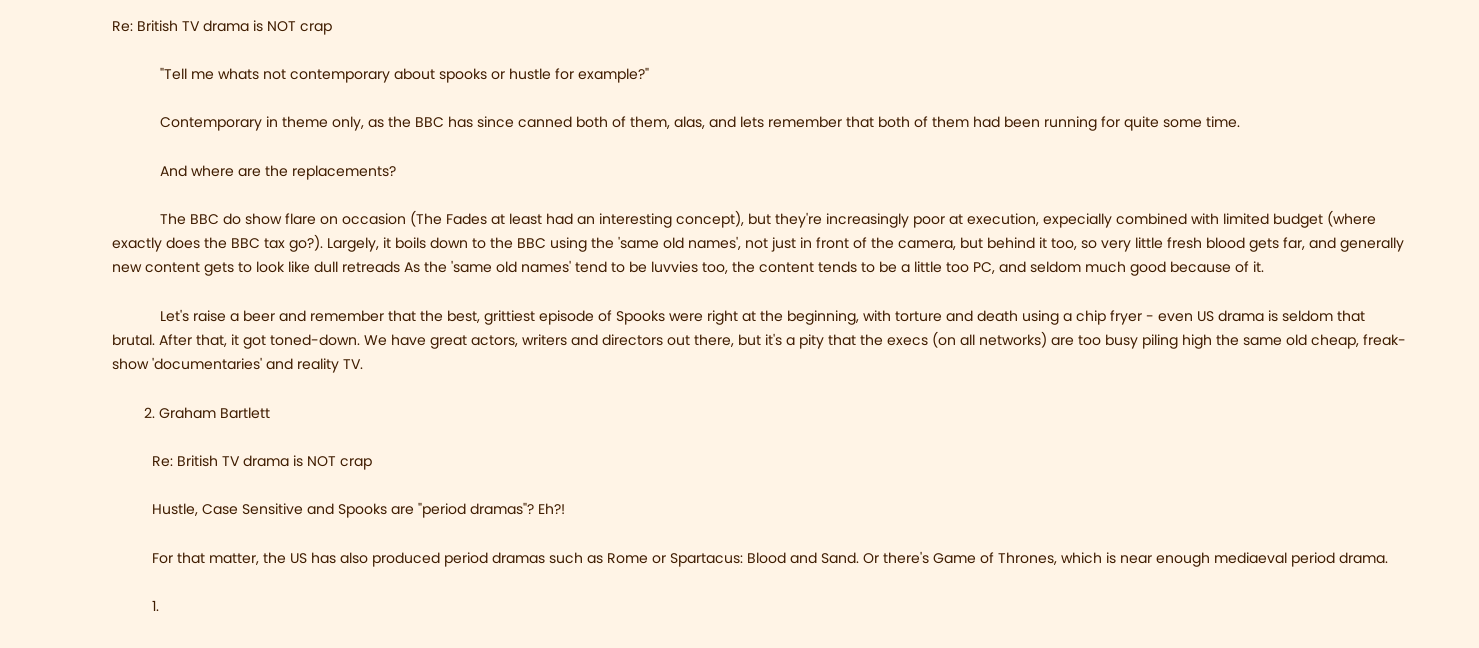Re: British TV drama is NOT crap

            "Tell me whats not contemporary about spooks or hustle for example?"

            Contemporary in theme only, as the BBC has since canned both of them, alas, and lets remember that both of them had been running for quite some time.

            And where are the replacements?

            The BBC do show flare on occasion (The Fades at least had an interesting concept), but they're increasingly poor at execution, expecially combined with limited budget (where exactly does the BBC tax go?). Largely, it boils down to the BBC using the 'same old names', not just in front of the camera, but behind it too, so very little fresh blood gets far, and generally new content gets to look like dull retreads As the 'same old names' tend to be luvvies too, the content tends to be a little too PC, and seldom much good because of it.

            Let's raise a beer and remember that the best, grittiest episode of Spooks were right at the beginning, with torture and death using a chip fryer - even US drama is seldom that brutal. After that, it got toned-down. We have great actors, writers and directors out there, but it's a pity that the execs (on all networks) are too busy piling high the same old cheap, freak-show 'documentaries' and reality TV.

        2. Graham Bartlett

          Re: British TV drama is NOT crap

          Hustle, Case Sensitive and Spooks are "period dramas"? Eh?!

          For that matter, the US has also produced period dramas such as Rome or Spartacus: Blood and Sand. Or there's Game of Thrones, which is near enough mediaeval period drama.

          1.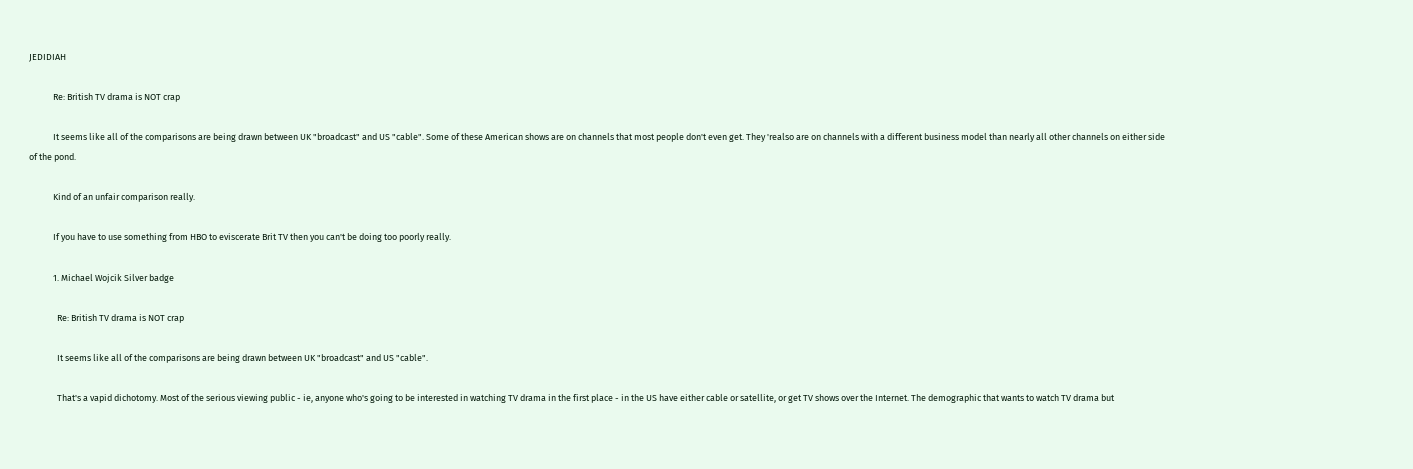JEDIDIAH

            Re: British TV drama is NOT crap

            It seems like all of the comparisons are being drawn between UK "broadcast" and US "cable". Some of these American shows are on channels that most people don't even get. They 'realso are on channels with a different business model than nearly all other channels on either side of the pond.

            Kind of an unfair comparison really.

            If you have to use something from HBO to eviscerate Brit TV then you can't be doing too poorly really.

            1. Michael Wojcik Silver badge

              Re: British TV drama is NOT crap

              It seems like all of the comparisons are being drawn between UK "broadcast" and US "cable".

              That's a vapid dichotomy. Most of the serious viewing public - ie, anyone who's going to be interested in watching TV drama in the first place - in the US have either cable or satellite, or get TV shows over the Internet. The demographic that wants to watch TV drama but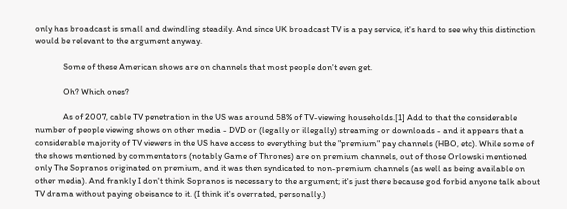only has broadcast is small and dwindling steadily. And since UK broadcast TV is a pay service, it's hard to see why this distinction would be relevant to the argument anyway.

              Some of these American shows are on channels that most people don't even get.

              Oh? Which ones?

              As of 2007, cable TV penetration in the US was around 58% of TV-viewing households.[1] Add to that the considerable number of people viewing shows on other media - DVD or (legally or illegally) streaming or downloads - and it appears that a considerable majority of TV viewers in the US have access to everything but the "premium" pay channels (HBO, etc). While some of the shows mentioned by commentators (notably Game of Thrones) are on premium channels, out of those Orlowski mentioned only The Sopranos originated on premium, and it was then syndicated to non-premium channels (as well as being available on other media). And frankly I don't think Sopranos is necessary to the argument; it's just there because god forbid anyone talk about TV drama without paying obeisance to it. (I think it's overrated, personally.)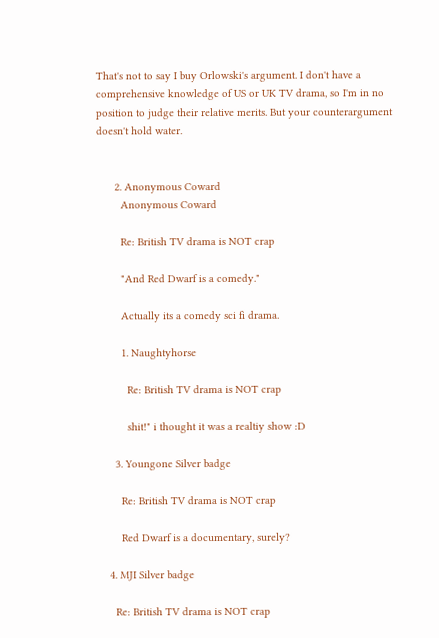That's not to say I buy Orlowski's argument. I don't have a comprehensive knowledge of US or UK TV drama, so I'm in no position to judge their relative merits. But your counterargument doesn't hold water.


      2. Anonymous Coward
        Anonymous Coward

        Re: British TV drama is NOT crap

        "And Red Dwarf is a comedy."

        Actually its a comedy sci fi drama.

        1. Naughtyhorse

          Re: British TV drama is NOT crap

          shit!" i thought it was a realtiy show :D

      3. Youngone Silver badge

        Re: British TV drama is NOT crap

        Red Dwarf is a documentary, surely?

    4. MJI Silver badge

      Re: British TV drama is NOT crap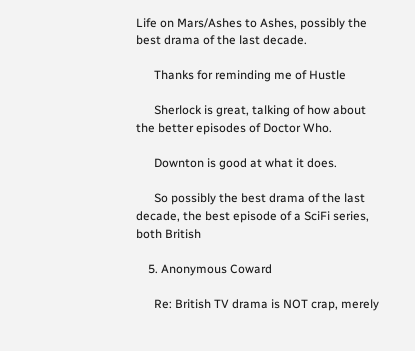Life on Mars/Ashes to Ashes, possibly the best drama of the last decade.

      Thanks for reminding me of Hustle

      Sherlock is great, talking of how about the better episodes of Doctor Who.

      Downton is good at what it does.

      So possibly the best drama of the last decade, the best episode of a SciFi series, both British

    5. Anonymous Coward

      Re: British TV drama is NOT crap, merely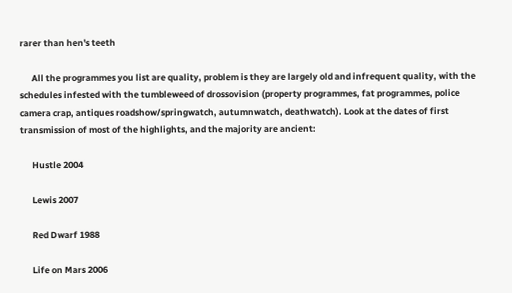rarer than hen's teeth

      All the programmes you list are quality, problem is they are largely old and infrequent quality, with the schedules infested with the tumbleweed of drossovision (property programmes, fat programmes, police camera crap, antiques roadshow/springwatch, autumnwatch, deathwatch). Look at the dates of first transmission of most of the highlights, and the majority are ancient:

      Hustle 2004

      Lewis 2007

      Red Dwarf 1988

      Life on Mars 2006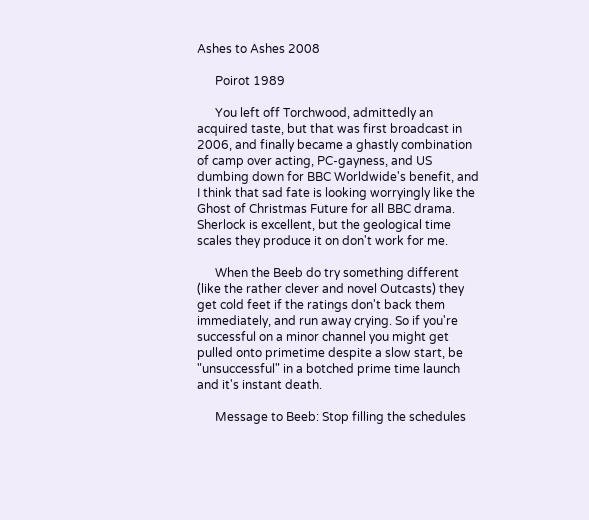Ashes to Ashes 2008

      Poirot 1989

      You left off Torchwood, admittedly an acquired taste, but that was first broadcast in 2006, and finally became a ghastly combination of camp over acting, PC-gayness, and US dumbing down for BBC Worldwide's benefit, and I think that sad fate is looking worryingly like the Ghost of Christmas Future for all BBC drama. Sherlock is excellent, but the geological time scales they produce it on don't work for me.

      When the Beeb do try something different (like the rather clever and novel Outcasts) they get cold feet if the ratings don't back them immediately, and run away crying. So if you're successful on a minor channel you might get pulled onto primetime despite a slow start, be "unsuccessful" in a botched prime time launch and it's instant death.

      Message to Beeb: Stop filling the schedules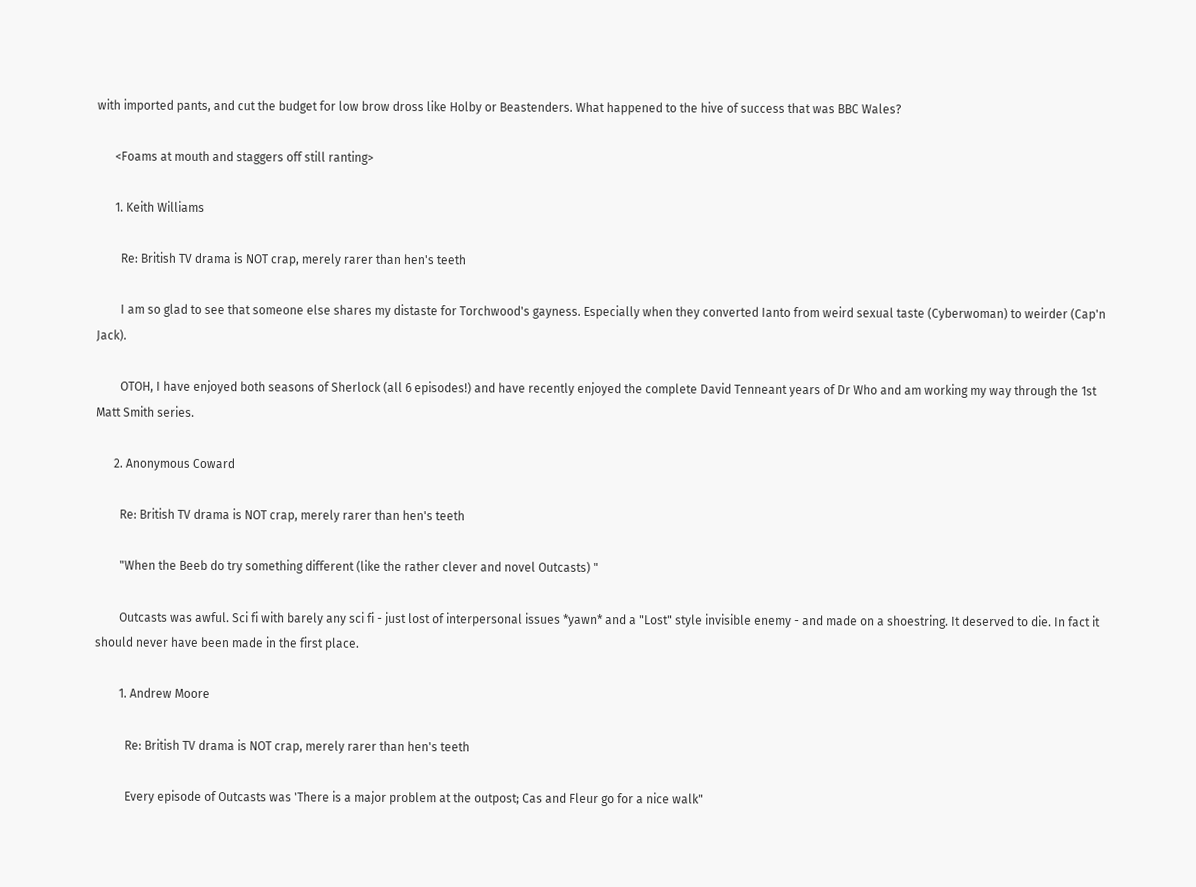with imported pants, and cut the budget for low brow dross like Holby or Beastenders. What happened to the hive of success that was BBC Wales?

      <Foams at mouth and staggers off still ranting>

      1. Keith Williams

        Re: British TV drama is NOT crap, merely rarer than hen's teeth

        I am so glad to see that someone else shares my distaste for Torchwood's gayness. Especially when they converted Ianto from weird sexual taste (Cyberwoman) to weirder (Cap'n Jack).

        OTOH, I have enjoyed both seasons of Sherlock (all 6 episodes!) and have recently enjoyed the complete David Tenneant years of Dr Who and am working my way through the 1st Matt Smith series.

      2. Anonymous Coward

        Re: British TV drama is NOT crap, merely rarer than hen's teeth

        "When the Beeb do try something different (like the rather clever and novel Outcasts) "

        Outcasts was awful. Sci fi with barely any sci fi - just lost of interpersonal issues *yawn* and a "Lost" style invisible enemy - and made on a shoestring. It deserved to die. In fact it should never have been made in the first place.

        1. Andrew Moore

          Re: British TV drama is NOT crap, merely rarer than hen's teeth

          Every episode of Outcasts was 'There is a major problem at the outpost; Cas and Fleur go for a nice walk"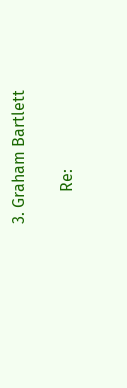3. Graham Bartlett

        Re: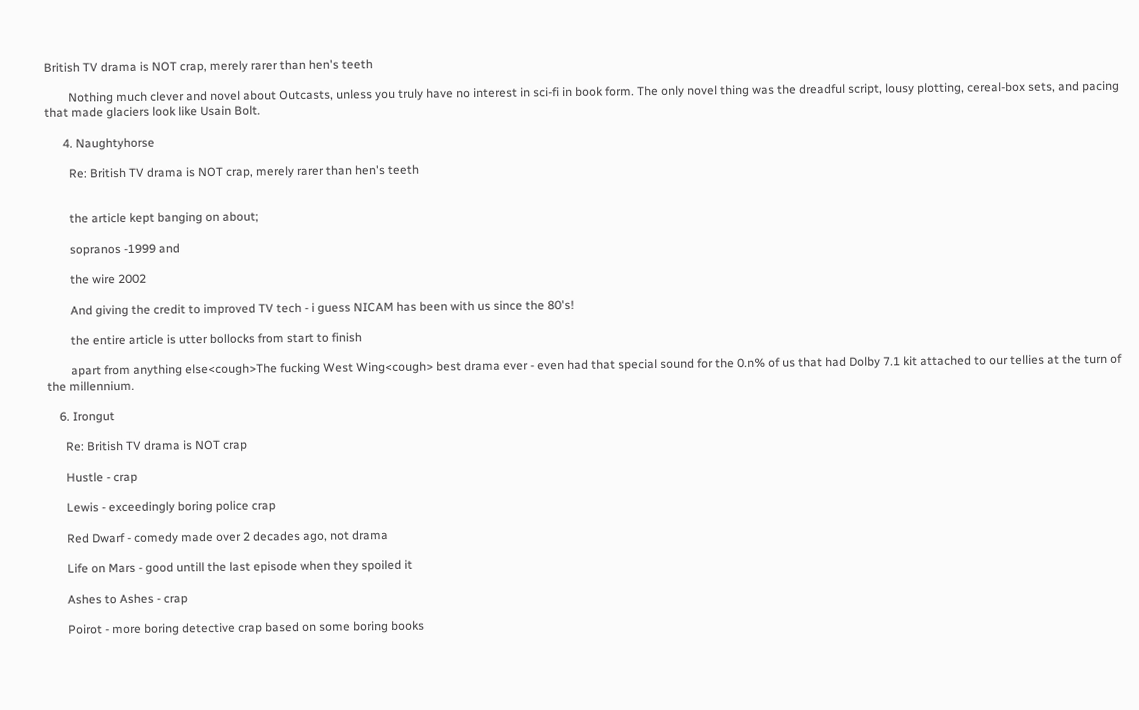British TV drama is NOT crap, merely rarer than hen's teeth

        Nothing much clever and novel about Outcasts, unless you truly have no interest in sci-fi in book form. The only novel thing was the dreadful script, lousy plotting, cereal-box sets, and pacing that made glaciers look like Usain Bolt.

      4. Naughtyhorse

        Re: British TV drama is NOT crap, merely rarer than hen's teeth


        the article kept banging on about;

        sopranos -1999 and

        the wire 2002

        And giving the credit to improved TV tech - i guess NICAM has been with us since the 80's!

        the entire article is utter bollocks from start to finish

        apart from anything else<cough>The fucking West Wing<cough> best drama ever - even had that special sound for the 0.n% of us that had Dolby 7.1 kit attached to our tellies at the turn of the millennium.

    6. Irongut

      Re: British TV drama is NOT crap

      Hustle - crap

      Lewis - exceedingly boring police crap

      Red Dwarf - comedy made over 2 decades ago, not drama

      Life on Mars - good untill the last episode when they spoiled it

      Ashes to Ashes - crap

      Poirot - more boring detective crap based on some boring books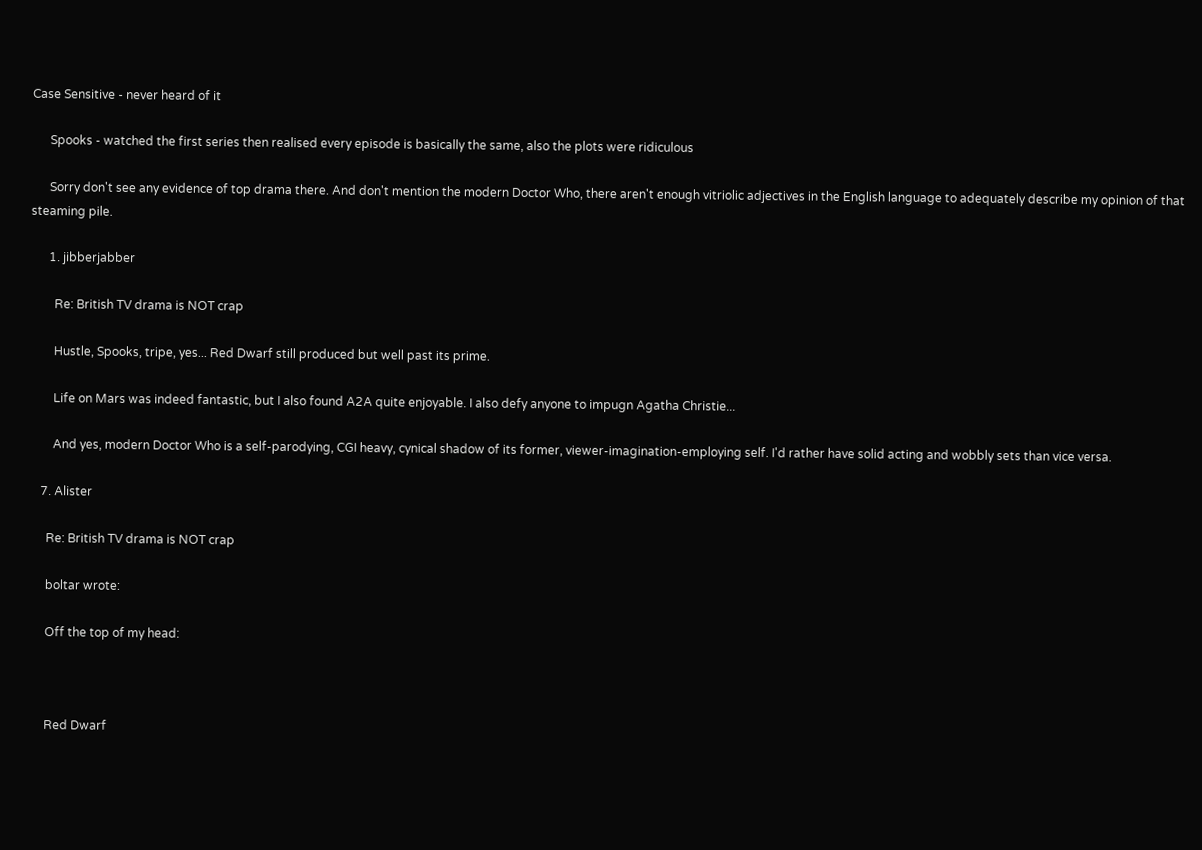Case Sensitive - never heard of it

      Spooks - watched the first series then realised every episode is basically the same, also the plots were ridiculous

      Sorry don't see any evidence of top drama there. And don't mention the modern Doctor Who, there aren't enough vitriolic adjectives in the English language to adequately describe my opinion of that steaming pile.

      1. jibberjabber

        Re: British TV drama is NOT crap

        Hustle, Spooks, tripe, yes... Red Dwarf still produced but well past its prime.

        Life on Mars was indeed fantastic, but I also found A2A quite enjoyable. I also defy anyone to impugn Agatha Christie...

        And yes, modern Doctor Who is a self-parodying, CGI heavy, cynical shadow of its former, viewer-imagination-employing self. I'd rather have solid acting and wobbly sets than vice versa.

    7. Alister

      Re: British TV drama is NOT crap

      boltar wrote:

      Off the top of my head:



      Red Dwarf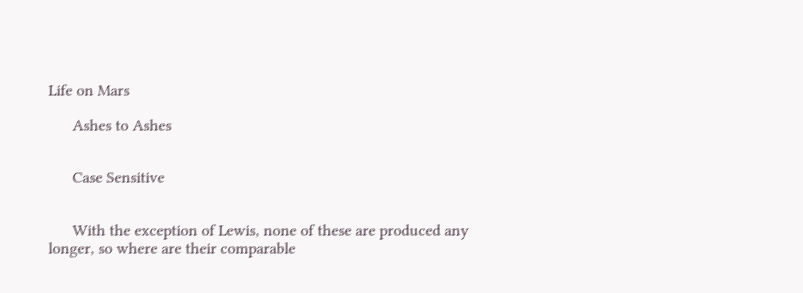Life on Mars

      Ashes to Ashes


      Case Sensitive


      With the exception of Lewis, none of these are produced any longer, so where are their comparable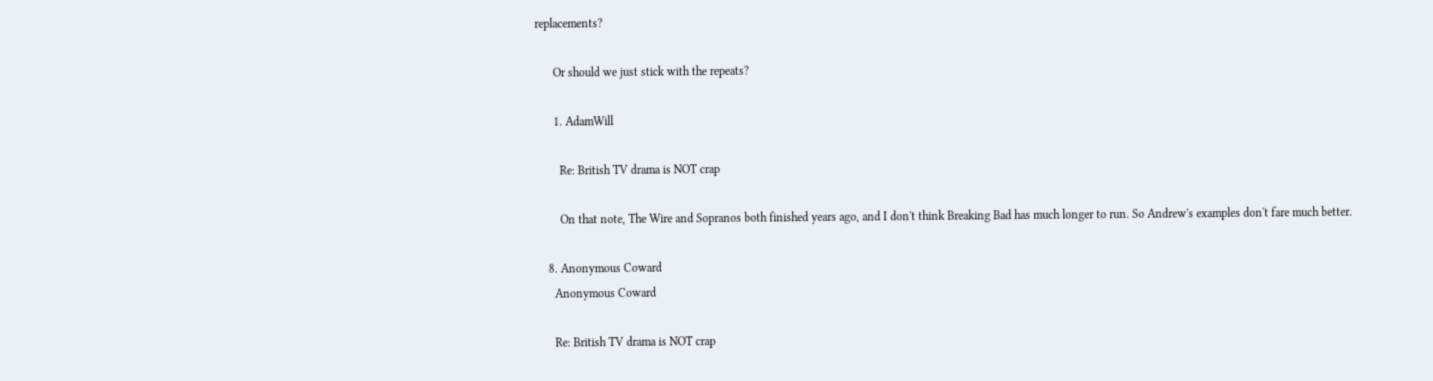replacements?

      Or should we just stick with the repeats?

      1. AdamWill

        Re: British TV drama is NOT crap

        On that note, The Wire and Sopranos both finished years ago, and I don't think Breaking Bad has much longer to run. So Andrew's examples don't fare much better.

    8. Anonymous Coward
      Anonymous Coward

      Re: British TV drama is NOT crap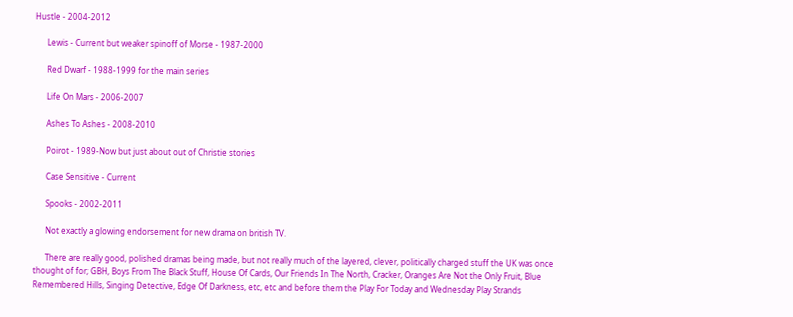Hustle - 2004-2012

      Lewis - Current but weaker spinoff of Morse - 1987-2000

      Red Dwarf - 1988-1999 for the main series

      Life On Mars - 2006-2007

      Ashes To Ashes - 2008-2010

      Poirot - 1989-Now but just about out of Christie stories

      Case Sensitive - Current

      Spooks - 2002-2011

      Not exactly a glowing endorsement for new drama on british TV.

      There are really good, polished dramas being made, but not really much of the layered, clever, politically charged stuff the UK was once thought of for; GBH, Boys From The Black Stuff, House Of Cards, Our Friends In The North, Cracker, Oranges Are Not the Only Fruit, Blue Remembered Hills, Singing Detective, Edge Of Darkness, etc, etc and before them the Play For Today and Wednesday Play Strands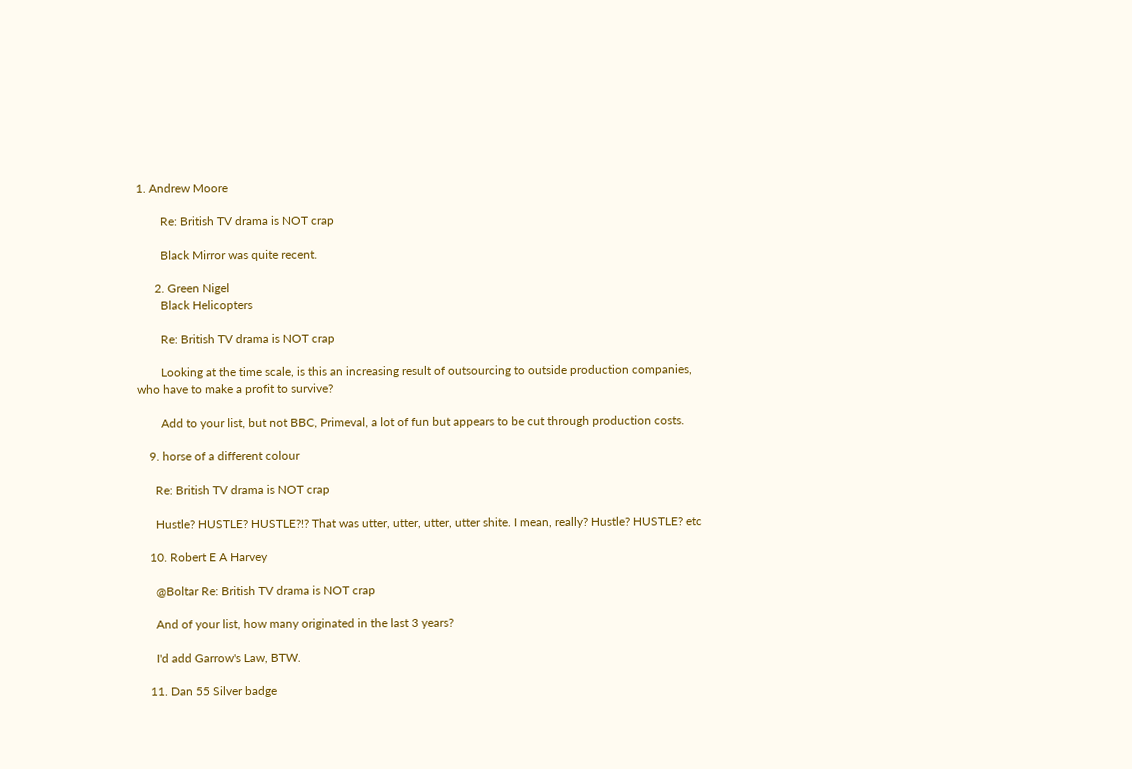1. Andrew Moore

        Re: British TV drama is NOT crap

        Black Mirror was quite recent.

      2. Green Nigel
        Black Helicopters

        Re: British TV drama is NOT crap

        Looking at the time scale, is this an increasing result of outsourcing to outside production companies, who have to make a profit to survive?

        Add to your list, but not BBC, Primeval, a lot of fun but appears to be cut through production costs.

    9. horse of a different colour

      Re: British TV drama is NOT crap

      Hustle? HUSTLE? HUSTLE?!? That was utter, utter, utter, utter shite. I mean, really? Hustle? HUSTLE? etc

    10. Robert E A Harvey

      @Boltar Re: British TV drama is NOT crap

      And of your list, how many originated in the last 3 years?

      I'd add Garrow's Law, BTW.

    11. Dan 55 Silver badge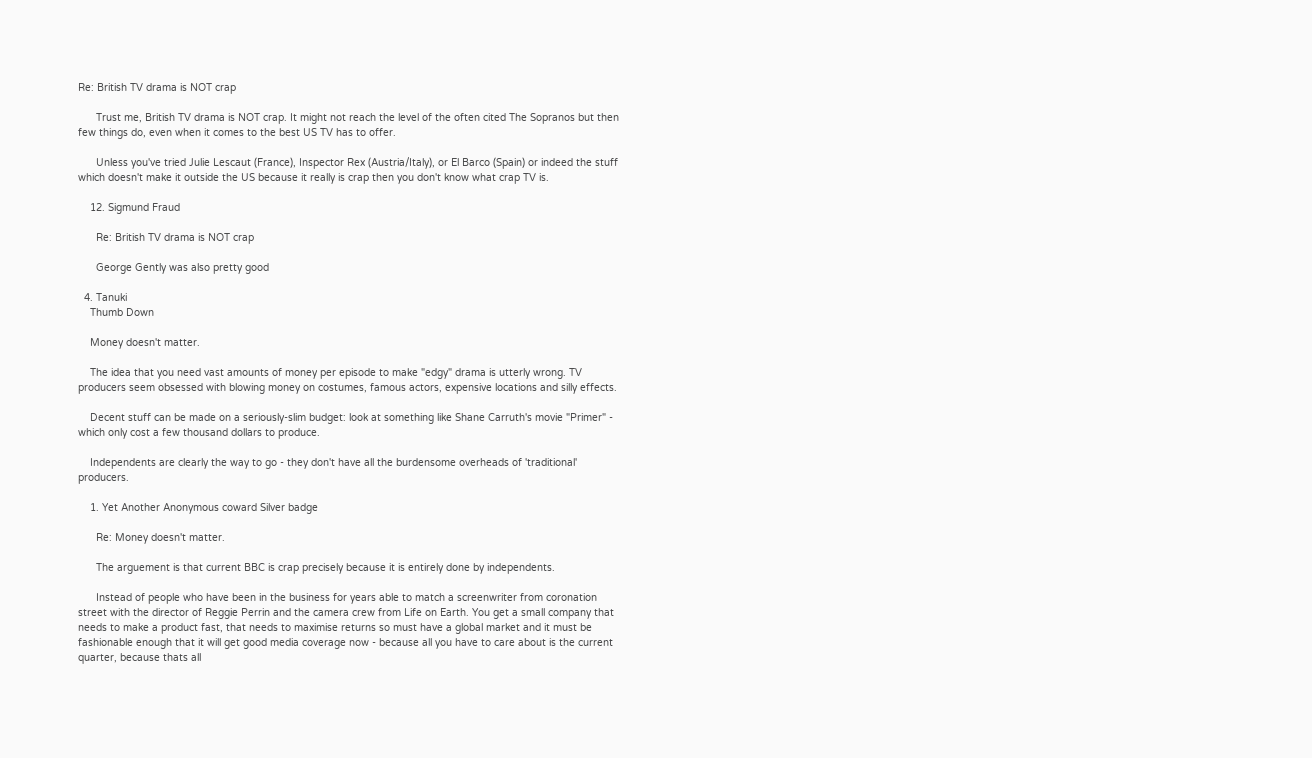Re: British TV drama is NOT crap

      Trust me, British TV drama is NOT crap. It might not reach the level of the often cited The Sopranos but then few things do, even when it comes to the best US TV has to offer.

      Unless you've tried Julie Lescaut (France), Inspector Rex (Austria/Italy), or El Barco (Spain) or indeed the stuff which doesn't make it outside the US because it really is crap then you don't know what crap TV is.

    12. Sigmund Fraud

      Re: British TV drama is NOT crap

      George Gently was also pretty good

  4. Tanuki
    Thumb Down

    Money doesn't matter.

    The idea that you need vast amounts of money per episode to make "edgy" drama is utterly wrong. TV producers seem obsessed with blowing money on costumes, famous actors, expensive locations and silly effects.

    Decent stuff can be made on a seriously-slim budget: look at something like Shane Carruth's movie "Primer" - which only cost a few thousand dollars to produce.

    Independents are clearly the way to go - they don't have all the burdensome overheads of 'traditional' producers.

    1. Yet Another Anonymous coward Silver badge

      Re: Money doesn't matter.

      The arguement is that current BBC is crap precisely because it is entirely done by independents.

      Instead of people who have been in the business for years able to match a screenwriter from coronation street with the director of Reggie Perrin and the camera crew from Life on Earth. You get a small company that needs to make a product fast, that needs to maximise returns so must have a global market and it must be fashionable enough that it will get good media coverage now - because all you have to care about is the current quarter, because thats all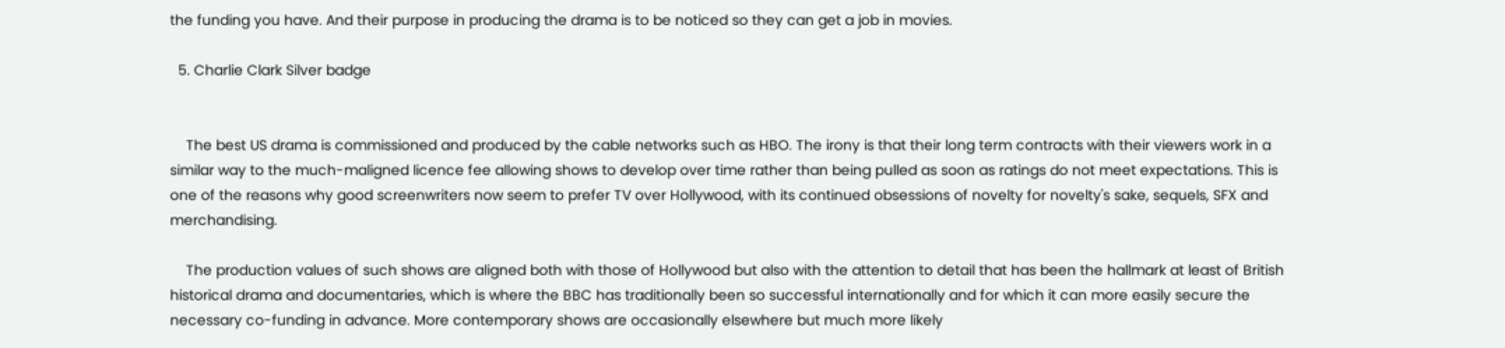the funding you have. And their purpose in producing the drama is to be noticed so they can get a job in movies.

  5. Charlie Clark Silver badge


    The best US drama is commissioned and produced by the cable networks such as HBO. The irony is that their long term contracts with their viewers work in a similar way to the much-maligned licence fee allowing shows to develop over time rather than being pulled as soon as ratings do not meet expectations. This is one of the reasons why good screenwriters now seem to prefer TV over Hollywood, with its continued obsessions of novelty for novelty's sake, sequels, SFX and merchandising.

    The production values of such shows are aligned both with those of Hollywood but also with the attention to detail that has been the hallmark at least of British historical drama and documentaries, which is where the BBC has traditionally been so successful internationally and for which it can more easily secure the necessary co-funding in advance. More contemporary shows are occasionally elsewhere but much more likely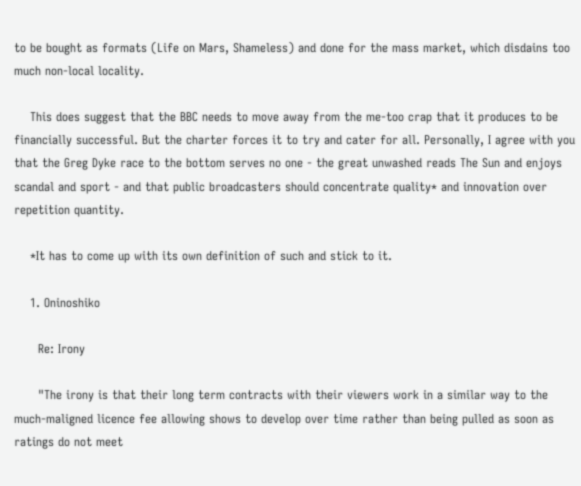to be bought as formats (Life on Mars, Shameless) and done for the mass market, which disdains too much non-local locality.

    This does suggest that the BBC needs to move away from the me-too crap that it produces to be financially successful. But the charter forces it to try and cater for all. Personally, I agree with you that the Greg Dyke race to the bottom serves no one - the great unwashed reads The Sun and enjoys scandal and sport - and that public broadcasters should concentrate quality* and innovation over repetition quantity.

    *It has to come up with its own definition of such and stick to it.

    1. Oninoshiko

      Re: Irony

      "The irony is that their long term contracts with their viewers work in a similar way to the much-maligned licence fee allowing shows to develop over time rather than being pulled as soon as ratings do not meet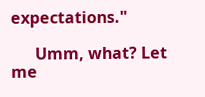expectations."

      Umm, what? Let me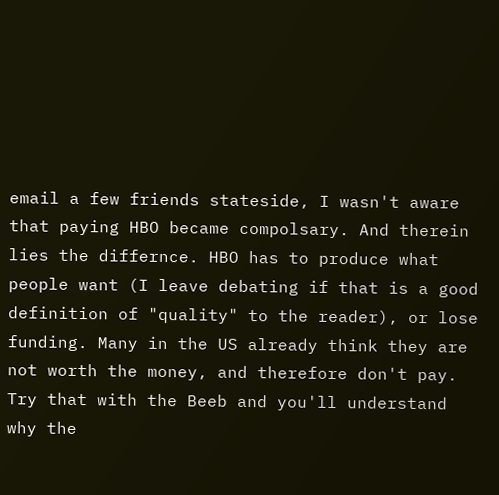email a few friends stateside, I wasn't aware that paying HBO became compolsary. And therein lies the differnce. HBO has to produce what people want (I leave debating if that is a good definition of "quality" to the reader), or lose funding. Many in the US already think they are not worth the money, and therefore don't pay. Try that with the Beeb and you'll understand why the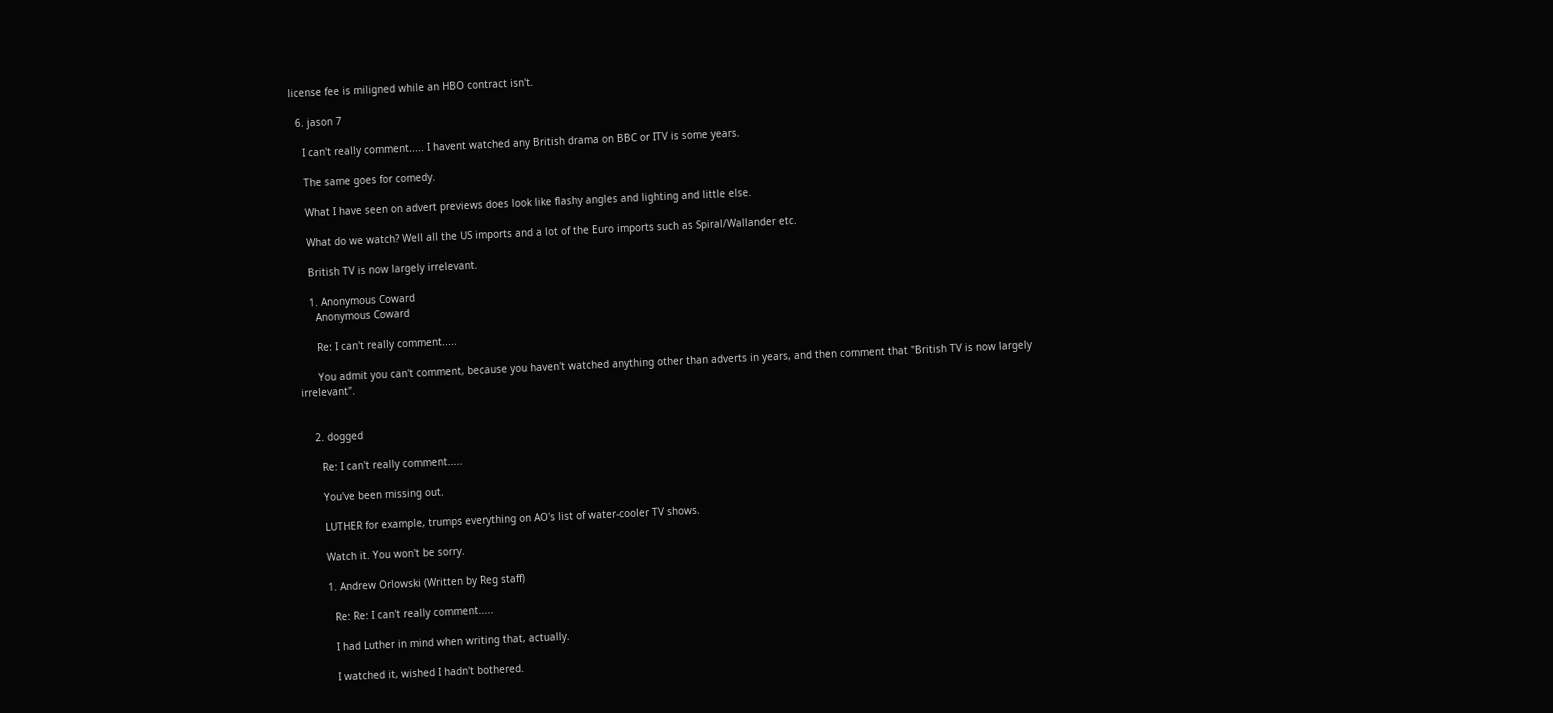license fee is miligned while an HBO contract isn't.

  6. jason 7

    I can't really comment..... I havent watched any British drama on BBC or ITV is some years.

    The same goes for comedy.

    What I have seen on advert previews does look like flashy angles and lighting and little else.

    What do we watch? Well all the US imports and a lot of the Euro imports such as Spiral/Wallander etc.

    British TV is now largely irrelevant.

    1. Anonymous Coward
      Anonymous Coward

      Re: I can't really comment.....

      You admit you can't comment, because you haven't watched anything other than adverts in years, and then comment that "British TV is now largely irrelevant".


    2. dogged

      Re: I can't really comment.....

      You've been missing out.

      LUTHER for example, trumps everything on AO's list of water-cooler TV shows.

      Watch it. You won't be sorry.

      1. Andrew Orlowski (Written by Reg staff)

        Re: Re: I can't really comment.....

        I had Luther in mind when writing that, actually.

        I watched it, wished I hadn't bothered.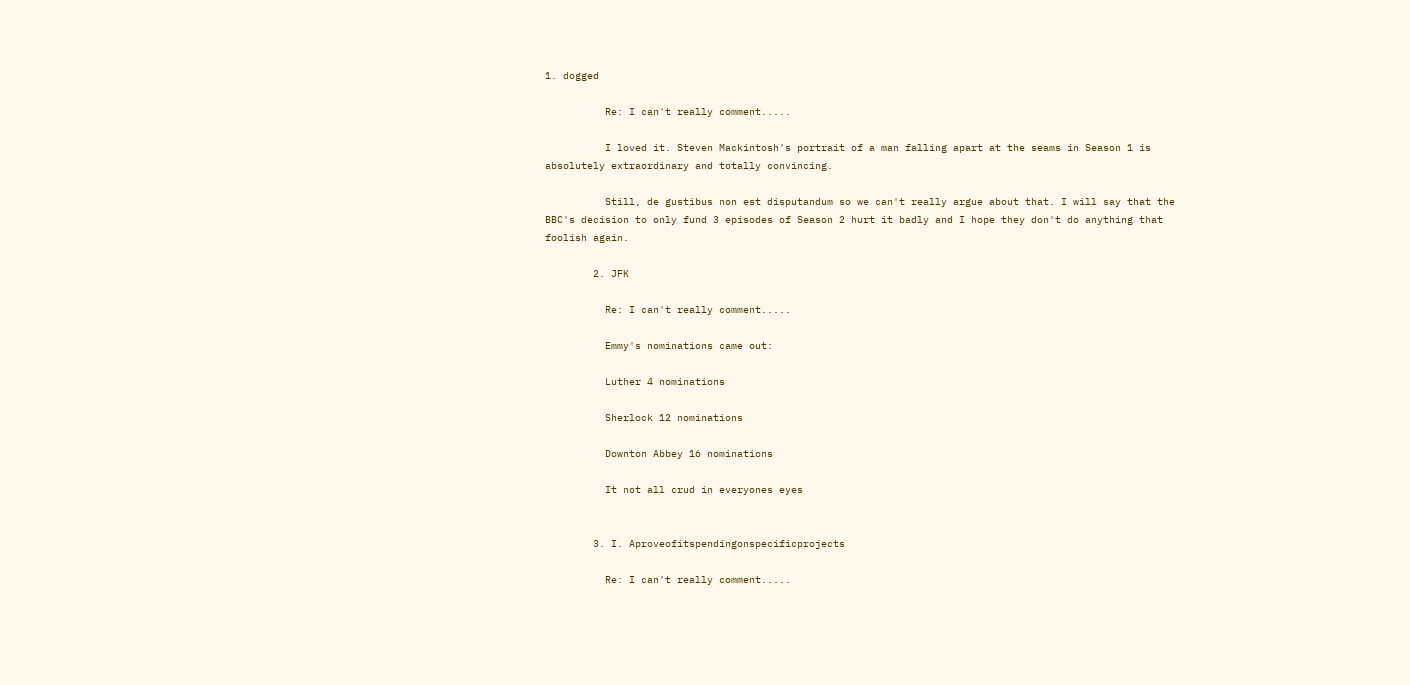1. dogged

          Re: I can't really comment.....

          I loved it. Steven Mackintosh's portrait of a man falling apart at the seams in Season 1 is absolutely extraordinary and totally convincing.

          Still, de gustibus non est disputandum so we can't really argue about that. I will say that the BBC's decision to only fund 3 episodes of Season 2 hurt it badly and I hope they don't do anything that foolish again.

        2. JFK

          Re: I can't really comment.....

          Emmy's nominations came out:

          Luther 4 nominations

          Sherlock 12 nominations

          Downton Abbey 16 nominations

          It not all crud in everyones eyes


        3. I. Aproveofitspendingonspecificprojects

          Re: I can't really comment.....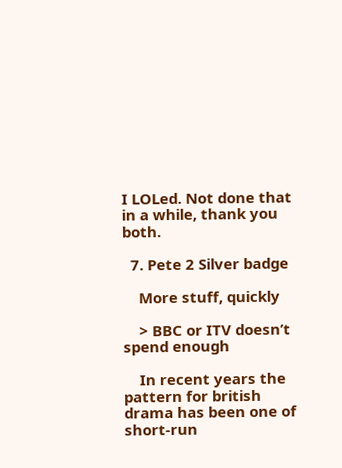I LOLed. Not done that in a while, thank you both.

  7. Pete 2 Silver badge

    More stuff, quickly

    > BBC or ITV doesn’t spend enough

    In recent years the pattern for british drama has been one of short-run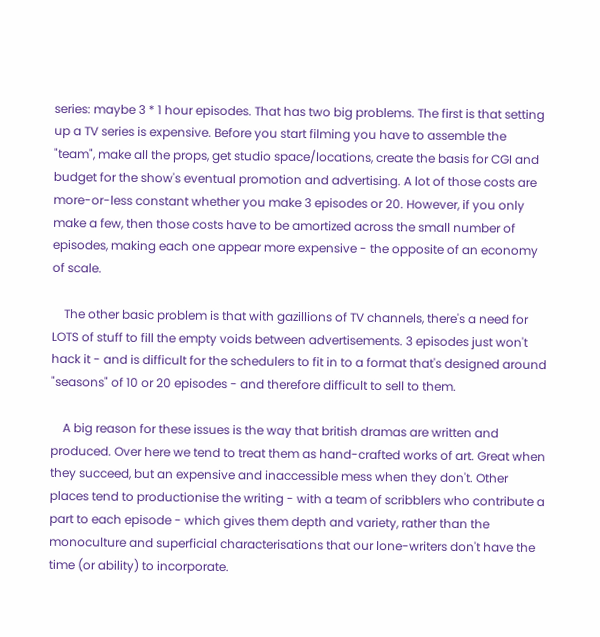series: maybe 3 * 1 hour episodes. That has two big problems. The first is that setting up a TV series is expensive. Before you start filming you have to assemble the "team", make all the props, get studio space/locations, create the basis for CGI and budget for the show's eventual promotion and advertising. A lot of those costs are more-or-less constant whether you make 3 episodes or 20. However, if you only make a few, then those costs have to be amortized across the small number of episodes, making each one appear more expensive - the opposite of an economy of scale.

    The other basic problem is that with gazillions of TV channels, there's a need for LOTS of stuff to fill the empty voids between advertisements. 3 episodes just won't hack it - and is difficult for the schedulers to fit in to a format that's designed around "seasons" of 10 or 20 episodes - and therefore difficult to sell to them.

    A big reason for these issues is the way that british dramas are written and produced. Over here we tend to treat them as hand-crafted works of art. Great when they succeed, but an expensive and inaccessible mess when they don't. Other places tend to productionise the writing - with a team of scribblers who contribute a part to each episode - which gives them depth and variety, rather than the monoculture and superficial characterisations that our lone-writers don't have the time (or ability) to incorporate.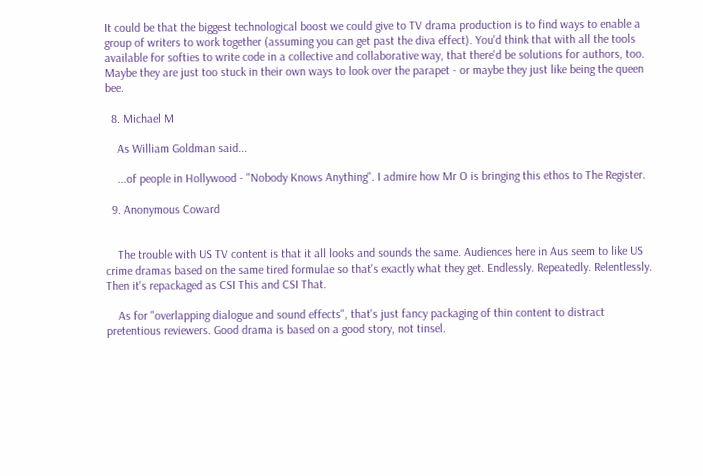It could be that the biggest technological boost we could give to TV drama production is to find ways to enable a group of writers to work together (assuming you can get past the diva effect). You'd think that with all the tools available for softies to write code in a collective and collaborative way, that there'd be solutions for authors, too. Maybe they are just too stuck in their own ways to look over the parapet - or maybe they just like being the queen bee.

  8. Michael M

    As William Goldman said...

    ...of people in Hollywood - "Nobody Knows Anything". I admire how Mr O is bringing this ethos to The Register.

  9. Anonymous Coward


    The trouble with US TV content is that it all looks and sounds the same. Audiences here in Aus seem to like US crime dramas based on the same tired formulae so that's exactly what they get. Endlessly. Repeatedly. Relentlessly. Then it's repackaged as CSI This and CSI That.

    As for "overlapping dialogue and sound effects", that's just fancy packaging of thin content to distract pretentious reviewers. Good drama is based on a good story, not tinsel.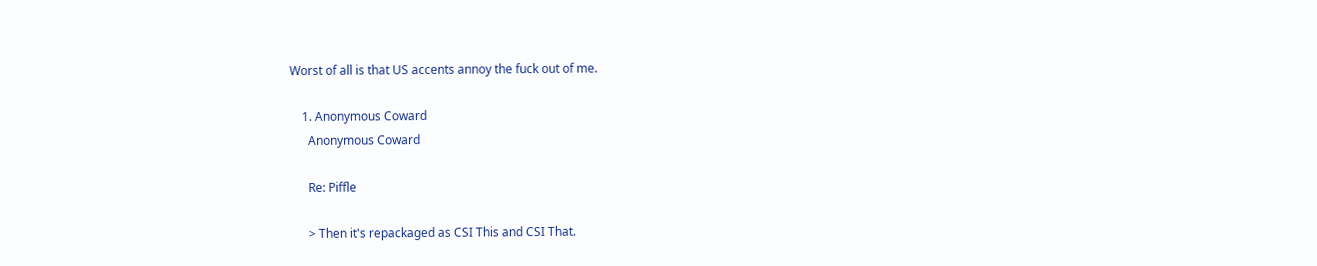Worst of all is that US accents annoy the fuck out of me.

    1. Anonymous Coward
      Anonymous Coward

      Re: Piffle

      > Then it's repackaged as CSI This and CSI That.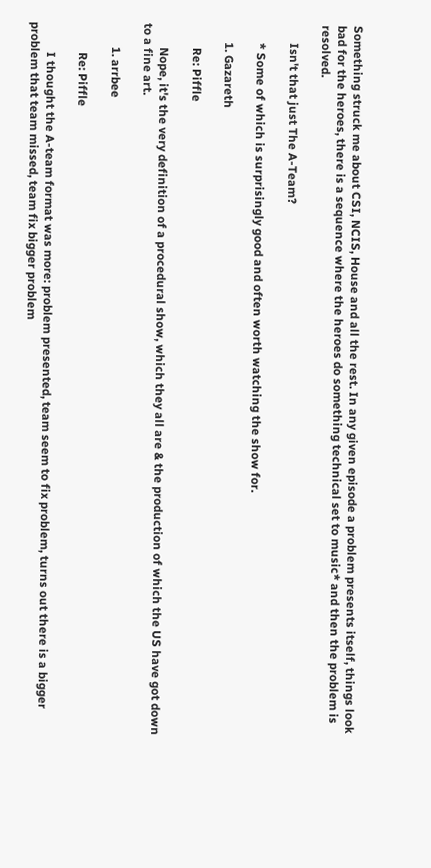Something struck me about CSI, NCIS, House and all the rest. In any given episode a problem presents itself, things look bad for the heroes, there is a sequence where the heroes do something technical set to music* and then the problem is resolved.

      Isn't that just The A-Team?

      * Some of which is surprisingly good and often worth watching the show for.

      1. Gazareth

        Re: Piffle

        Nope, it's the very definition of a procedural show, which they all are & the production of which the US have got down to a fine art.

        1. arrbee

          Re: Piffle

          I thought the A-team format was more: problem presented, team seem to fix problem, turns out there is a bigger problem that team missed, team fix bigger problem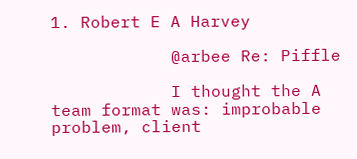1. Robert E A Harvey

            @arbee Re: Piffle

            I thought the A team format was: improbable problem, client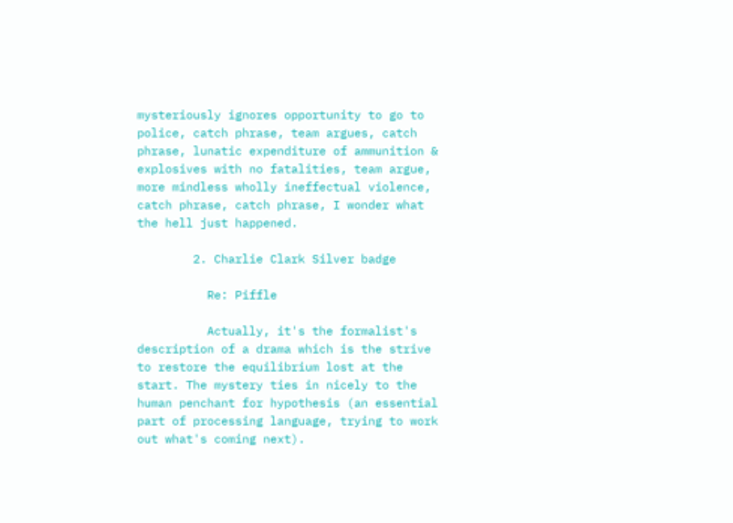mysteriously ignores opportunity to go to police, catch phrase, team argues, catch phrase, lunatic expenditure of ammunition & explosives with no fatalities, team argue, more mindless wholly ineffectual violence, catch phrase, catch phrase, I wonder what the hell just happened.

        2. Charlie Clark Silver badge

          Re: Piffle

          Actually, it's the formalist's description of a drama which is the strive to restore the equilibrium lost at the start. The mystery ties in nicely to the human penchant for hypothesis (an essential part of processing language, trying to work out what's coming next).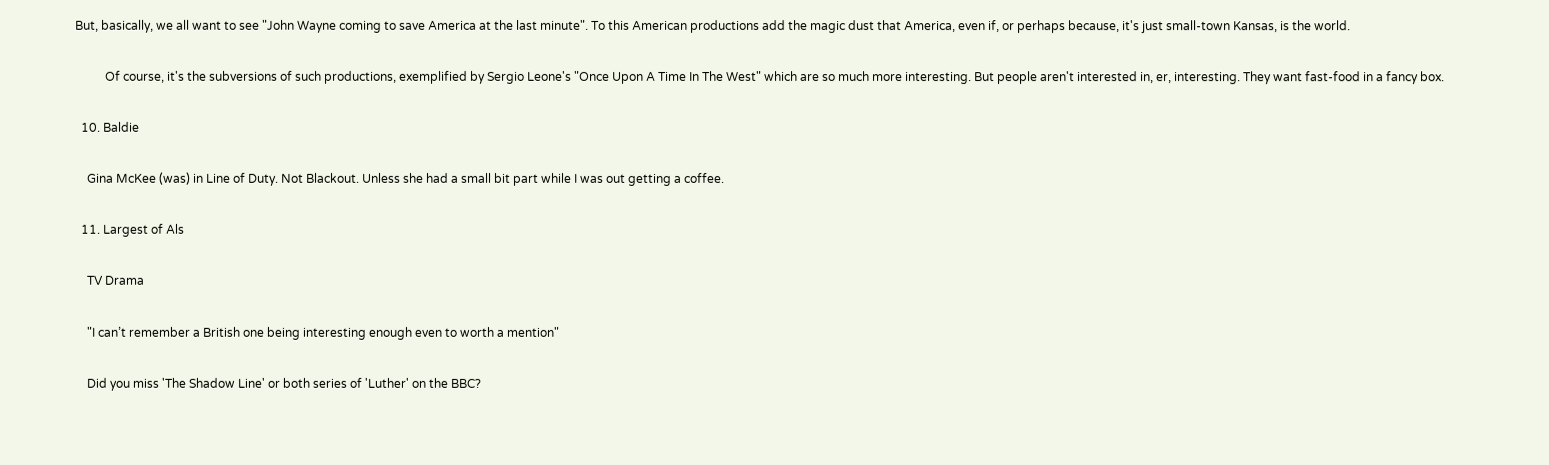But, basically, we all want to see "John Wayne coming to save America at the last minute". To this American productions add the magic dust that America, even if, or perhaps because, it's just small-town Kansas, is the world.

          Of course, it's the subversions of such productions, exemplified by Sergio Leone's "Once Upon A Time In The West" which are so much more interesting. But people aren't interested in, er, interesting. They want fast-food in a fancy box.

  10. Baldie

    Gina McKee (was) in Line of Duty. Not Blackout. Unless she had a small bit part while I was out getting a coffee.

  11. Largest of Als

    TV Drama

    "I can’t remember a British one being interesting enough even to worth a mention"

    Did you miss 'The Shadow Line' or both series of 'Luther' on the BBC?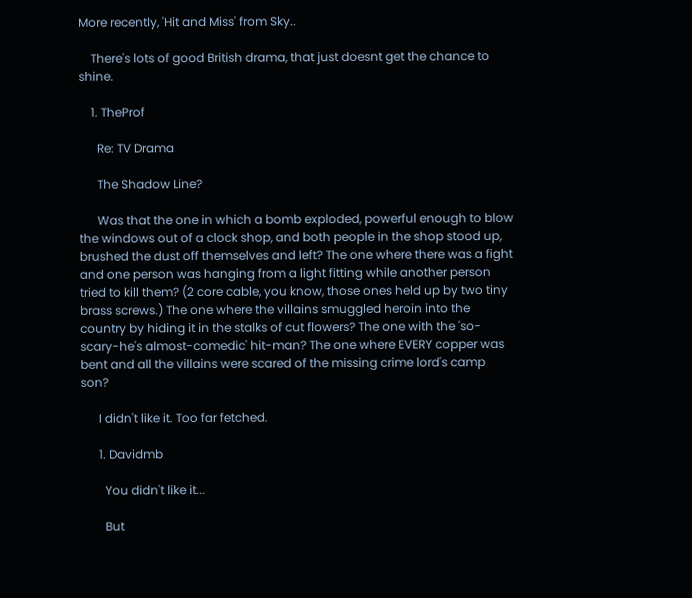More recently, 'Hit and Miss' from Sky..

    There's lots of good British drama, that just doesnt get the chance to shine.

    1. TheProf

      Re: TV Drama

      The Shadow Line?

      Was that the one in which a bomb exploded, powerful enough to blow the windows out of a clock shop, and both people in the shop stood up, brushed the dust off themselves and left? The one where there was a fight and one person was hanging from a light fitting while another person tried to kill them? (2 core cable, you know, those ones held up by two tiny brass screws.) The one where the villains smuggled heroin into the country by hiding it in the stalks of cut flowers? The one with the 'so-scary-he's almost-comedic' hit-man? The one where EVERY copper was bent and all the villains were scared of the missing crime lord's camp son?

      I didn't like it. Too far fetched.

      1. Davidmb

        You didn't like it...

        But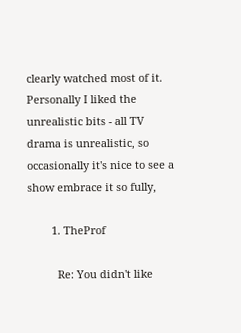clearly watched most of it. Personally I liked the unrealistic bits - all TV drama is unrealistic, so occasionally it's nice to see a show embrace it so fully,

        1. TheProf

          Re: You didn't like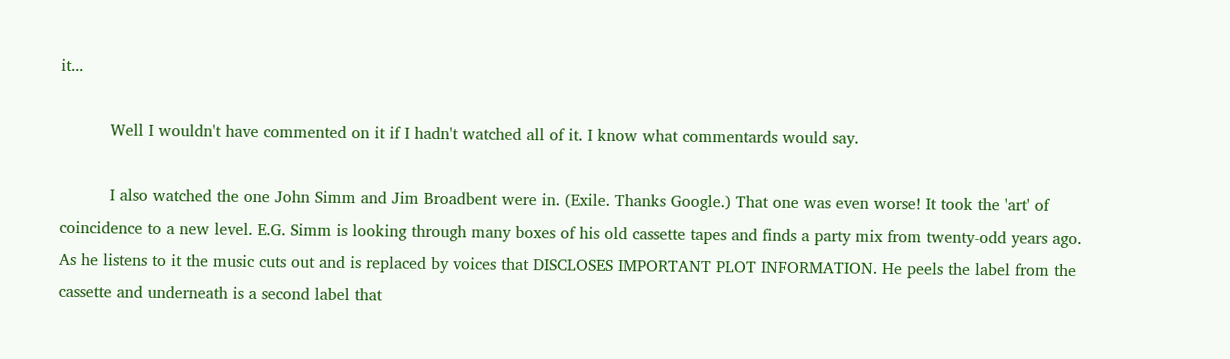it...

          Well I wouldn't have commented on it if I hadn't watched all of it. I know what commentards would say.

          I also watched the one John Simm and Jim Broadbent were in. (Exile. Thanks Google.) That one was even worse! It took the 'art' of coincidence to a new level. E.G. Simm is looking through many boxes of his old cassette tapes and finds a party mix from twenty-odd years ago. As he listens to it the music cuts out and is replaced by voices that DISCLOSES IMPORTANT PLOT INFORMATION. He peels the label from the cassette and underneath is a second label that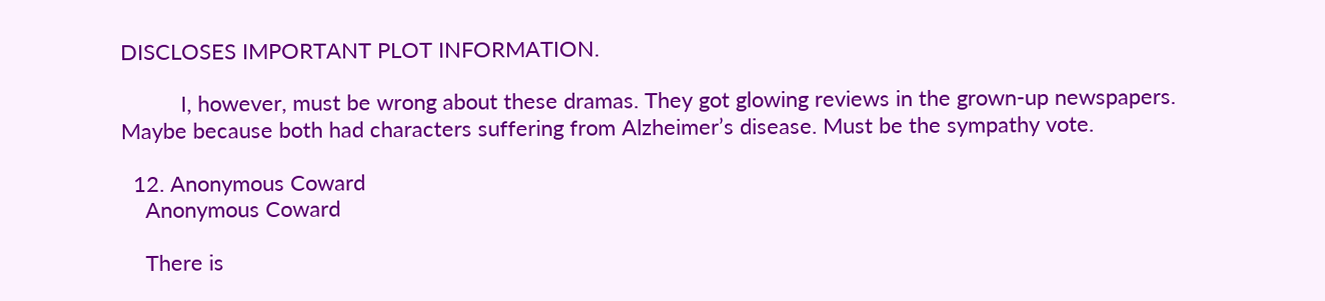DISCLOSES IMPORTANT PLOT INFORMATION.

          I, however, must be wrong about these dramas. They got glowing reviews in the grown-up newspapers. Maybe because both had characters suffering from Alzheimer’s disease. Must be the sympathy vote.

  12. Anonymous Coward
    Anonymous Coward

    There is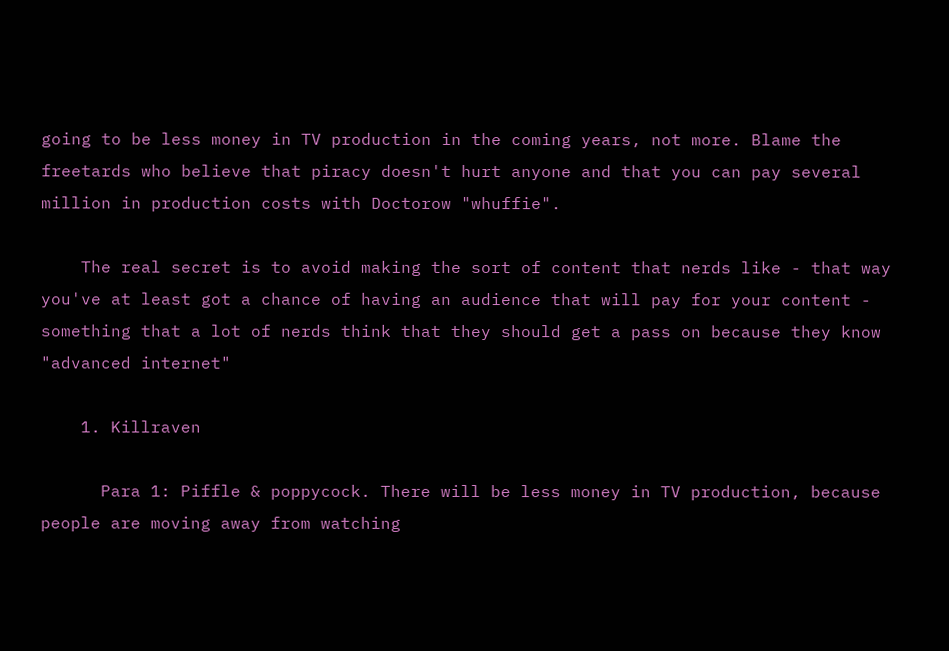going to be less money in TV production in the coming years, not more. Blame the freetards who believe that piracy doesn't hurt anyone and that you can pay several million in production costs with Doctorow "whuffie".

    The real secret is to avoid making the sort of content that nerds like - that way you've at least got a chance of having an audience that will pay for your content - something that a lot of nerds think that they should get a pass on because they know "advanced internet"

    1. Killraven

      Para 1: Piffle & poppycock. There will be less money in TV production, because people are moving away from watching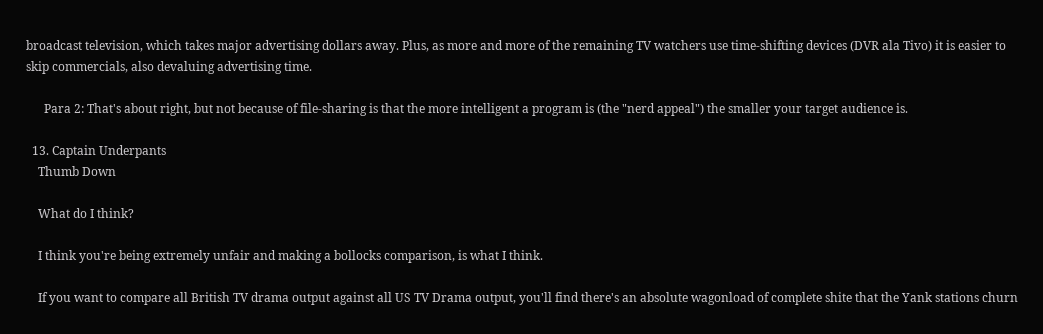broadcast television, which takes major advertising dollars away. Plus, as more and more of the remaining TV watchers use time-shifting devices (DVR ala Tivo) it is easier to skip commercials, also devaluing advertising time.

      Para 2: That's about right, but not because of file-sharing is that the more intelligent a program is (the "nerd appeal") the smaller your target audience is.

  13. Captain Underpants
    Thumb Down

    What do I think?

    I think you're being extremely unfair and making a bollocks comparison, is what I think.

    If you want to compare all British TV drama output against all US TV Drama output, you'll find there's an absolute wagonload of complete shite that the Yank stations churn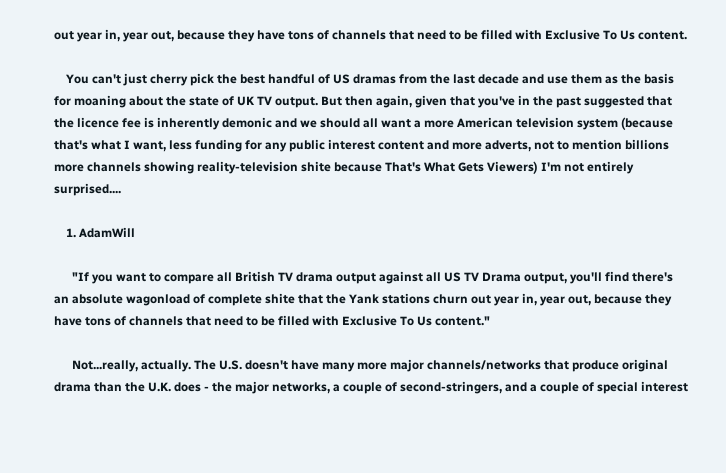out year in, year out, because they have tons of channels that need to be filled with Exclusive To Us content.

    You can't just cherry pick the best handful of US dramas from the last decade and use them as the basis for moaning about the state of UK TV output. But then again, given that you've in the past suggested that the licence fee is inherently demonic and we should all want a more American television system (because that's what I want, less funding for any public interest content and more adverts, not to mention billions more channels showing reality-television shite because That's What Gets Viewers) I'm not entirely surprised....

    1. AdamWill

      "If you want to compare all British TV drama output against all US TV Drama output, you'll find there's an absolute wagonload of complete shite that the Yank stations churn out year in, year out, because they have tons of channels that need to be filled with Exclusive To Us content."

      Not...really, actually. The U.S. doesn't have many more major channels/networks that produce original drama than the U.K. does - the major networks, a couple of second-stringers, and a couple of special interest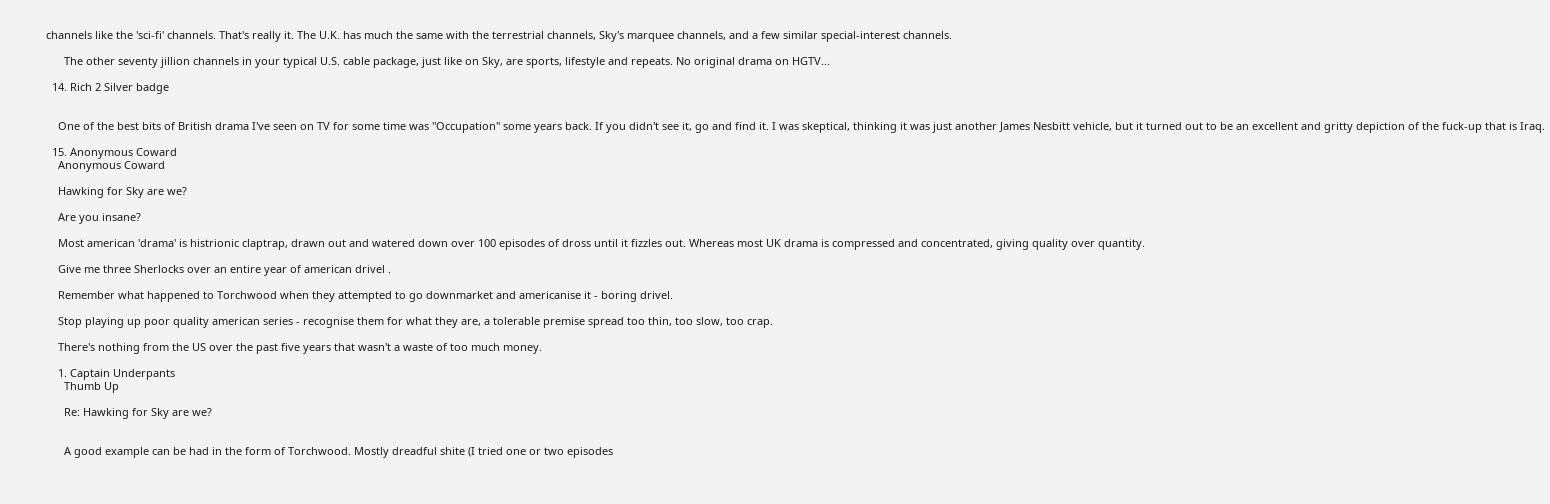channels like the 'sci-fi' channels. That's really it. The U.K. has much the same with the terrestrial channels, Sky's marquee channels, and a few similar special-interest channels.

      The other seventy jillion channels in your typical U.S. cable package, just like on Sky, are sports, lifestyle and repeats. No original drama on HGTV...

  14. Rich 2 Silver badge


    One of the best bits of British drama I've seen on TV for some time was "Occupation" some years back. If you didn't see it, go and find it. I was skeptical, thinking it was just another James Nesbitt vehicle, but it turned out to be an excellent and gritty depiction of the fuck-up that is Iraq.

  15. Anonymous Coward
    Anonymous Coward

    Hawking for Sky are we?

    Are you insane?

    Most american 'drama' is histrionic claptrap, drawn out and watered down over 100 episodes of dross until it fizzles out. Whereas most UK drama is compressed and concentrated, giving quality over quantity.

    Give me three Sherlocks over an entire year of american drivel .

    Remember what happened to Torchwood when they attempted to go downmarket and americanise it - boring drivel.

    Stop playing up poor quality american series - recognise them for what they are, a tolerable premise spread too thin, too slow, too crap.

    There's nothing from the US over the past five years that wasn't a waste of too much money.

    1. Captain Underpants
      Thumb Up

      Re: Hawking for Sky are we?


      A good example can be had in the form of Torchwood. Mostly dreadful shite (I tried one or two episodes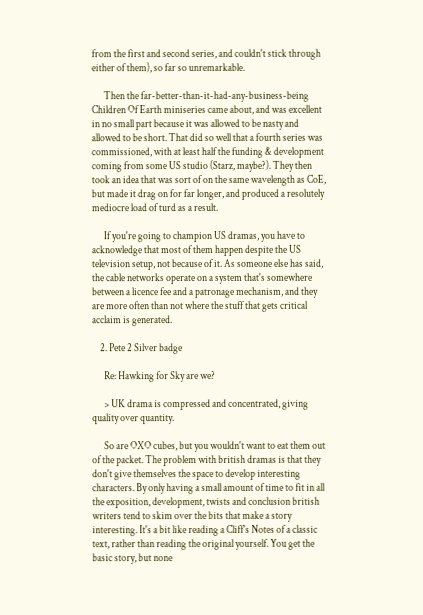from the first and second series, and couldn't stick through either of them), so far so unremarkable.

      Then the far-better-than-it-had-any-business-being Children Of Earth miniseries came about, and was excellent in no small part because it was allowed to be nasty and allowed to be short. That did so well that a fourth series was commissioned, with at least half the funding & development coming from some US studio (Starz, maybe?). They then took an idea that was sort of on the same wavelength as CoE, but made it drag on for far longer, and produced a resolutely mediocre load of turd as a result.

      If you're going to champion US dramas, you have to acknowledge that most of them happen despite the US television setup, not because of it. As someone else has said, the cable networks operate on a system that's somewhere between a licence fee and a patronage mechanism, and they are more often than not where the stuff that gets critical acclaim is generated.

    2. Pete 2 Silver badge

      Re: Hawking for Sky are we?

      > UK drama is compressed and concentrated, giving quality over quantity.

      So are OXO cubes, but you wouldn't want to eat them out of the packet. The problem with british dramas is that they don't give themselves the space to develop interesting characters. By only having a small amount of time to fit in all the exposition, development, twists and conclusion british writers tend to skim over the bits that make a story interesting. It's a bit like reading a Cliff's Notes of a classic text, rather than reading the original yourself. You get the basic story, but none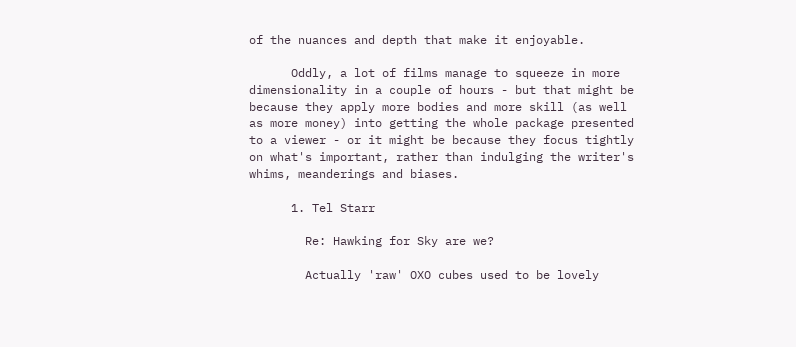of the nuances and depth that make it enjoyable.

      Oddly, a lot of films manage to squeeze in more dimensionality in a couple of hours - but that might be because they apply more bodies and more skill (as well as more money) into getting the whole package presented to a viewer - or it might be because they focus tightly on what's important, rather than indulging the writer's whims, meanderings and biases.

      1. Tel Starr

        Re: Hawking for Sky are we?

        Actually 'raw' OXO cubes used to be lovely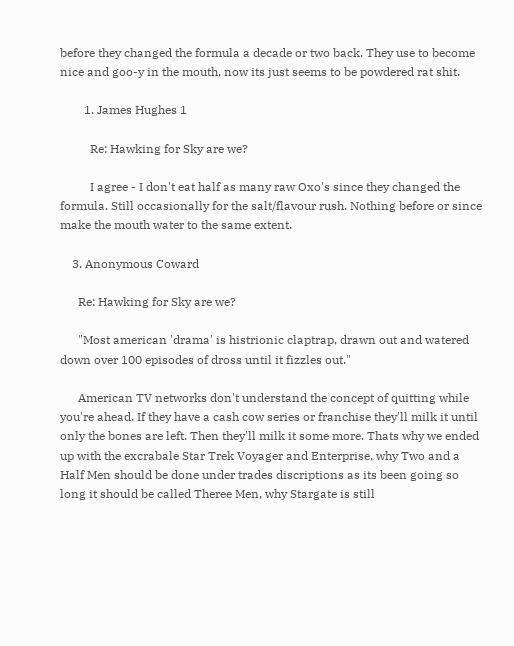before they changed the formula a decade or two back. They use to become nice and goo-y in the mouth, now its just seems to be powdered rat shit.

        1. James Hughes 1

          Re: Hawking for Sky are we?

          I agree - I don't eat half as many raw Oxo's since they changed the formula. Still occasionally for the salt/flavour rush. Nothing before or since make the mouth water to the same extent.

    3. Anonymous Coward

      Re: Hawking for Sky are we?

      "Most american 'drama' is histrionic claptrap, drawn out and watered down over 100 episodes of dross until it fizzles out."

      American TV networks don't understand the concept of quitting while you're ahead. If they have a cash cow series or franchise they'll milk it until only the bones are left. Then they'll milk it some more. Thats why we ended up with the excrabale Star Trek Voyager and Enterprise, why Two and a Half Men should be done under trades discriptions as its been going so long it should be called Theree Men, why Stargate is still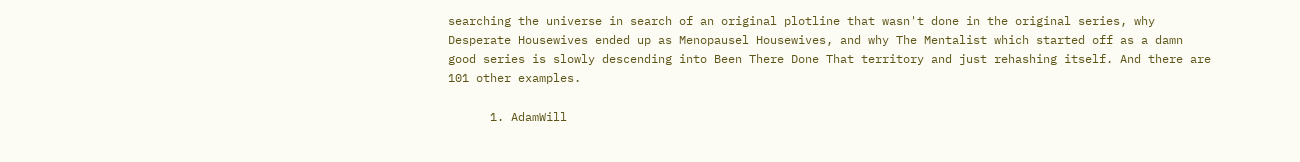searching the universe in search of an original plotline that wasn't done in the original series, why Desperate Housewives ended up as Menopausel Housewives, and why The Mentalist which started off as a damn good series is slowly descending into Been There Done That territory and just rehashing itself. And there are 101 other examples.

      1. AdamWill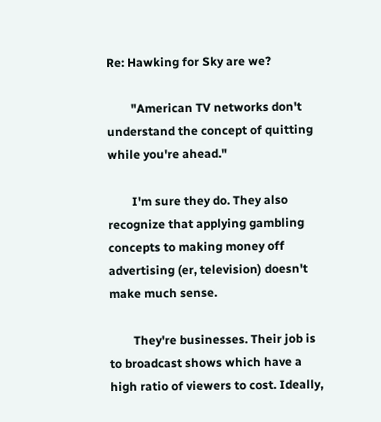Re: Hawking for Sky are we?

        "American TV networks don't understand the concept of quitting while you're ahead."

        I'm sure they do. They also recognize that applying gambling concepts to making money off advertising (er, television) doesn't make much sense.

        They're businesses. Their job is to broadcast shows which have a high ratio of viewers to cost. Ideally,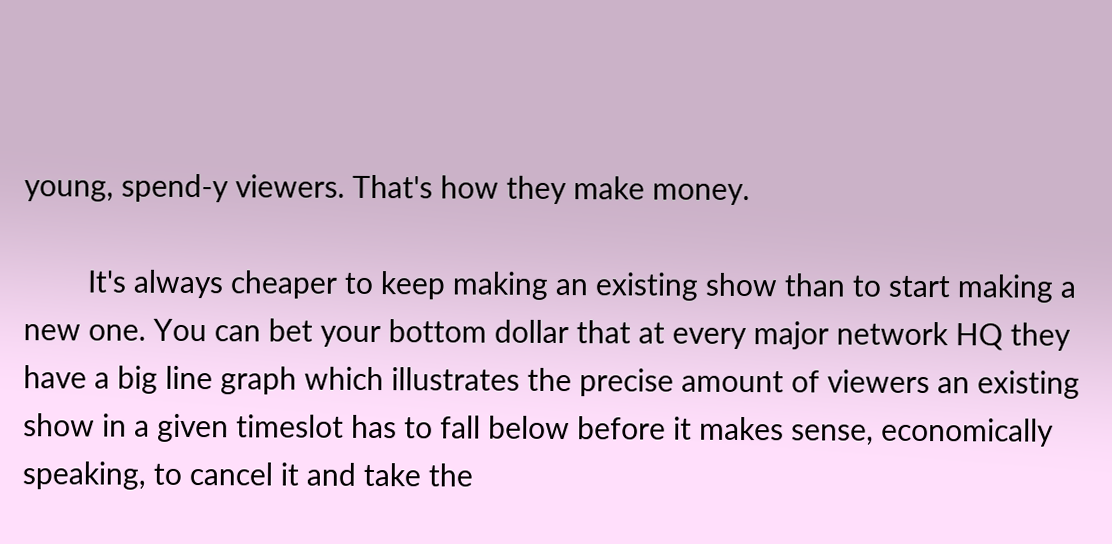young, spend-y viewers. That's how they make money.

        It's always cheaper to keep making an existing show than to start making a new one. You can bet your bottom dollar that at every major network HQ they have a big line graph which illustrates the precise amount of viewers an existing show in a given timeslot has to fall below before it makes sense, economically speaking, to cancel it and take the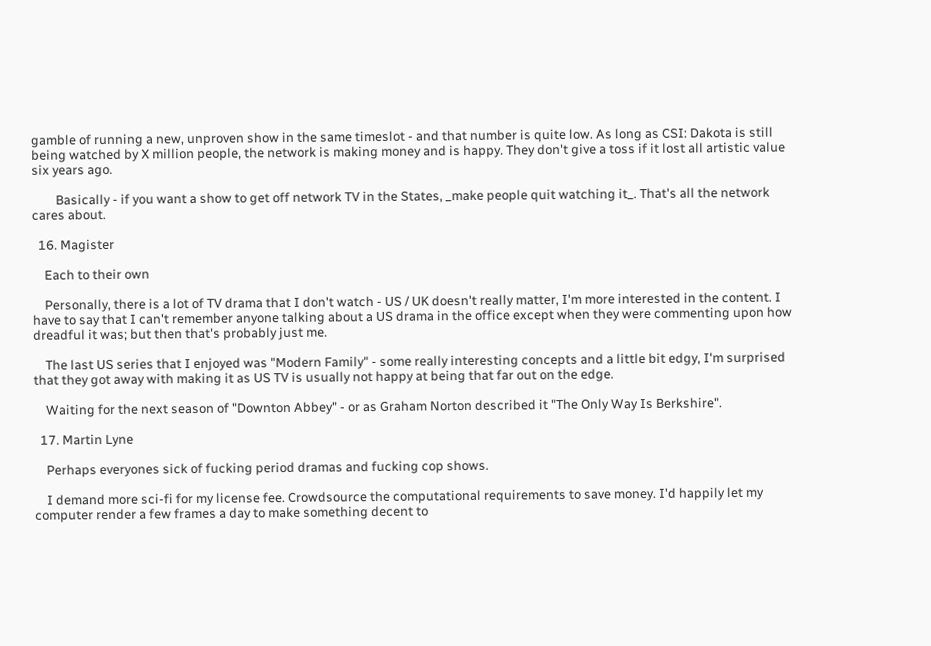gamble of running a new, unproven show in the same timeslot - and that number is quite low. As long as CSI: Dakota is still being watched by X million people, the network is making money and is happy. They don't give a toss if it lost all artistic value six years ago.

        Basically - if you want a show to get off network TV in the States, _make people quit watching it_. That's all the network cares about.

  16. Magister

    Each to their own

    Personally, there is a lot of TV drama that I don't watch - US / UK doesn't really matter, I'm more interested in the content. I have to say that I can't remember anyone talking about a US drama in the office except when they were commenting upon how dreadful it was; but then that's probably just me.

    The last US series that I enjoyed was "Modern Family" - some really interesting concepts and a little bit edgy, I'm surprised that they got away with making it as US TV is usually not happy at being that far out on the edge.

    Waiting for the next season of "Downton Abbey" - or as Graham Norton described it "The Only Way Is Berkshire".

  17. Martin Lyne

    Perhaps everyones sick of fucking period dramas and fucking cop shows.

    I demand more sci-fi for my license fee. Crowdsource the computational requirements to save money. I'd happily let my computer render a few frames a day to make something decent to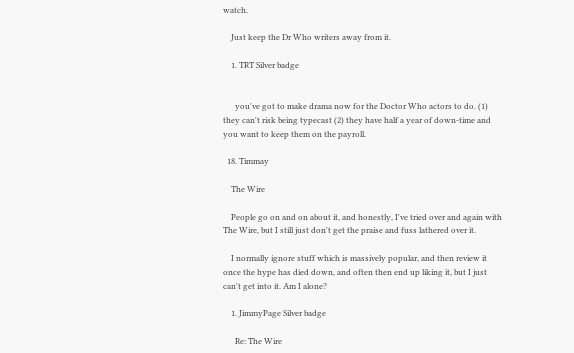watch.

    Just keep the Dr Who writers away from it.

    1. TRT Silver badge


      you've got to make drama now for the Doctor Who actors to do. (1) they can't risk being typecast (2) they have half a year of down-time and you want to keep them on the payroll.

  18. Timmay

    The Wire

    People go on and on about it, and honestly, I've tried over and again with The Wire, but I still just don't get the praise and fuss lathered over it.

    I normally ignore stuff which is massively popular, and then review it once the hype has died down, and often then end up liking it, but I just can't get into it. Am I alone?

    1. JimmyPage Silver badge

      Re: The Wire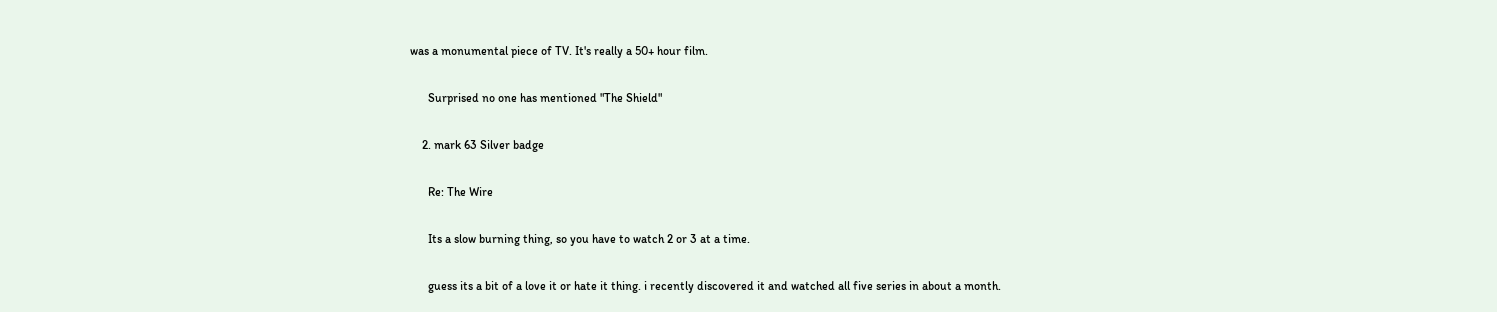was a monumental piece of TV. It's really a 50+ hour film.

      Surprised no one has mentioned "The Shield"

    2. mark 63 Silver badge

      Re: The Wire

      Its a slow burning thing, so you have to watch 2 or 3 at a time.

      guess its a bit of a love it or hate it thing. i recently discovered it and watched all five series in about a month.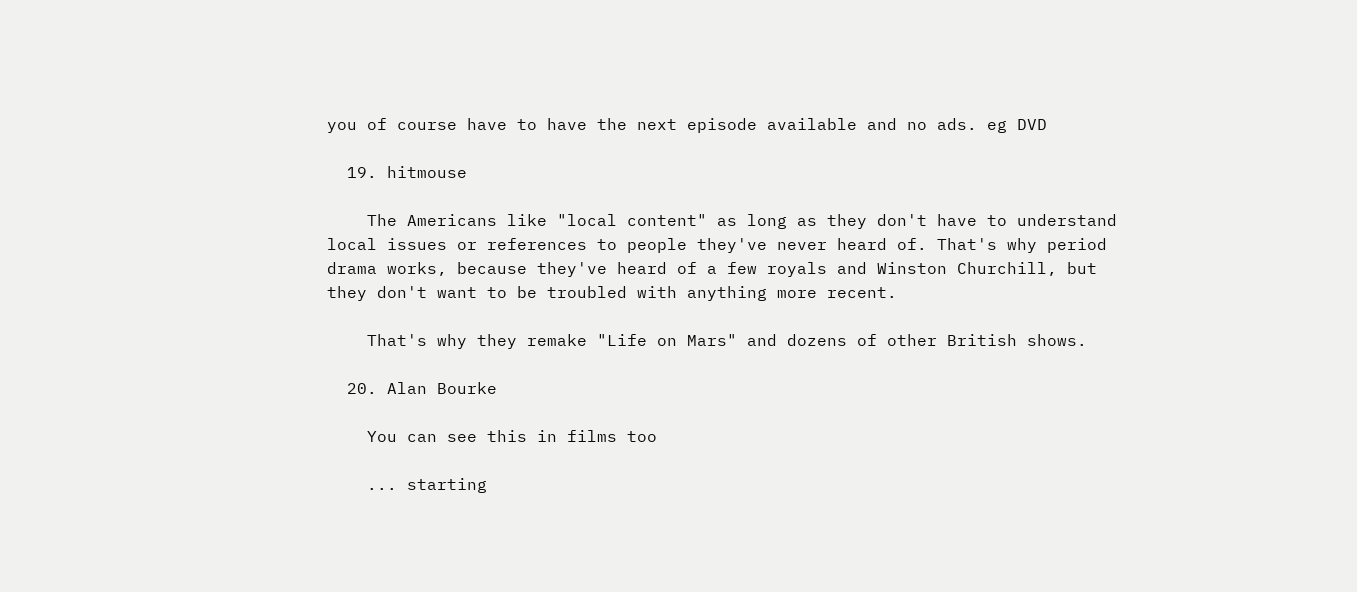you of course have to have the next episode available and no ads. eg DVD

  19. hitmouse

    The Americans like "local content" as long as they don't have to understand local issues or references to people they've never heard of. That's why period drama works, because they've heard of a few royals and Winston Churchill, but they don't want to be troubled with anything more recent.

    That's why they remake "Life on Mars" and dozens of other British shows.

  20. Alan Bourke

    You can see this in films too

    ... starting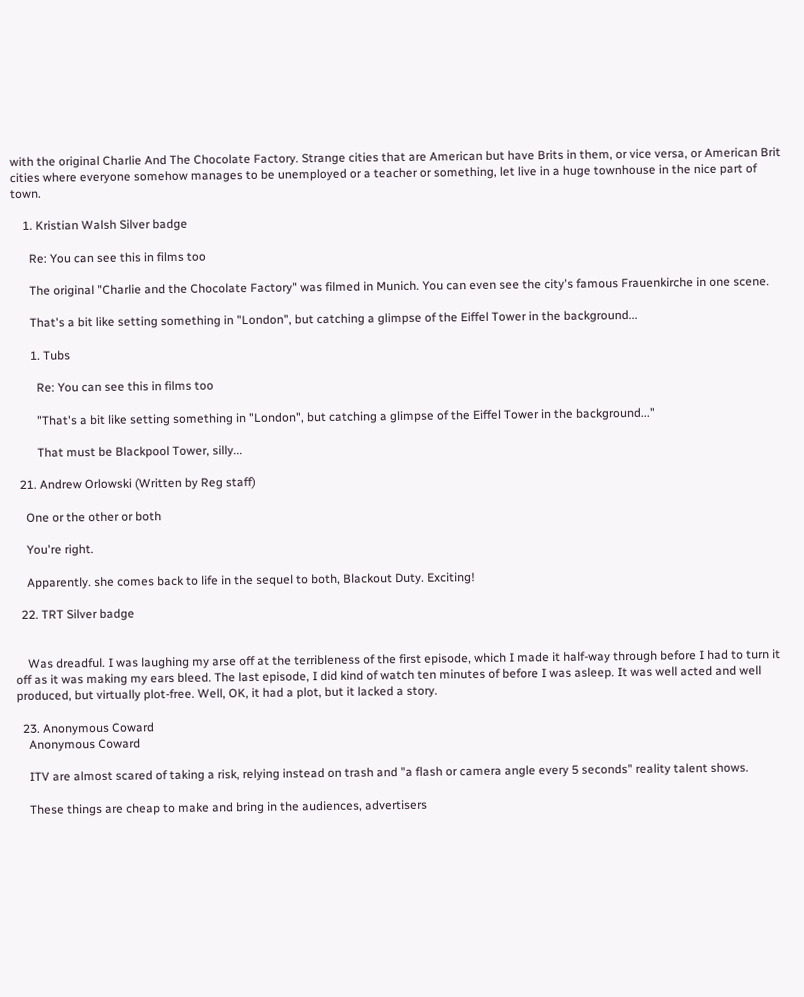with the original Charlie And The Chocolate Factory. Strange cities that are American but have Brits in them, or vice versa, or American Brit cities where everyone somehow manages to be unemployed or a teacher or something, let live in a huge townhouse in the nice part of town.

    1. Kristian Walsh Silver badge

      Re: You can see this in films too

      The original "Charlie and the Chocolate Factory" was filmed in Munich. You can even see the city's famous Frauenkirche in one scene.

      That's a bit like setting something in "London", but catching a glimpse of the Eiffel Tower in the background...

      1. Tubs

        Re: You can see this in films too

        "That's a bit like setting something in "London", but catching a glimpse of the Eiffel Tower in the background..."

        That must be Blackpool Tower, silly...

  21. Andrew Orlowski (Written by Reg staff)

    One or the other or both

    You're right.

    Apparently. she comes back to life in the sequel to both, Blackout Duty. Exciting!

  22. TRT Silver badge


    Was dreadful. I was laughing my arse off at the terribleness of the first episode, which I made it half-way through before I had to turn it off as it was making my ears bleed. The last episode, I did kind of watch ten minutes of before I was asleep. It was well acted and well produced, but virtually plot-free. Well, OK, it had a plot, but it lacked a story.

  23. Anonymous Coward
    Anonymous Coward

    ITV are almost scared of taking a risk, relying instead on trash and "a flash or camera angle every 5 seconds" reality talent shows.

    These things are cheap to make and bring in the audiences, advertisers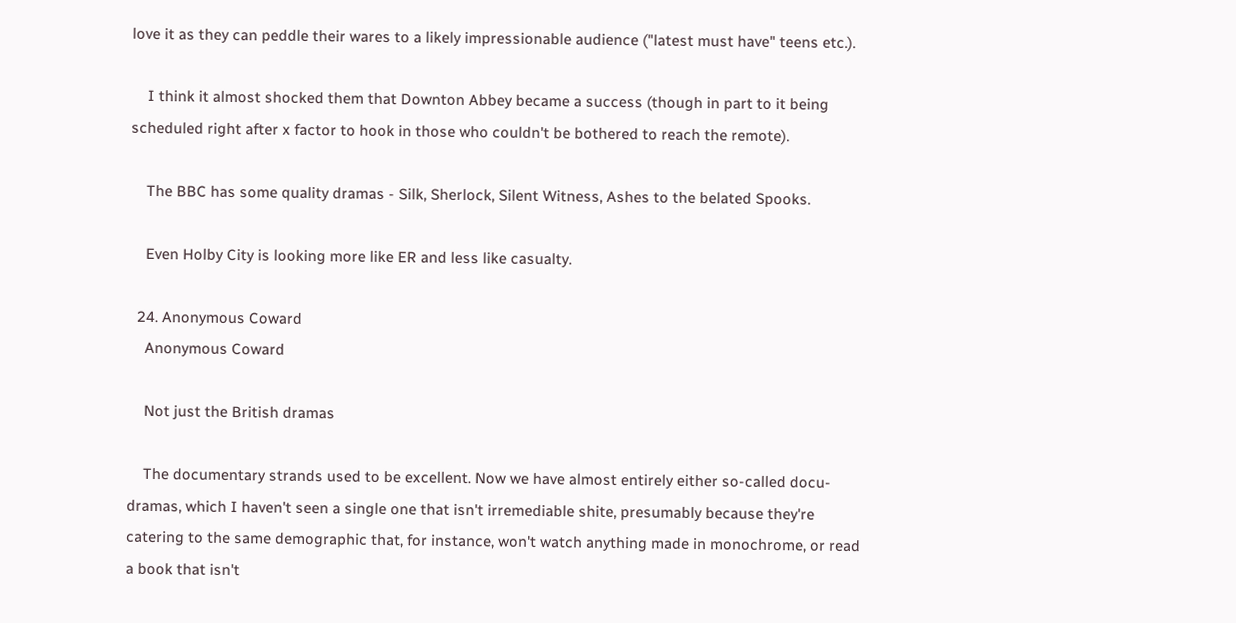love it as they can peddle their wares to a likely impressionable audience ("latest must have" teens etc.).

    I think it almost shocked them that Downton Abbey became a success (though in part to it being scheduled right after x factor to hook in those who couldn't be bothered to reach the remote).

    The BBC has some quality dramas - Silk, Sherlock, Silent Witness, Ashes to the belated Spooks.

    Even Holby City is looking more like ER and less like casualty.

  24. Anonymous Coward
    Anonymous Coward

    Not just the British dramas

    The documentary strands used to be excellent. Now we have almost entirely either so-called docu-dramas, which I haven't seen a single one that isn't irremediable shite, presumably because they're catering to the same demographic that, for instance, won't watch anything made in monochrome, or read a book that isn't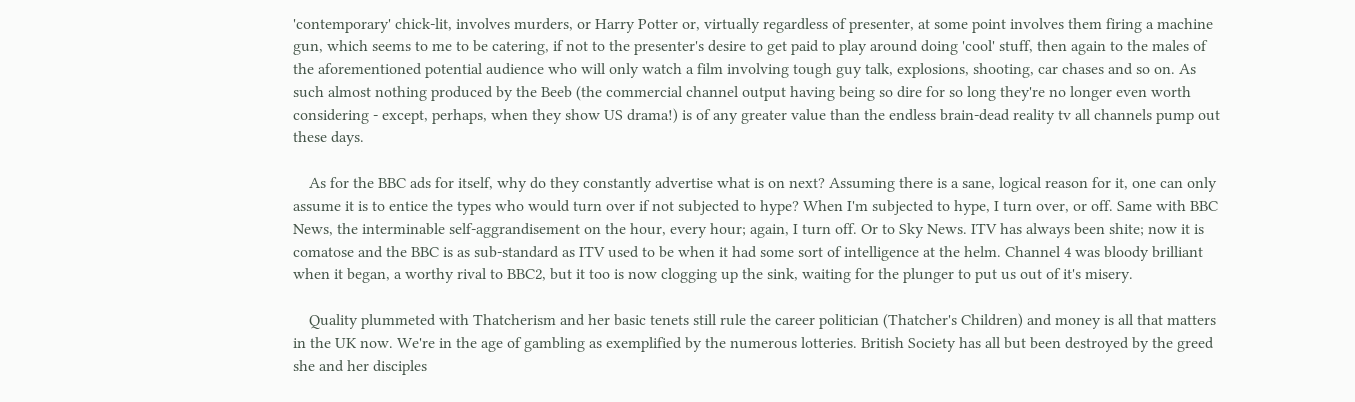'contemporary' chick-lit, involves murders, or Harry Potter or, virtually regardless of presenter, at some point involves them firing a machine gun, which seems to me to be catering, if not to the presenter's desire to get paid to play around doing 'cool' stuff, then again to the males of the aforementioned potential audience who will only watch a film involving tough guy talk, explosions, shooting, car chases and so on. As such almost nothing produced by the Beeb (the commercial channel output having being so dire for so long they're no longer even worth considering - except, perhaps, when they show US drama!) is of any greater value than the endless brain-dead reality tv all channels pump out these days.

    As for the BBC ads for itself, why do they constantly advertise what is on next? Assuming there is a sane, logical reason for it, one can only assume it is to entice the types who would turn over if not subjected to hype? When I'm subjected to hype, I turn over, or off. Same with BBC News, the interminable self-aggrandisement on the hour, every hour; again, I turn off. Or to Sky News. ITV has always been shite; now it is comatose and the BBC is as sub-standard as ITV used to be when it had some sort of intelligence at the helm. Channel 4 was bloody brilliant when it began, a worthy rival to BBC2, but it too is now clogging up the sink, waiting for the plunger to put us out of it's misery.

    Quality plummeted with Thatcherism and her basic tenets still rule the career politician (Thatcher's Children) and money is all that matters in the UK now. We're in the age of gambling as exemplified by the numerous lotteries. British Society has all but been destroyed by the greed she and her disciples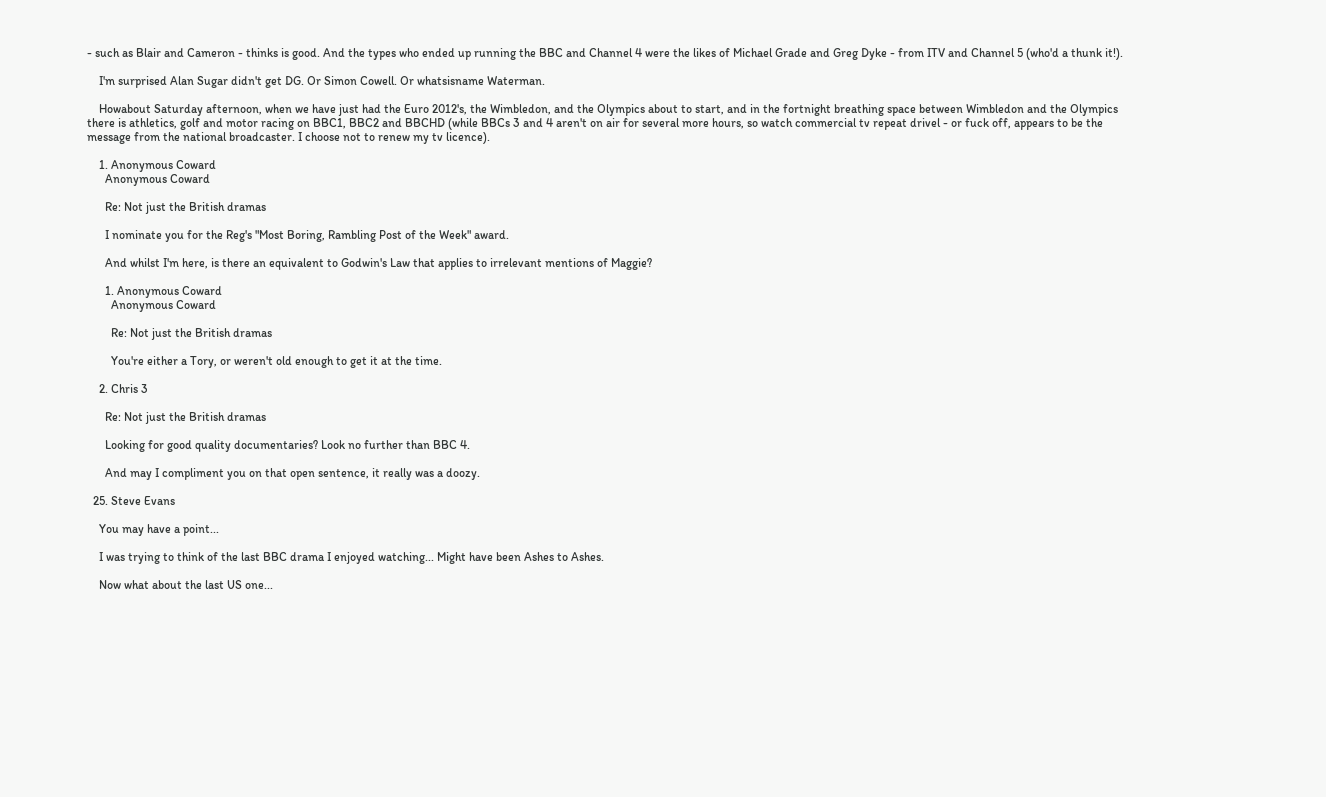- such as Blair and Cameron - thinks is good. And the types who ended up running the BBC and Channel 4 were the likes of Michael Grade and Greg Dyke - from ITV and Channel 5 (who'd a thunk it!).

    I'm surprised Alan Sugar didn't get DG. Or Simon Cowell. Or whatsisname Waterman.

    Howabout Saturday afternoon, when we have just had the Euro 2012's, the Wimbledon, and the Olympics about to start, and in the fortnight breathing space between Wimbledon and the Olympics there is athletics, golf and motor racing on BBC1, BBC2 and BBCHD (while BBCs 3 and 4 aren't on air for several more hours, so watch commercial tv repeat drivel - or fuck off, appears to be the message from the national broadcaster. I choose not to renew my tv licence).

    1. Anonymous Coward
      Anonymous Coward

      Re: Not just the British dramas

      I nominate you for the Reg's "Most Boring, Rambling Post of the Week" award.

      And whilst I'm here, is there an equivalent to Godwin's Law that applies to irrelevant mentions of Maggie?

      1. Anonymous Coward
        Anonymous Coward

        Re: Not just the British dramas

        You're either a Tory, or weren't old enough to get it at the time.

    2. Chris 3

      Re: Not just the British dramas

      Looking for good quality documentaries? Look no further than BBC 4.

      And may I compliment you on that open sentence, it really was a doozy.

  25. Steve Evans

    You may have a point...

    I was trying to think of the last BBC drama I enjoyed watching... Might have been Ashes to Ashes.

    Now what about the last US one...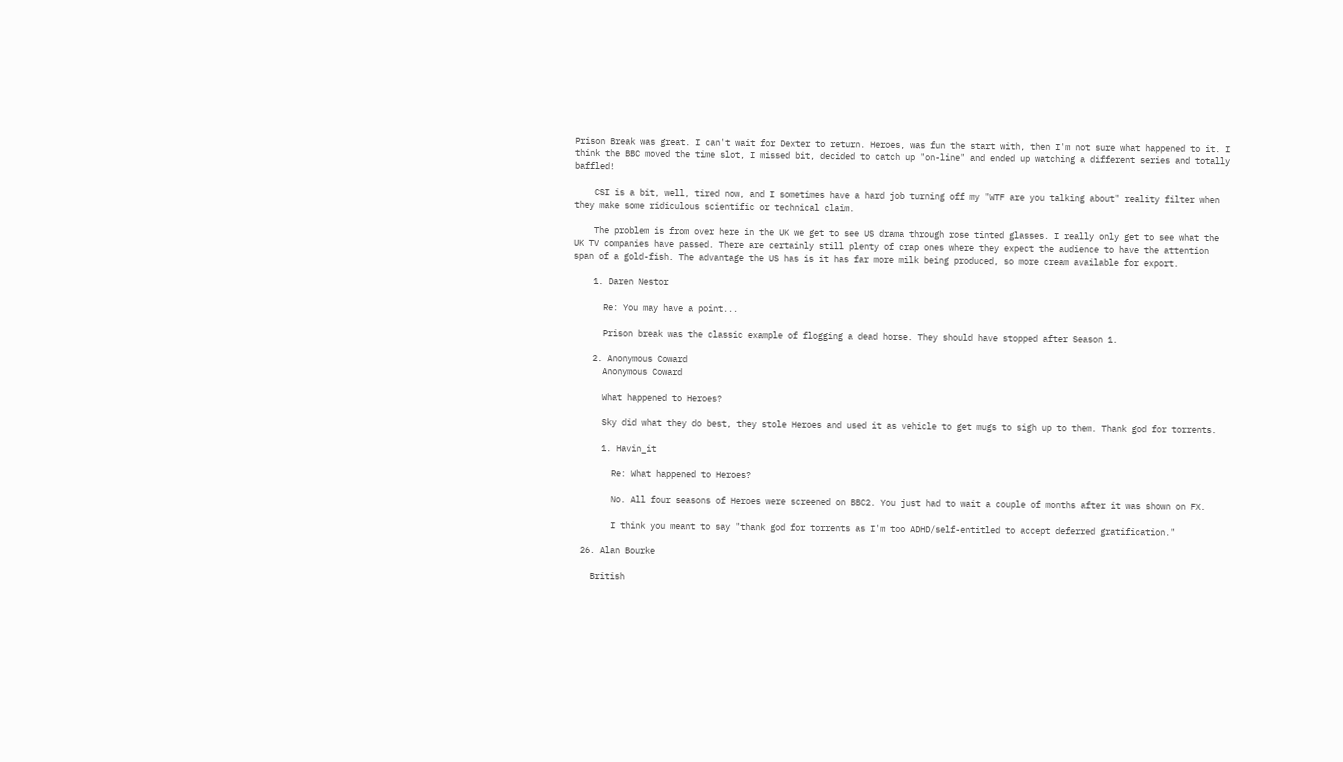Prison Break was great. I can't wait for Dexter to return. Heroes, was fun the start with, then I'm not sure what happened to it. I think the BBC moved the time slot, I missed bit, decided to catch up "on-line" and ended up watching a different series and totally baffled!

    CSI is a bit, well, tired now, and I sometimes have a hard job turning off my "WTF are you talking about" reality filter when they make some ridiculous scientific or technical claim.

    The problem is from over here in the UK we get to see US drama through rose tinted glasses. I really only get to see what the UK TV companies have passed. There are certainly still plenty of crap ones where they expect the audience to have the attention span of a gold-fish. The advantage the US has is it has far more milk being produced, so more cream available for export.

    1. Daren Nestor

      Re: You may have a point...

      Prison break was the classic example of flogging a dead horse. They should have stopped after Season 1.

    2. Anonymous Coward
      Anonymous Coward

      What happened to Heroes?

      Sky did what they do best, they stole Heroes and used it as vehicle to get mugs to sigh up to them. Thank god for torrents.

      1. Havin_it

        Re: What happened to Heroes?

        No. All four seasons of Heroes were screened on BBC2. You just had to wait a couple of months after it was shown on FX.

        I think you meant to say "thank god for torrents as I'm too ADHD/self-entitled to accept deferred gratification."

  26. Alan Bourke

    British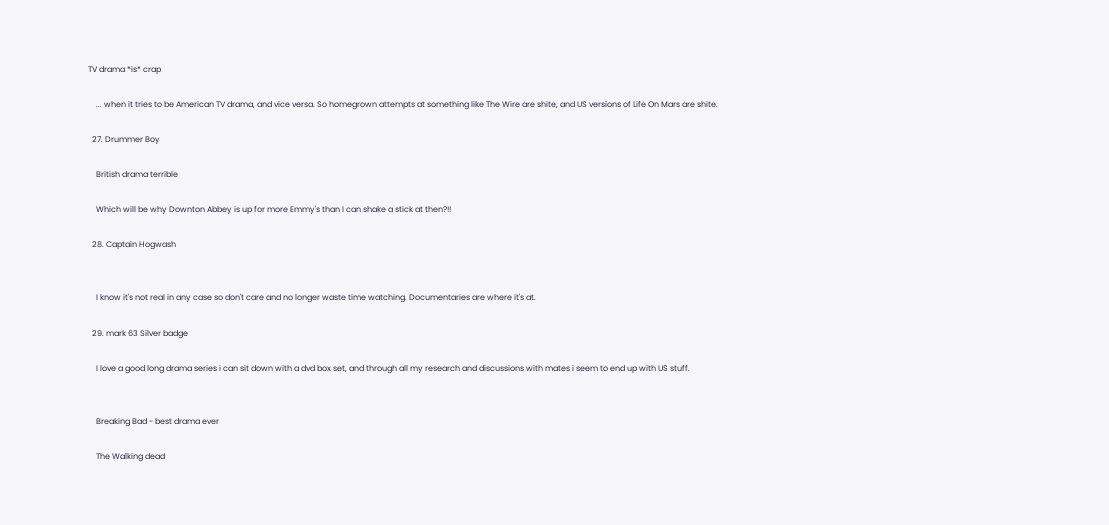TV drama *is* crap

    ... when it tries to be American TV drama, and vice versa. So homegrown attempts at something like The Wire are shite, and US versions of Life On Mars are shite.

  27. Drummer Boy

    British drama terrible

    Which will be why Downton Abbey is up for more Emmy's than I can shake a stick at then?!!

  28. Captain Hogwash


    I know it's not real in any case so don't care and no longer waste time watching. Documentaries are where it's at.

  29. mark 63 Silver badge

    I love a good long drama series i can sit down with a dvd box set, and through all my research and discussions with mates i seem to end up with US stuff.


    Breaking Bad - best drama ever

    The Walking dead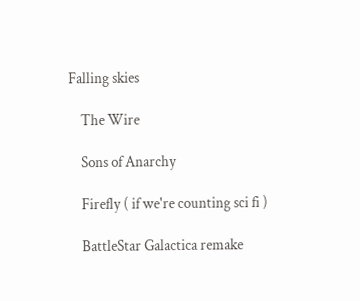Falling skies

    The Wire

    Sons of Anarchy

    Firefly ( if we're counting sci fi )

    BattleStar Galactica remake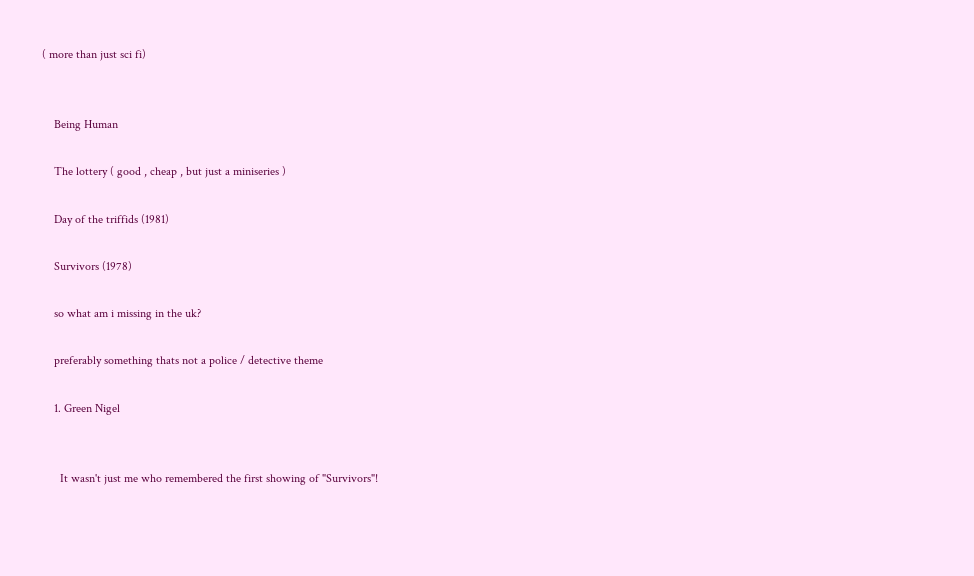( more than just sci fi)


    Being Human

    The lottery ( good , cheap , but just a miniseries )

    Day of the triffids (1981)

    Survivors (1978)

    so what am i missing in the uk?

    preferably something thats not a police / detective theme

    1. Green Nigel


      It wasn't just me who remembered the first showing of "Survivors"!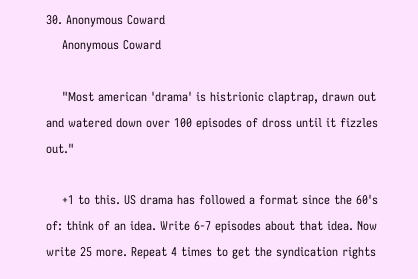30. Anonymous Coward
    Anonymous Coward

    "Most american 'drama' is histrionic claptrap, drawn out and watered down over 100 episodes of dross until it fizzles out."

    +1 to this. US drama has followed a format since the 60's of: think of an idea. Write 6-7 episodes about that idea. Now write 25 more. Repeat 4 times to get the syndication rights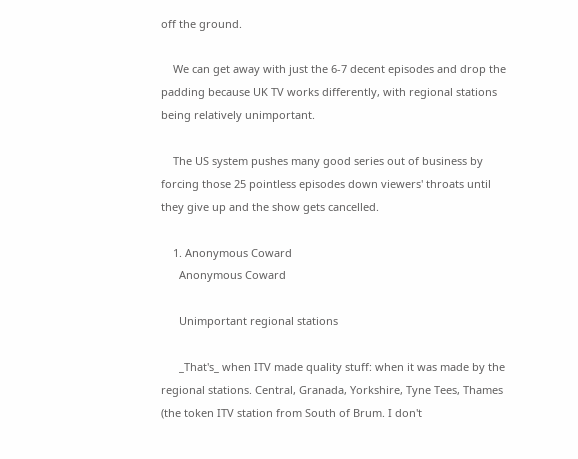off the ground.

    We can get away with just the 6-7 decent episodes and drop the padding because UK TV works differently, with regional stations being relatively unimportant.

    The US system pushes many good series out of business by forcing those 25 pointless episodes down viewers' throats until they give up and the show gets cancelled.

    1. Anonymous Coward
      Anonymous Coward

      Unimportant regional stations

      _That's_ when ITV made quality stuff: when it was made by the regional stations. Central, Granada, Yorkshire, Tyne Tees, Thames (the token ITV station from South of Brum. I don't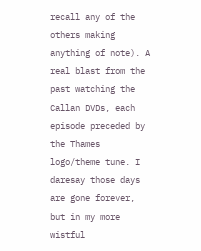recall any of the others making anything of note). A real blast from the past watching the Callan DVDs, each episode preceded by the Thames logo/theme tune. I daresay those days are gone forever, but in my more wistful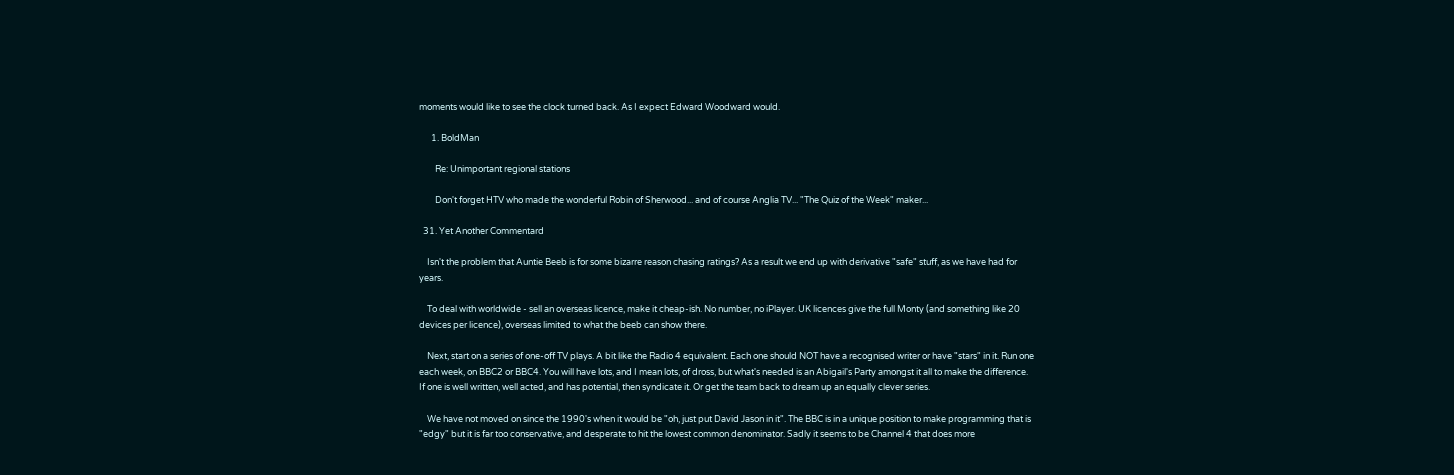moments would like to see the clock turned back. As I expect Edward Woodward would.

      1. BoldMan

        Re: Unimportant regional stations

        Don't forget HTV who made the wonderful Robin of Sherwood... and of course Anglia TV... "The Quiz of the Week" maker...

  31. Yet Another Commentard

    Isn't the problem that Auntie Beeb is for some bizarre reason chasing ratings? As a result we end up with derivative "safe" stuff, as we have had for years.

    To deal with worldwide - sell an overseas licence, make it cheap-ish. No number, no iPlayer. UK licences give the full Monty (and something like 20 devices per licence), overseas limited to what the beeb can show there.

    Next, start on a series of one-off TV plays. A bit like the Radio 4 equivalent. Each one should NOT have a recognised writer or have "stars" in it. Run one each week, on BBC2 or BBC4. You will have lots, and I mean lots, of dross, but what's needed is an Abigail's Party amongst it all to make the difference. If one is well written, well acted, and has potential, then syndicate it. Or get the team back to dream up an equally clever series.

    We have not moved on since the 1990's when it would be "oh, just put David Jason in it". The BBC is in a unique position to make programming that is "edgy" but it is far too conservative, and desperate to hit the lowest common denominator. Sadly it seems to be Channel 4 that does more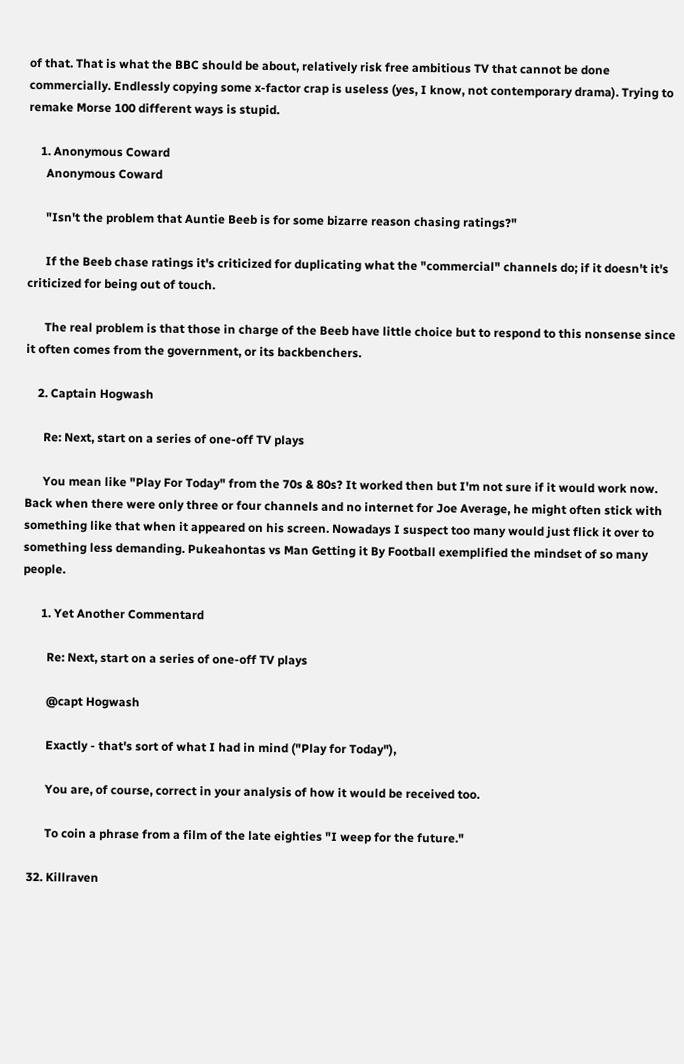of that. That is what the BBC should be about, relatively risk free ambitious TV that cannot be done commercially. Endlessly copying some x-factor crap is useless (yes, I know, not contemporary drama). Trying to remake Morse 100 different ways is stupid.

    1. Anonymous Coward
      Anonymous Coward

      "Isn't the problem that Auntie Beeb is for some bizarre reason chasing ratings?"

      If the Beeb chase ratings it's criticized for duplicating what the "commercial" channels do; if it doesn't it's criticized for being out of touch.

      The real problem is that those in charge of the Beeb have little choice but to respond to this nonsense since it often comes from the government, or its backbenchers.

    2. Captain Hogwash

      Re: Next, start on a series of one-off TV plays

      You mean like "Play For Today" from the 70s & 80s? It worked then but I'm not sure if it would work now. Back when there were only three or four channels and no internet for Joe Average, he might often stick with something like that when it appeared on his screen. Nowadays I suspect too many would just flick it over to something less demanding. Pukeahontas vs Man Getting it By Football exemplified the mindset of so many people.

      1. Yet Another Commentard

        Re: Next, start on a series of one-off TV plays

        @capt Hogwash

        Exactly - that's sort of what I had in mind ("Play for Today"),

        You are, of course, correct in your analysis of how it would be received too.

        To coin a phrase from a film of the late eighties "I weep for the future."

  32. Killraven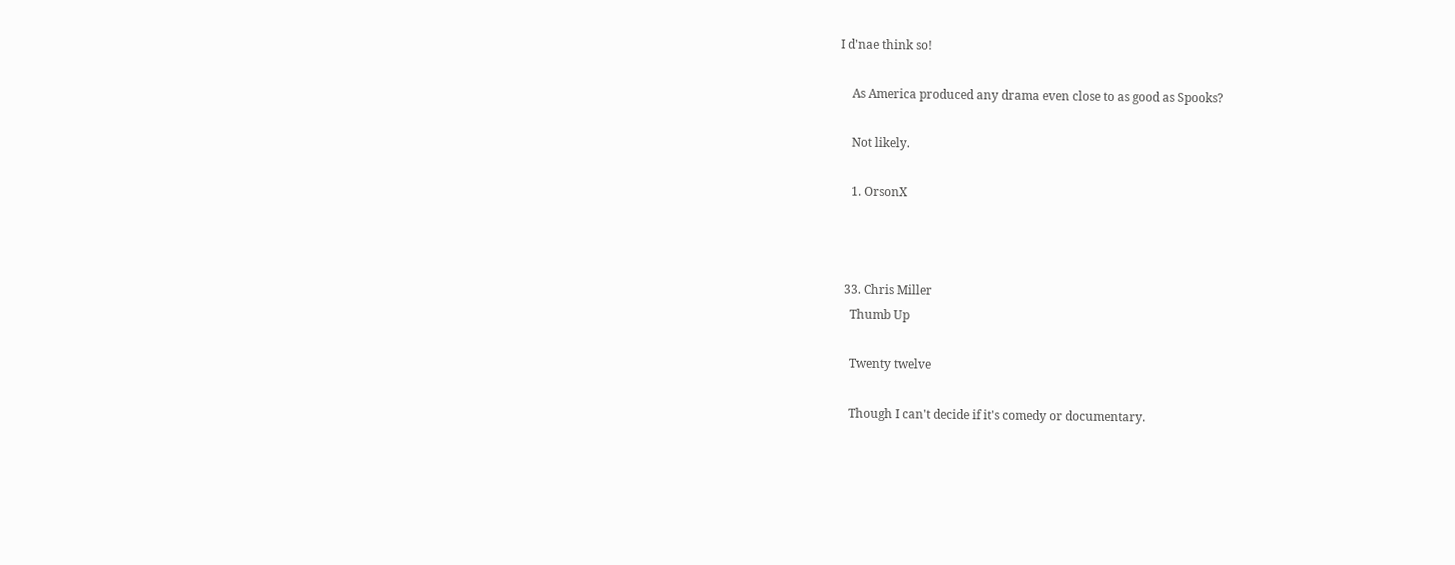I d'nae think so!

    As America produced any drama even close to as good as Spooks?

    Not likely.

    1. OrsonX



  33. Chris Miller
    Thumb Up

    Twenty twelve

    Though I can't decide if it's comedy or documentary.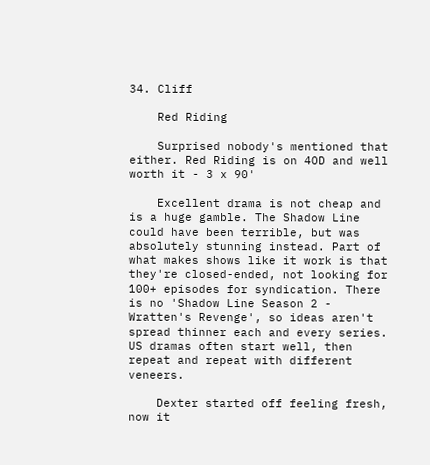34. Cliff

    Red Riding

    Surprised nobody's mentioned that either. Red Riding is on 4OD and well worth it - 3 x 90'

    Excellent drama is not cheap and is a huge gamble. The Shadow Line could have been terrible, but was absolutely stunning instead. Part of what makes shows like it work is that they're closed-ended, not looking for 100+ episodes for syndication. There is no 'Shadow Line Season 2 - Wratten's Revenge', so ideas aren't spread thinner each and every series. US dramas often start well, then repeat and repeat with different veneers.

    Dexter started off feeling fresh, now it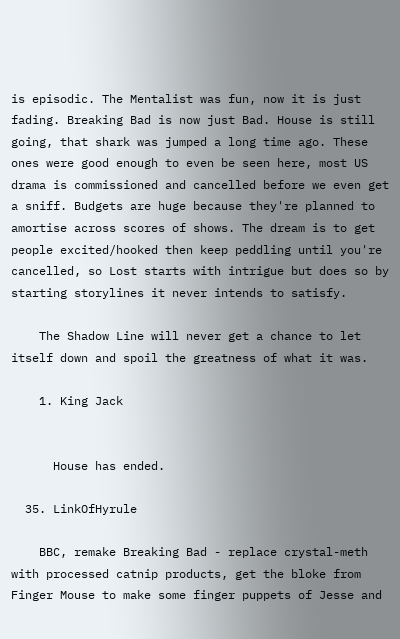is episodic. The Mentalist was fun, now it is just fading. Breaking Bad is now just Bad. House is still going, that shark was jumped a long time ago. These ones were good enough to even be seen here, most US drama is commissioned and cancelled before we even get a sniff. Budgets are huge because they're planned to amortise across scores of shows. The dream is to get people excited/hooked then keep peddling until you're cancelled, so Lost starts with intrigue but does so by starting storylines it never intends to satisfy.

    The Shadow Line will never get a chance to let itself down and spoil the greatness of what it was.

    1. King Jack


      House has ended.

  35. LinkOfHyrule

    BBC, remake Breaking Bad - replace crystal-meth with processed catnip products, get the bloke from Finger Mouse to make some finger puppets of Jesse and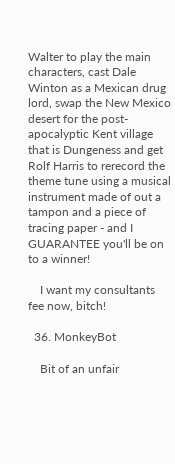Walter to play the main characters, cast Dale Winton as a Mexican drug lord, swap the New Mexico desert for the post-apocalyptic Kent village that is Dungeness and get Rolf Harris to rerecord the theme tune using a musical instrument made of out a tampon and a piece of tracing paper - and I GUARANTEE you'll be on to a winner!

    I want my consultants fee now, bitch!

  36. MonkeyBot

    Bit of an unfair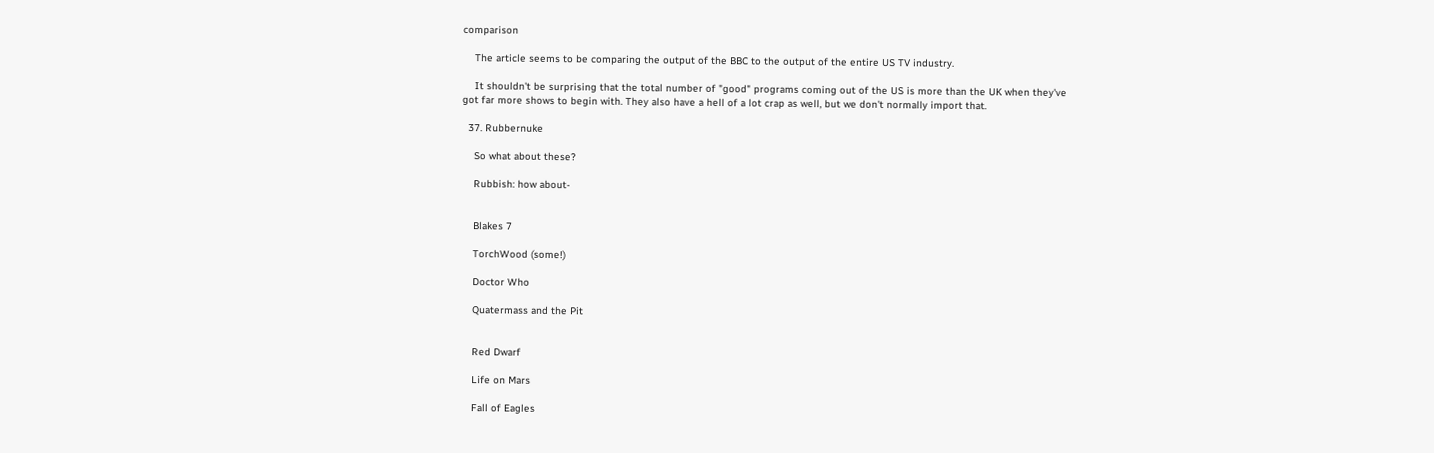comparison

    The article seems to be comparing the output of the BBC to the output of the entire US TV industry.

    It shouldn't be surprising that the total number of "good" programs coming out of the US is more than the UK when they've got far more shows to begin with. They also have a hell of a lot crap as well, but we don't normally import that.

  37. Rubbernuke

    So what about these?

    Rubbish: how about-


    Blakes 7

    TorchWood (some!)

    Doctor Who

    Quatermass and the Pit


    Red Dwarf

    Life on Mars

    Fall of Eagles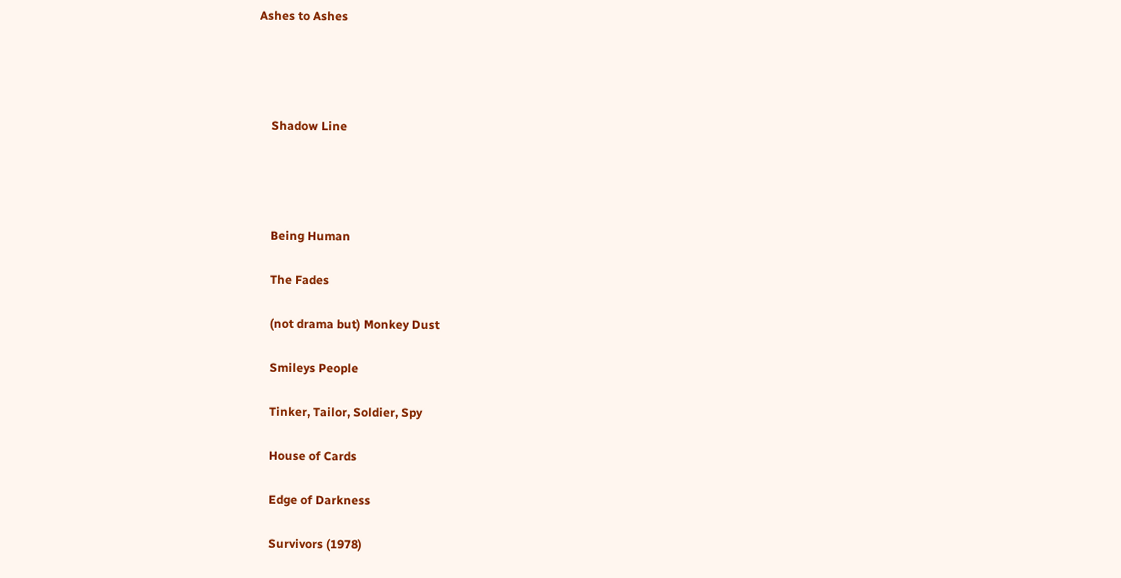Ashes to Ashes




    Shadow Line




    Being Human

    The Fades

    (not drama but) Monkey Dust

    Smileys People

    Tinker, Tailor, Soldier, Spy

    House of Cards

    Edge of Darkness

    Survivors (1978)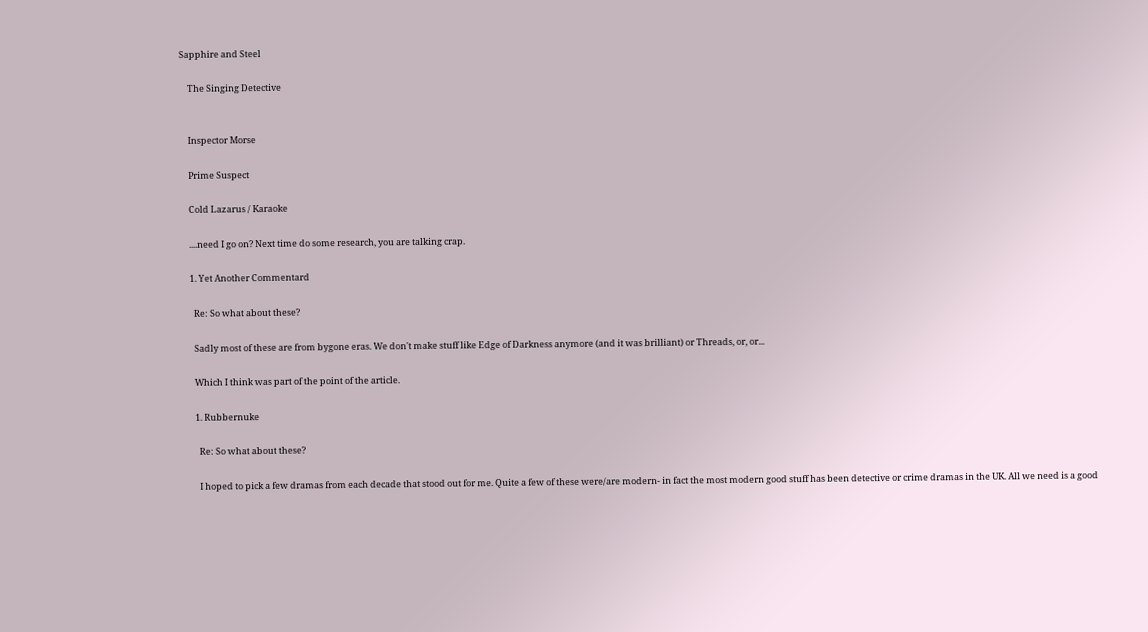Sapphire and Steel

    The Singing Detective


    Inspector Morse

    Prime Suspect

    Cold Lazarus / Karaoke

    ....need I go on? Next time do some research, you are talking crap.

    1. Yet Another Commentard

      Re: So what about these?

      Sadly most of these are from bygone eras. We don't make stuff like Edge of Darkness anymore (and it was brilliant) or Threads, or, or...

      Which I think was part of the point of the article.

      1. Rubbernuke

        Re: So what about these?

        I hoped to pick a few dramas from each decade that stood out for me. Quite a few of these were/are modern- in fact the most modern good stuff has been detective or crime dramas in the UK. All we need is a good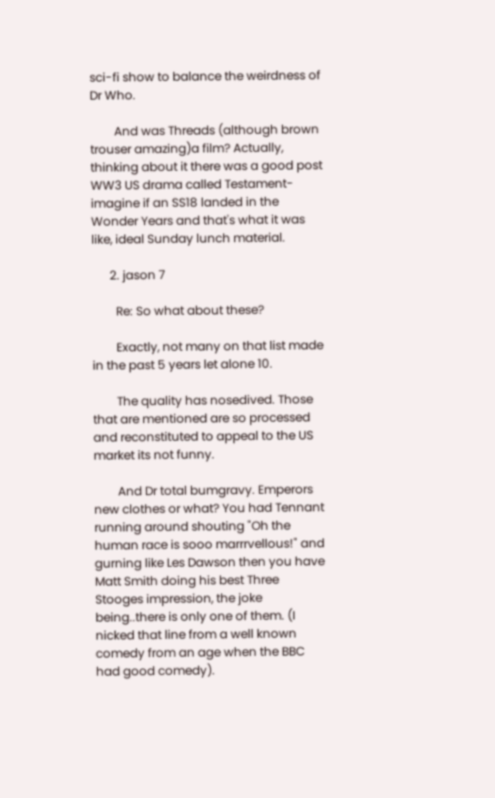sci-fi show to balance the weirdness of Dr Who.

        And was Threads (although brown trouser amazing)a film? Actually, thinking about it there was a good post WW3 US drama called Testament- imagine if an SS18 landed in the Wonder Years and that's what it was like, ideal Sunday lunch material.

      2. jason 7

        Re: So what about these?

        Exactly, not many on that list made in the past 5 years let alone 10.

        The quality has nosedived. Those that are mentioned are so processed and reconstituted to appeal to the US market its not funny.

        And Dr total bumgravy. Emperors new clothes or what? You had Tennant running around shouting "Oh the human race is sooo marrrvellous!" and gurning like Les Dawson then you have Matt Smith doing his best Three Stooges impression, the joke being..there is only one of them. (I nicked that line from a well known comedy from an age when the BBC had good comedy).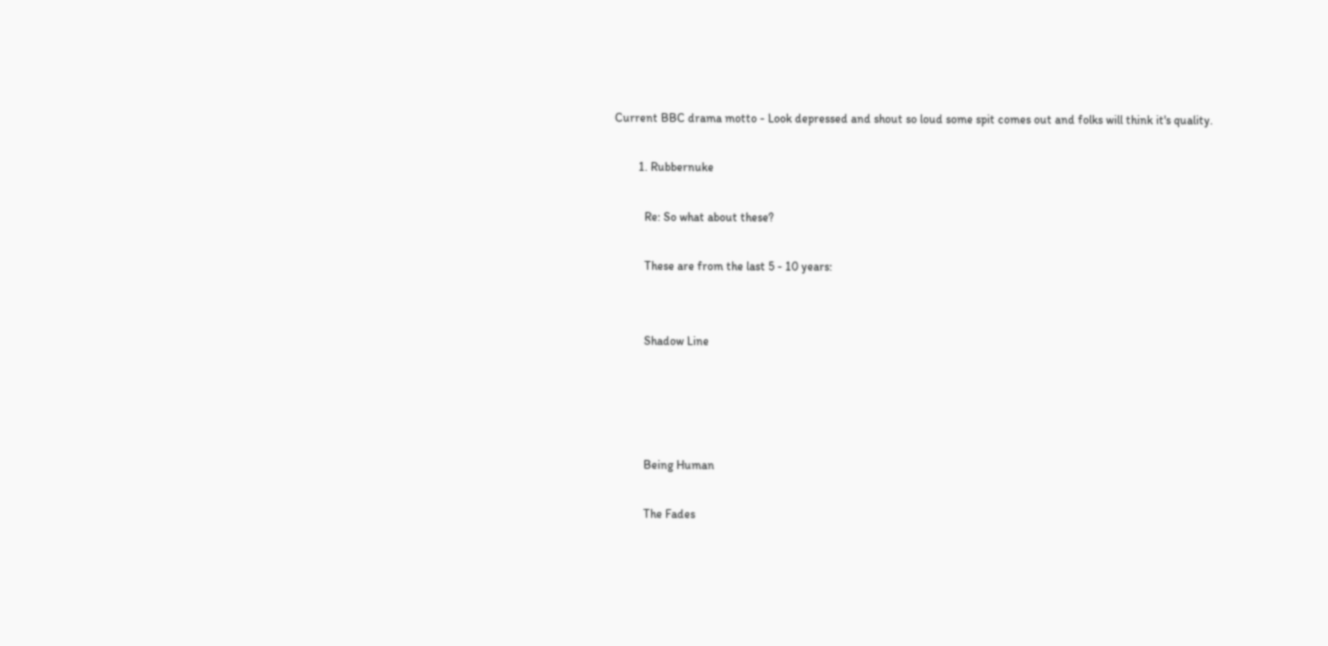Current BBC drama motto - Look depressed and shout so loud some spit comes out and folks will think it's quality.

        1. Rubbernuke

          Re: So what about these?

          These are from the last 5 - 10 years:


          Shadow Line




          Being Human

          The Fades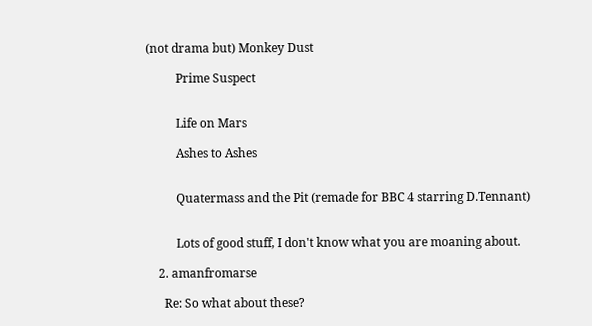(not drama but) Monkey Dust

          Prime Suspect


          Life on Mars

          Ashes to Ashes


          Quatermass and the Pit (remade for BBC 4 starring D.Tennant)


          Lots of good stuff, I don't know what you are moaning about.

    2. amanfromarse

      Re: So what about these?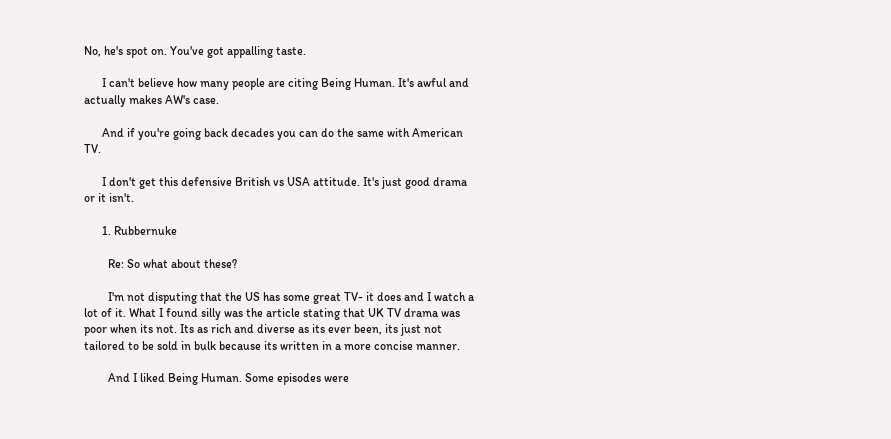No, he's spot on. You've got appalling taste.

      I can't believe how many people are citing Being Human. It's awful and actually makes AW's case.

      And if you're going back decades you can do the same with American TV.

      I don't get this defensive British vs USA attitude. It's just good drama or it isn't.

      1. Rubbernuke

        Re: So what about these?

        I'm not disputing that the US has some great TV- it does and I watch a lot of it. What I found silly was the article stating that UK TV drama was poor when its not. Its as rich and diverse as its ever been, its just not tailored to be sold in bulk because its written in a more concise manner.

        And I liked Being Human. Some episodes were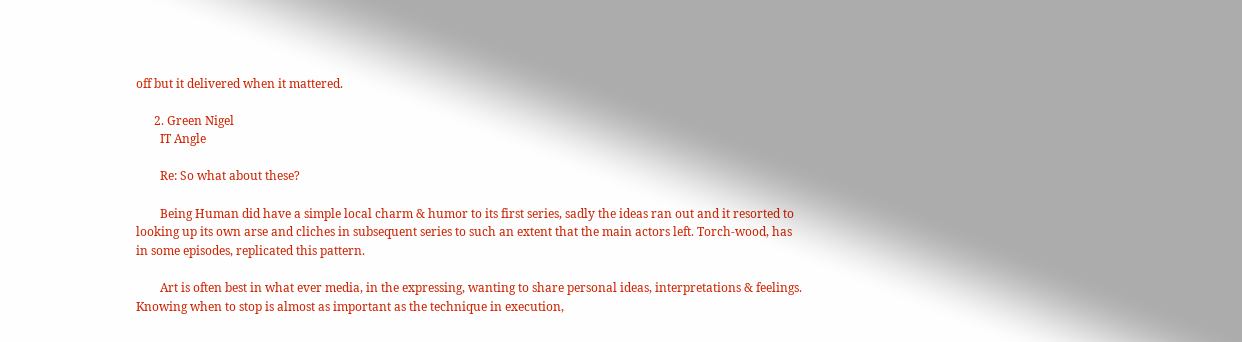off but it delivered when it mattered.

      2. Green Nigel
        IT Angle

        Re: So what about these?

        Being Human did have a simple local charm & humor to its first series, sadly the ideas ran out and it resorted to looking up its own arse and cliches in subsequent series to such an extent that the main actors left. Torch-wood, has in some episodes, replicated this pattern.

        Art is often best in what ever media, in the expressing, wanting to share personal ideas, interpretations & feelings. Knowing when to stop is almost as important as the technique in execution,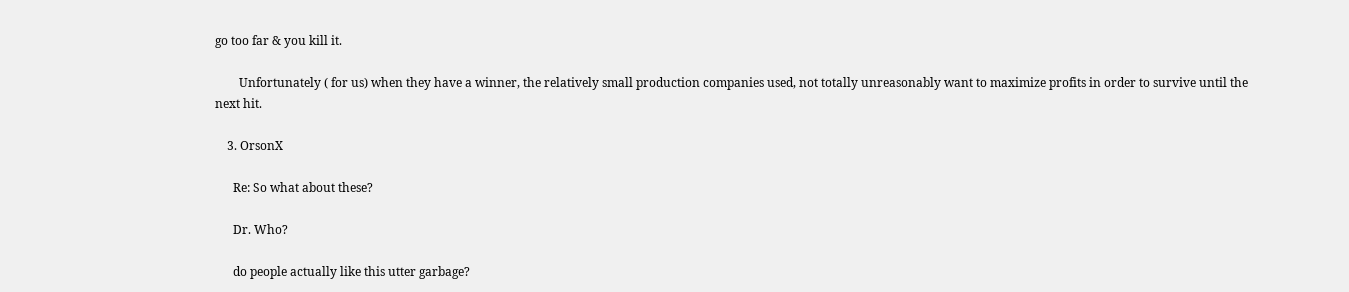go too far & you kill it.

        Unfortunately ( for us) when they have a winner, the relatively small production companies used, not totally unreasonably want to maximize profits in order to survive until the next hit.

    3. OrsonX

      Re: So what about these?

      Dr. Who?

      do people actually like this utter garbage?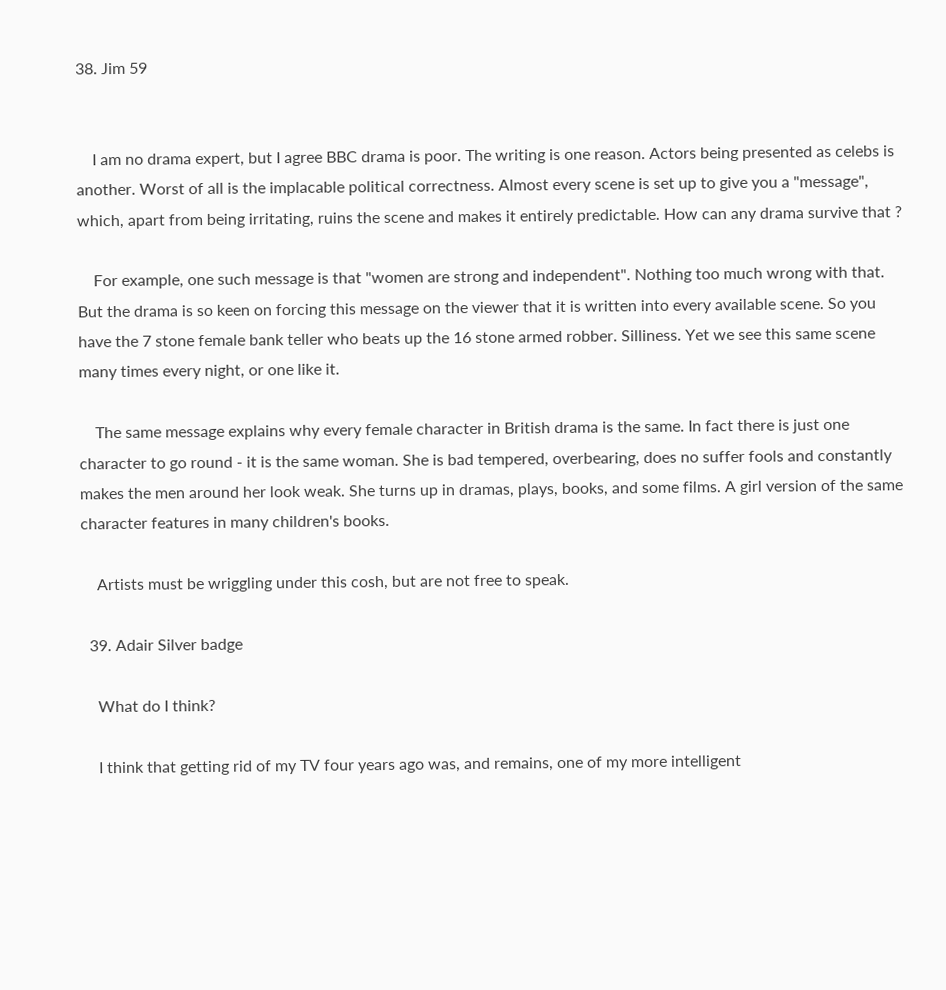38. Jim 59


    I am no drama expert, but I agree BBC drama is poor. The writing is one reason. Actors being presented as celebs is another. Worst of all is the implacable political correctness. Almost every scene is set up to give you a "message", which, apart from being irritating, ruins the scene and makes it entirely predictable. How can any drama survive that ?

    For example, one such message is that "women are strong and independent". Nothing too much wrong with that. But the drama is so keen on forcing this message on the viewer that it is written into every available scene. So you have the 7 stone female bank teller who beats up the 16 stone armed robber. Silliness. Yet we see this same scene many times every night, or one like it.

    The same message explains why every female character in British drama is the same. In fact there is just one character to go round - it is the same woman. She is bad tempered, overbearing, does no suffer fools and constantly makes the men around her look weak. She turns up in dramas, plays, books, and some films. A girl version of the same character features in many children's books.

    Artists must be wriggling under this cosh, but are not free to speak.

  39. Adair Silver badge

    What do I think?

    I think that getting rid of my TV four years ago was, and remains, one of my more intelligent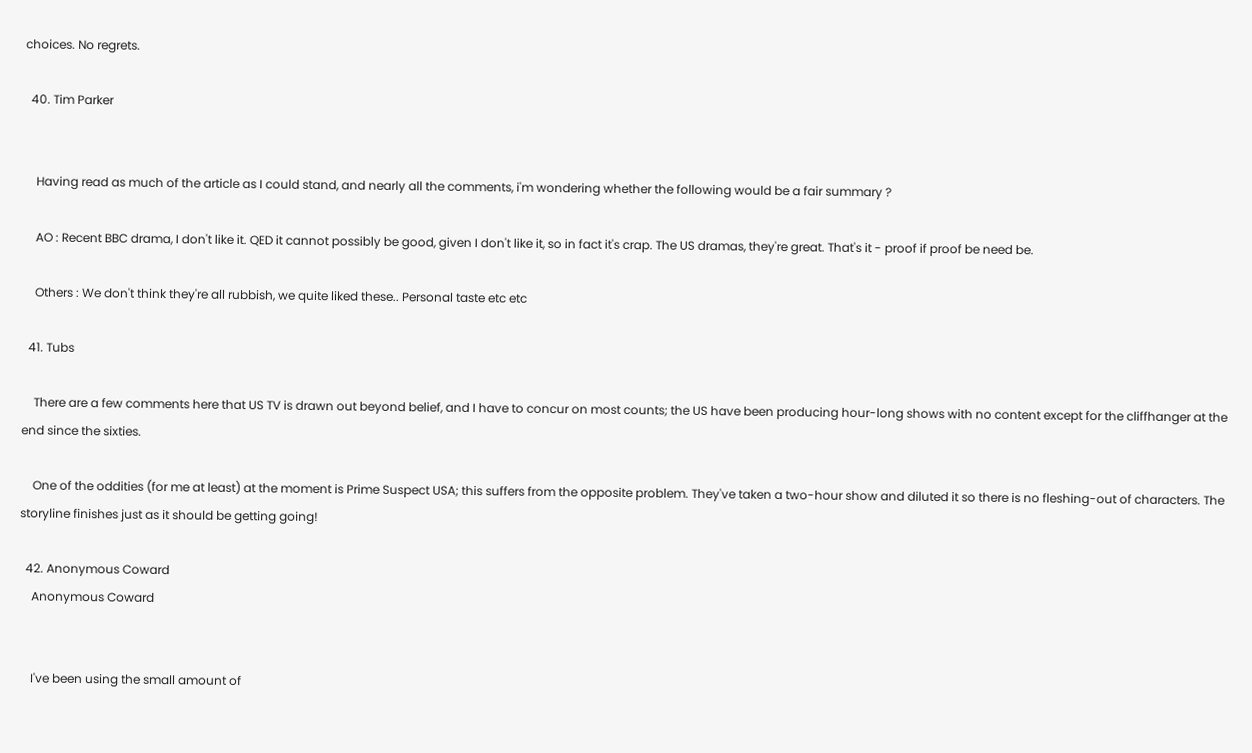choices. No regrets.

  40. Tim Parker


    Having read as much of the article as I could stand, and nearly all the comments, i'm wondering whether the following would be a fair summary ?

    AO : Recent BBC drama, I don't like it. QED it cannot possibly be good, given I don't like it, so in fact it's crap. The US dramas, they're great. That's it - proof if proof be need be.

    Others : We don't think they're all rubbish, we quite liked these.. Personal taste etc etc

  41. Tubs

    There are a few comments here that US TV is drawn out beyond belief, and I have to concur on most counts; the US have been producing hour-long shows with no content except for the cliffhanger at the end since the sixties.

    One of the oddities (for me at least) at the moment is Prime Suspect USA; this suffers from the opposite problem. They've taken a two-hour show and diluted it so there is no fleshing-out of characters. The storyline finishes just as it should be getting going!

  42. Anonymous Coward
    Anonymous Coward


    I've been using the small amount of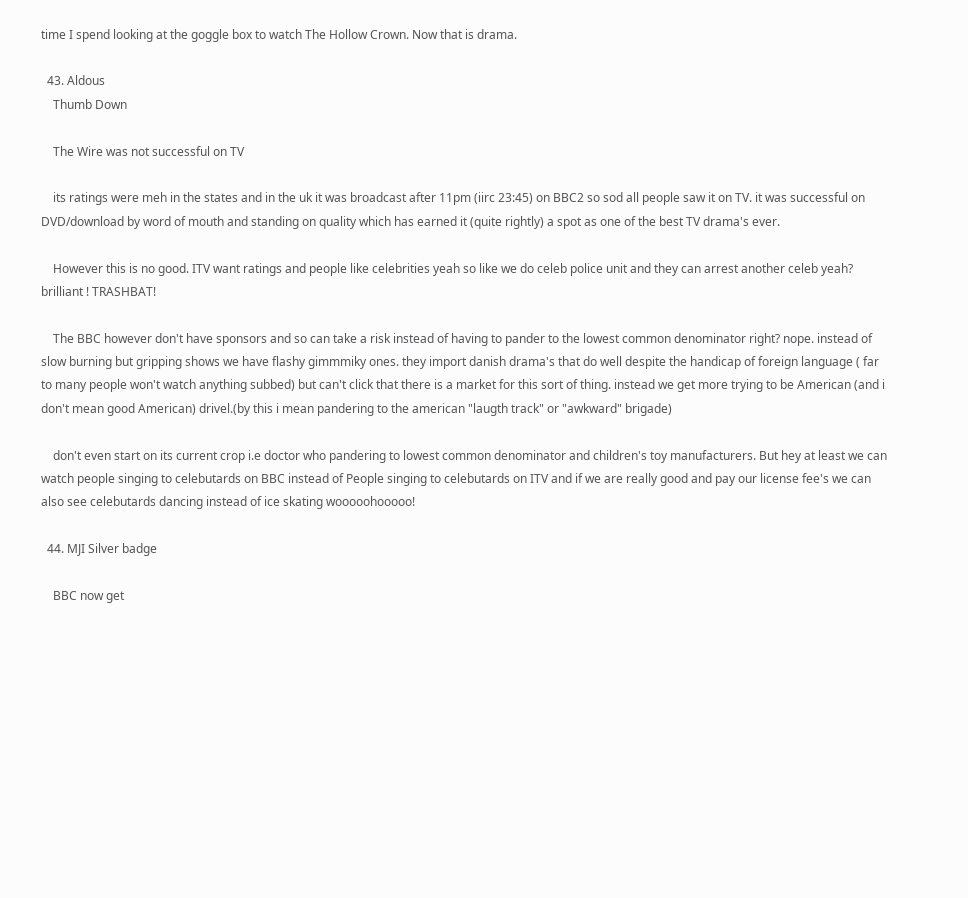time I spend looking at the goggle box to watch The Hollow Crown. Now that is drama.

  43. Aldous
    Thumb Down

    The Wire was not successful on TV

    its ratings were meh in the states and in the uk it was broadcast after 11pm (iirc 23:45) on BBC2 so sod all people saw it on TV. it was successful on DVD/download by word of mouth and standing on quality which has earned it (quite rightly) a spot as one of the best TV drama's ever.

    However this is no good. ITV want ratings and people like celebrities yeah so like we do celeb police unit and they can arrest another celeb yeah? brilliant ! TRASHBAT!

    The BBC however don't have sponsors and so can take a risk instead of having to pander to the lowest common denominator right? nope. instead of slow burning but gripping shows we have flashy gimmmiky ones. they import danish drama's that do well despite the handicap of foreign language ( far to many people won't watch anything subbed) but can't click that there is a market for this sort of thing. instead we get more trying to be American (and i don't mean good American) drivel.(by this i mean pandering to the american "laugth track" or "awkward" brigade)

    don't even start on its current crop i.e doctor who pandering to lowest common denominator and children's toy manufacturers. But hey at least we can watch people singing to celebutards on BBC instead of People singing to celebutards on ITV and if we are really good and pay our license fee's we can also see celebutards dancing instead of ice skating wooooohooooo!

  44. MJI Silver badge

    BBC now get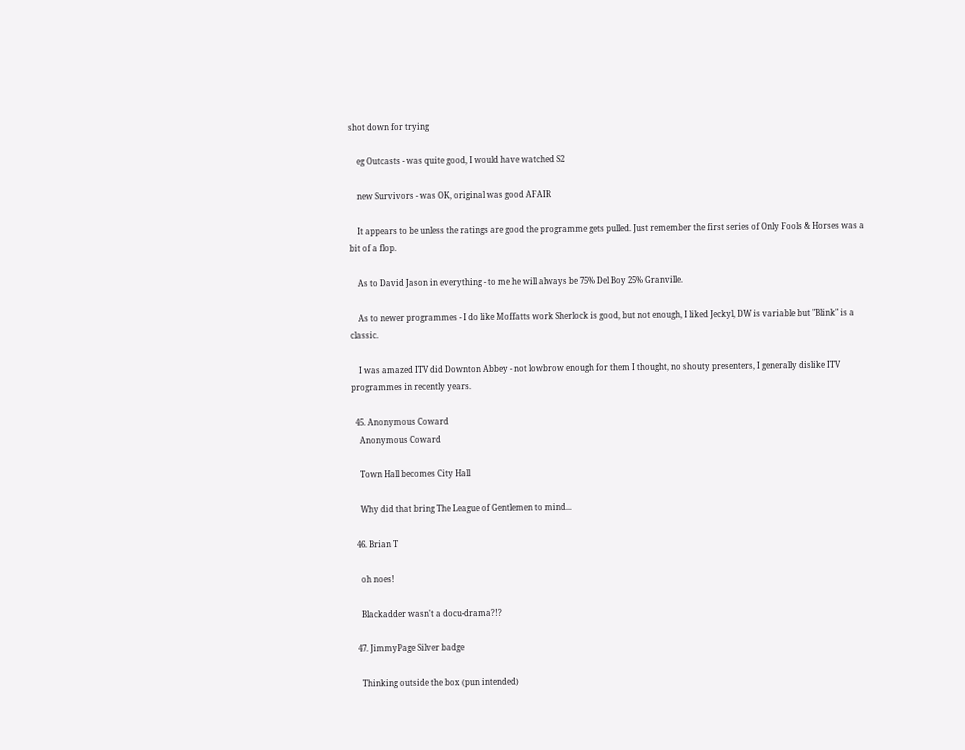shot down for trying

    eg Outcasts - was quite good, I would have watched S2

    new Survivors - was OK, original was good AFAIR

    It appears to be unless the ratings are good the programme gets pulled. Just remember the first series of Only Fools & Horses was a bit of a flop.

    As to David Jason in everything - to me he will always be 75% Del Boy 25% Granville.

    As to newer programmes - I do like Moffatts work Sherlock is good, but not enough, I liked Jeckyl, DW is variable but "Blink" is a classic.

    I was amazed ITV did Downton Abbey - not lowbrow enough for them I thought, no shouty presenters, I generally dislike ITV programmes in recently years.

  45. Anonymous Coward
    Anonymous Coward

    Town Hall becomes City Hall

    Why did that bring The League of Gentlemen to mind...

  46. Brian T

    oh noes!

    Blackadder wasn't a docu-drama?!?

  47. JimmyPage Silver badge

    Thinking outside the box (pun intended)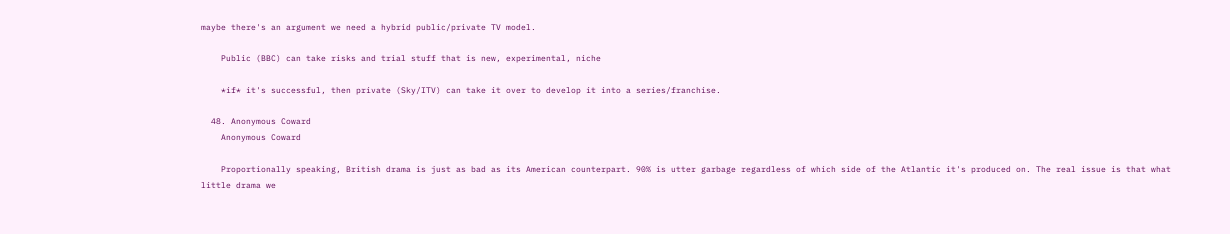maybe there's an argument we need a hybrid public/private TV model.

    Public (BBC) can take risks and trial stuff that is new, experimental, niche

    *if* it's successful, then private (Sky/ITV) can take it over to develop it into a series/franchise.

  48. Anonymous Coward
    Anonymous Coward

    Proportionally speaking, British drama is just as bad as its American counterpart. 90% is utter garbage regardless of which side of the Atlantic it's produced on. The real issue is that what little drama we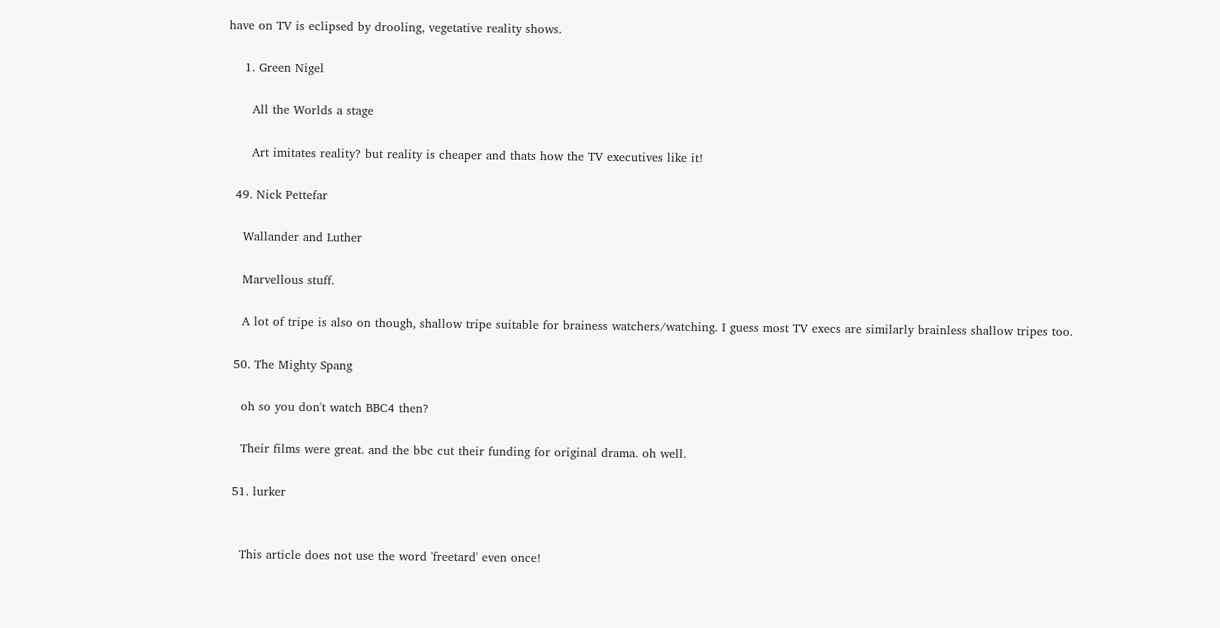have on TV is eclipsed by drooling, vegetative reality shows.

    1. Green Nigel

      All the Worlds a stage

      Art imitates reality? but reality is cheaper and thats how the TV executives like it!

  49. Nick Pettefar

    Wallander and Luther

    Marvellous stuff.

    A lot of tripe is also on though, shallow tripe suitable for brainess watchers/watching. I guess most TV execs are similarly brainless shallow tripes too.

  50. The Mighty Spang

    oh so you don't watch BBC4 then?

    Their films were great. and the bbc cut their funding for original drama. oh well.

  51. lurker


    This article does not use the word 'freetard' even once!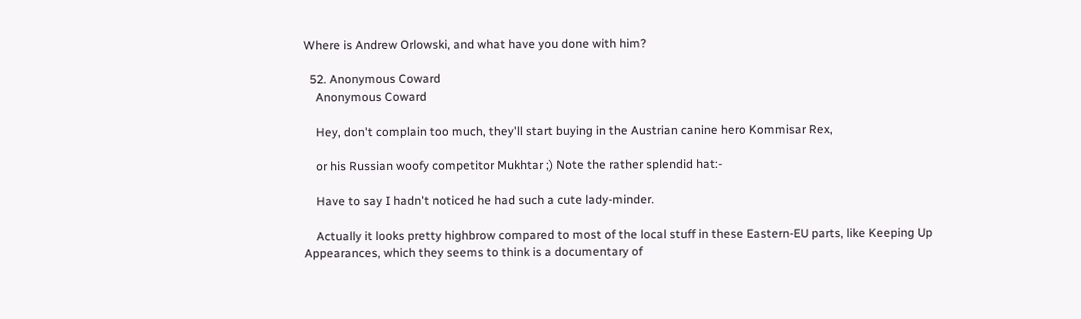Where is Andrew Orlowski, and what have you done with him?

  52. Anonymous Coward
    Anonymous Coward

    Hey, don't complain too much, they'll start buying in the Austrian canine hero Kommisar Rex,

    or his Russian woofy competitor Mukhtar ;) Note the rather splendid hat:-

    Have to say I hadn't noticed he had such a cute lady-minder.

    Actually it looks pretty highbrow compared to most of the local stuff in these Eastern-EU parts, like Keeping Up Appearances, which they seems to think is a documentary of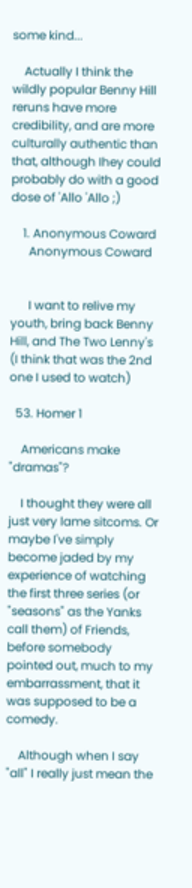some kind...

    Actually I think the wildly popular Benny Hill reruns have more credibility, and are more culturally authentic than that, although Ihey could probably do with a good dose of 'Allo 'Allo ;)

    1. Anonymous Coward
      Anonymous Coward


      I want to relive my youth, bring back Benny Hill, and The Two Lenny's (I think that was the 2nd one I used to watch)

  53. Homer 1

    Americans make "dramas"?

    I thought they were all just very lame sitcoms. Or maybe I've simply become jaded by my experience of watching the first three series (or "seasons" as the Yanks call them) of Friends, before somebody pointed out, much to my embarrassment, that it was supposed to be a comedy.

    Although when I say "all" I really just mean the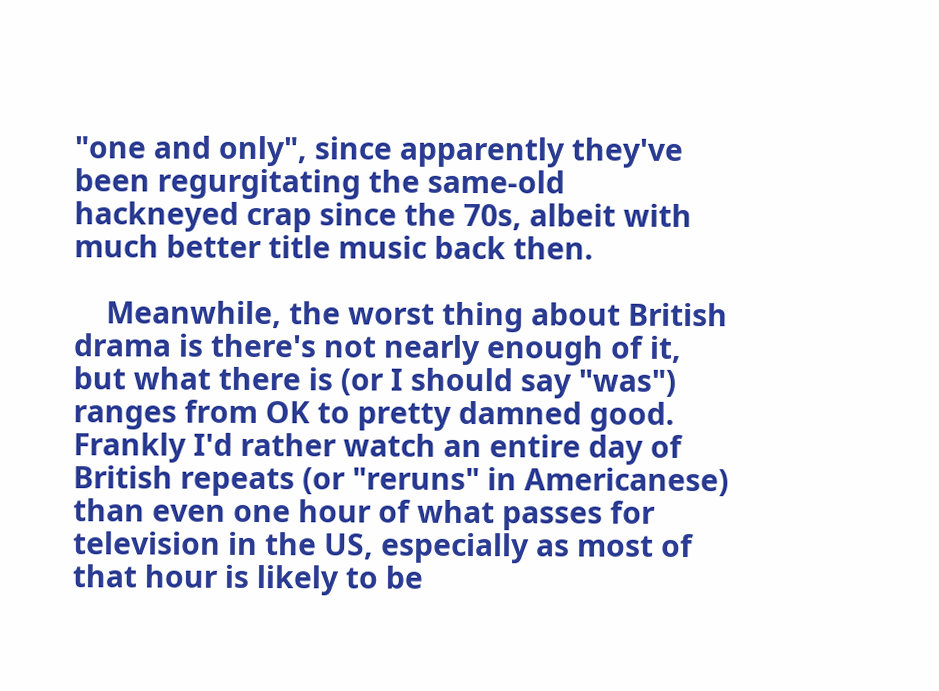"one and only", since apparently they've been regurgitating the same-old hackneyed crap since the 70s, albeit with much better title music back then.

    Meanwhile, the worst thing about British drama is there's not nearly enough of it, but what there is (or I should say "was") ranges from OK to pretty damned good. Frankly I'd rather watch an entire day of British repeats (or "reruns" in Americanese) than even one hour of what passes for television in the US, especially as most of that hour is likely to be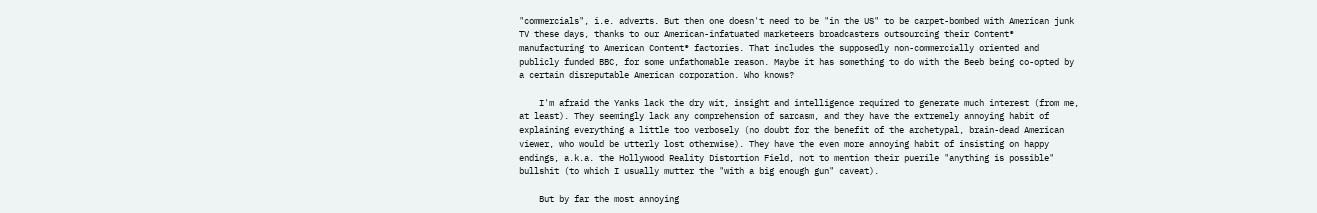"commercials", i.e. adverts. But then one doesn't need to be "in the US" to be carpet-bombed with American junk TV these days, thanks to our American-infatuated marketeers broadcasters outsourcing their Content® manufacturing to American Content® factories. That includes the supposedly non-commercially oriented and publicly funded BBC, for some unfathomable reason. Maybe it has something to do with the Beeb being co-opted by a certain disreputable American corporation. Who knows?

    I'm afraid the Yanks lack the dry wit, insight and intelligence required to generate much interest (from me, at least). They seemingly lack any comprehension of sarcasm, and they have the extremely annoying habit of explaining everything a little too verbosely (no doubt for the benefit of the archetypal, brain-dead American viewer, who would be utterly lost otherwise). They have the even more annoying habit of insisting on happy endings, a.k.a. the Hollywood Reality Distortion Field, not to mention their puerile "anything is possible" bullshit (to which I usually mutter the "with a big enough gun" caveat).

    But by far the most annoying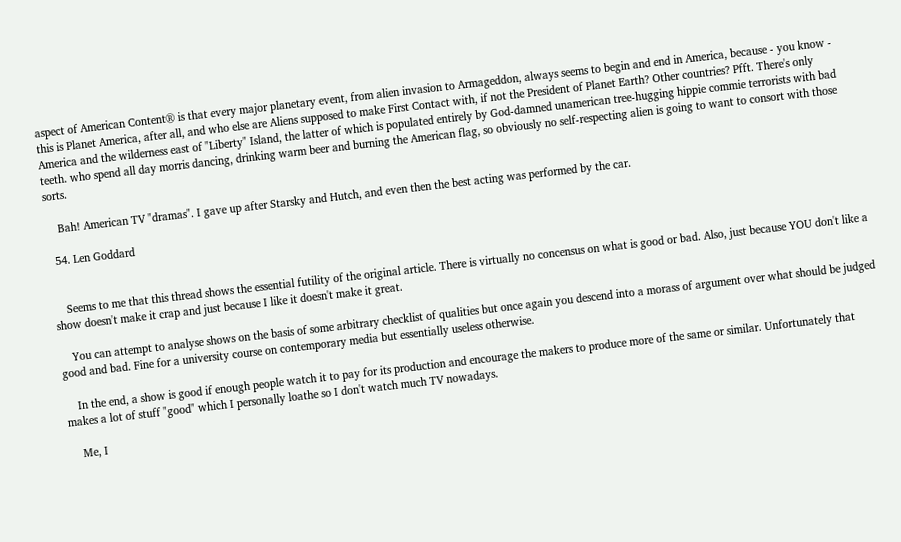aspect of American Content® is that every major planetary event, from alien invasion to Armageddon, always seems to begin and end in America, because - you know - this is Planet America, after all, and who else are Aliens supposed to make First Contact with, if not the President of Planet Earth? Other countries? Pfft. There's only America and the wilderness east of "Liberty" Island, the latter of which is populated entirely by God-damned unamerican tree-hugging hippie commie terrorists with bad teeth. who spend all day morris dancing, drinking warm beer and burning the American flag, so obviously no self-respecting alien is going to want to consort with those sorts.

    Bah! American TV "dramas". I gave up after Starsky and Hutch, and even then the best acting was performed by the car.

  54. Len Goddard


    Seems to me that this thread shows the essential futility of the original article. There is virtually no concensus on what is good or bad. Also, just because YOU don't like a show doesn't make it crap and just because I like it doesn't make it great.

    You can attempt to analyse shows on the basis of some arbitrary checklist of qualities but once again you descend into a morass of argument over what should be judged good and bad. Fine for a university course on contemporary media but essentially useless otherwise.

    In the end, a show is good if enough people watch it to pay for its production and encourage the makers to produce more of the same or similar. Unfortunately that makes a lot of stuff "good" which I personally loathe so I don't watch much TV nowadays.

    Me, I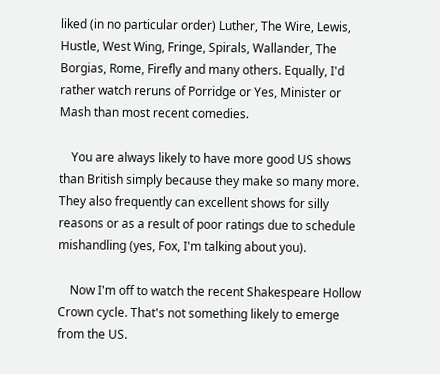liked (in no particular order) Luther, The Wire, Lewis, Hustle, West Wing, Fringe, Spirals, Wallander, The Borgias, Rome, Firefly and many others. Equally, I'd rather watch reruns of Porridge or Yes, Minister or Mash than most recent comedies.

    You are always likely to have more good US shows than British simply because they make so many more. They also frequently can excellent shows for silly reasons or as a result of poor ratings due to schedule mishandling (yes, Fox, I'm talking about you).

    Now I'm off to watch the recent Shakespeare Hollow Crown cycle. That's not something likely to emerge from the US.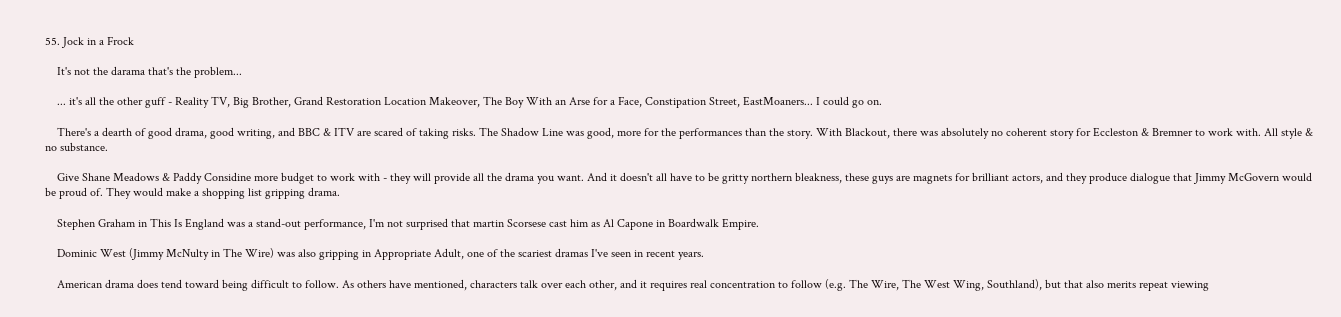55. Jock in a Frock

    It's not the darama that's the problem...

    ... it's all the other guff - Reality TV, Big Brother, Grand Restoration Location Makeover, The Boy With an Arse for a Face, Constipation Street, EastMoaners... I could go on.

    There's a dearth of good drama, good writing, and BBC & ITV are scared of taking risks. The Shadow Line was good, more for the performances than the story. With Blackout, there was absolutely no coherent story for Eccleston & Bremner to work with. All style & no substance.

    Give Shane Meadows & Paddy Considine more budget to work with - they will provide all the drama you want. And it doesn't all have to be gritty northern bleakness, these guys are magnets for brilliant actors, and they produce dialogue that Jimmy McGovern would be proud of. They would make a shopping list gripping drama.

    Stephen Graham in This Is England was a stand-out performance, I'm not surprised that martin Scorsese cast him as Al Capone in Boardwalk Empire.

    Dominic West (Jimmy McNulty in The Wire) was also gripping in Appropriate Adult, one of the scariest dramas I've seen in recent years.

    American drama does tend toward being difficult to follow. As others have mentioned, characters talk over each other, and it requires real concentration to follow (e.g. The Wire, The West Wing, Southland), but that also merits repeat viewing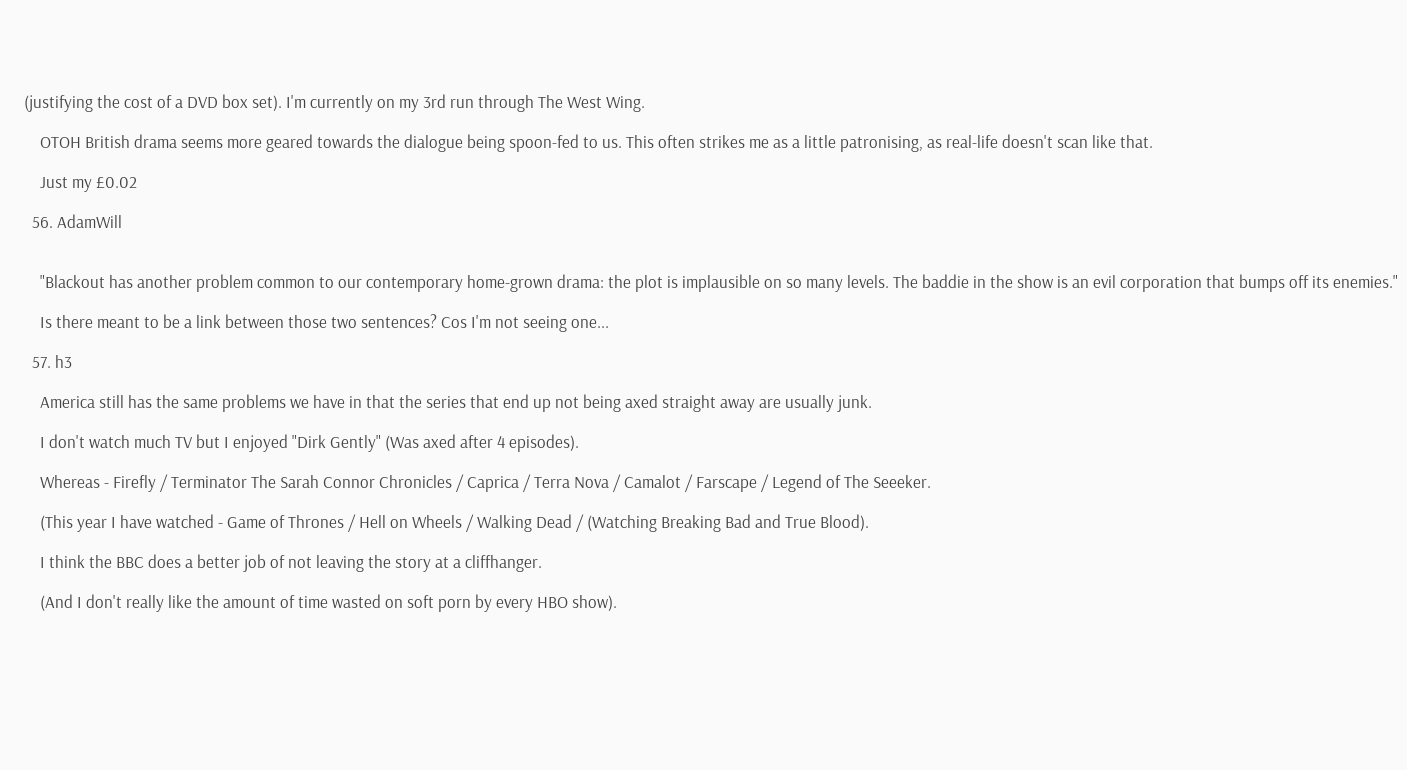(justifying the cost of a DVD box set). I'm currently on my 3rd run through The West Wing.

    OTOH British drama seems more geared towards the dialogue being spoon-fed to us. This often strikes me as a little patronising, as real-life doesn't scan like that.

    Just my £0.02

  56. AdamWill


    "Blackout has another problem common to our contemporary home-grown drama: the plot is implausible on so many levels. The baddie in the show is an evil corporation that bumps off its enemies."

    Is there meant to be a link between those two sentences? Cos I'm not seeing one...

  57. h3

    America still has the same problems we have in that the series that end up not being axed straight away are usually junk.

    I don't watch much TV but I enjoyed "Dirk Gently" (Was axed after 4 episodes).

    Whereas - Firefly / Terminator The Sarah Connor Chronicles / Caprica / Terra Nova / Camalot / Farscape / Legend of The Seeeker.

    (This year I have watched - Game of Thrones / Hell on Wheels / Walking Dead / (Watching Breaking Bad and True Blood).

    I think the BBC does a better job of not leaving the story at a cliffhanger.

    (And I don't really like the amount of time wasted on soft porn by every HBO show).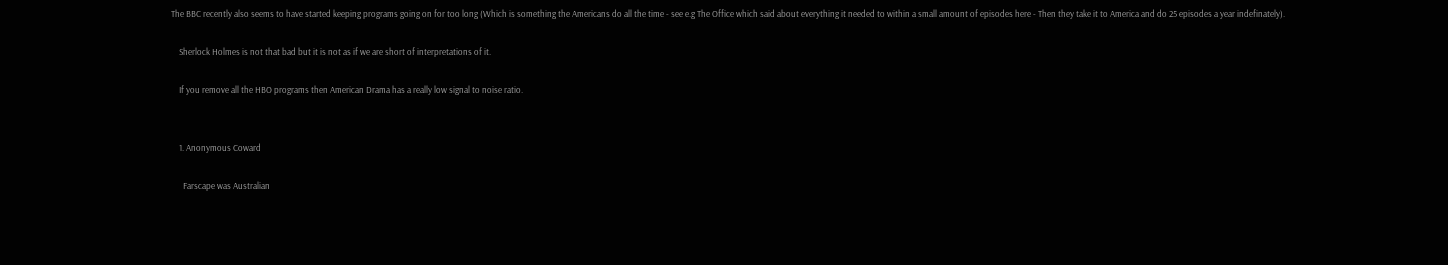The BBC recently also seems to have started keeping programs going on for too long (Which is something the Americans do all the time - see e.g The Office which said about everything it needed to within a small amount of episodes here - Then they take it to America and do 25 episodes a year indefinately).

    Sherlock Holmes is not that bad but it is not as if we are short of interpretations of it.

    If you remove all the HBO programs then American Drama has a really low signal to noise ratio.


    1. Anonymous Coward

      Farscape was Australian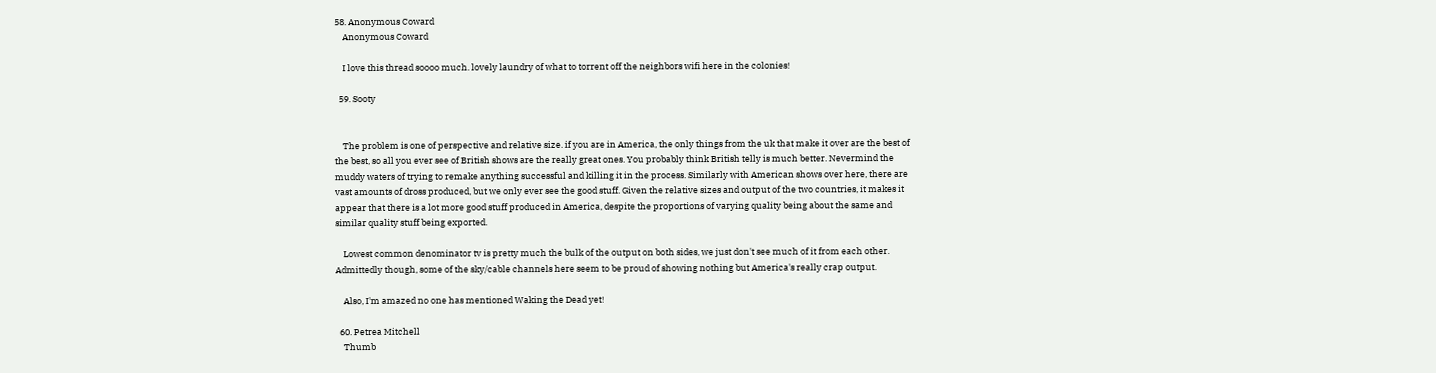58. Anonymous Coward
    Anonymous Coward

    I love this thread soooo much. lovely laundry of what to torrent off the neighbors wifi here in the colonies!

  59. Sooty


    The problem is one of perspective and relative size. if you are in America, the only things from the uk that make it over are the best of the best, so all you ever see of British shows are the really great ones. You probably think British telly is much better. Nevermind the muddy waters of trying to remake anything successful and killing it in the process. Similarly with American shows over here, there are vast amounts of dross produced, but we only ever see the good stuff. Given the relative sizes and output of the two countries, it makes it appear that there is a lot more good stuff produced in America, despite the proportions of varying quality being about the same and similar quality stuff being exported.

    Lowest common denominator tv is pretty much the bulk of the output on both sides, we just don't see much of it from each other. Admittedly though, some of the sky/cable channels here seem to be proud of showing nothing but America's really crap output.

    Also, I'm amazed no one has mentioned Waking the Dead yet!

  60. Petrea Mitchell
    Thumb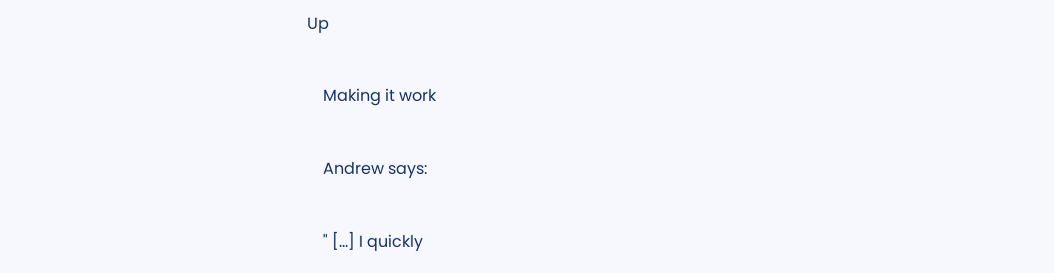Up

    Making it work

    Andrew says:

    " [...] I quickly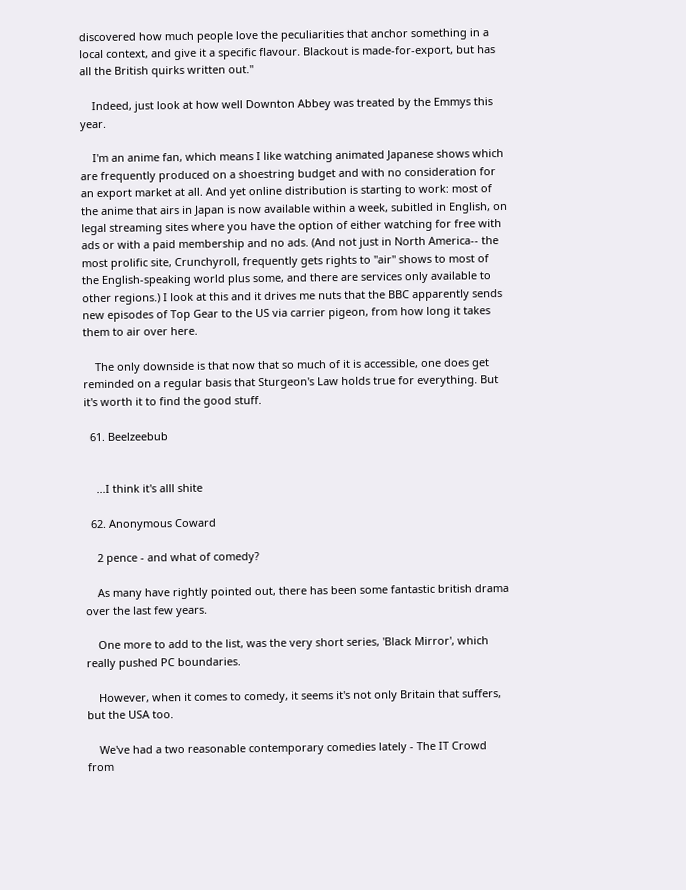discovered how much people love the peculiarities that anchor something in a local context, and give it a specific flavour. Blackout is made-for-export, but has all the British quirks written out."

    Indeed, just look at how well Downton Abbey was treated by the Emmys this year.

    I'm an anime fan, which means I like watching animated Japanese shows which are frequently produced on a shoestring budget and with no consideration for an export market at all. And yet online distribution is starting to work: most of the anime that airs in Japan is now available within a week, subitled in English, on legal streaming sites where you have the option of either watching for free with ads or with a paid membership and no ads. (And not just in North America-- the most prolific site, Crunchyroll, frequently gets rights to "air" shows to most of the English-speaking world plus some, and there are services only available to other regions.) I look at this and it drives me nuts that the BBC apparently sends new episodes of Top Gear to the US via carrier pigeon, from how long it takes them to air over here.

    The only downside is that now that so much of it is accessible, one does get reminded on a regular basis that Sturgeon's Law holds true for everything. But it's worth it to find the good stuff.

  61. Beelzeebub


    ...I think it's alll shite

  62. Anonymous Coward

    2 pence - and what of comedy?

    As many have rightly pointed out, there has been some fantastic british drama over the last few years.

    One more to add to the list, was the very short series, 'Black Mirror', which really pushed PC boundaries.

    However, when it comes to comedy, it seems it's not only Britain that suffers, but the USA too.

    We've had a two reasonable contemporary comedies lately - The IT Crowd from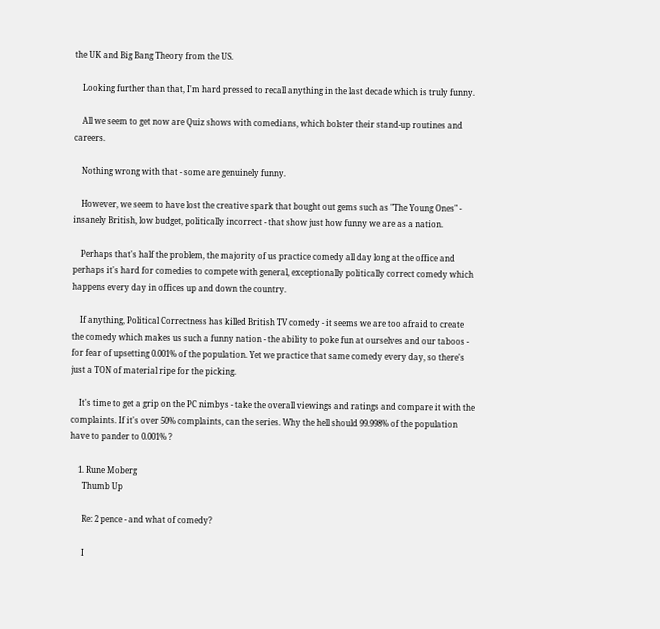the UK and Big Bang Theory from the US.

    Looking further than that, I'm hard pressed to recall anything in the last decade which is truly funny.

    All we seem to get now are Quiz shows with comedians, which bolster their stand-up routines and careers.

    Nothing wrong with that - some are genuinely funny.

    However, we seem to have lost the creative spark that bought out gems such as "The Young Ones" - insanely British, low budget, politically incorrect - that show just how funny we are as a nation.

    Perhaps that's half the problem, the majority of us practice comedy all day long at the office and perhaps it's hard for comedies to compete with general, exceptionally politically correct comedy which happens every day in offices up and down the country.

    If anything, Political Correctness has killed British TV comedy - it seems we are too afraid to create the comedy which makes us such a funny nation - the ability to poke fun at ourselves and our taboos - for fear of upsetting 0.001% of the population. Yet we practice that same comedy every day, so there's just a TON of material ripe for the picking.

    It's time to get a grip on the PC nimbys - take the overall viewings and ratings and compare it with the complaints. If it's over 50% complaints, can the series. Why the hell should 99.998% of the population have to pander to 0.001% ?

    1. Rune Moberg
      Thumb Up

      Re: 2 pence - and what of comedy?

      I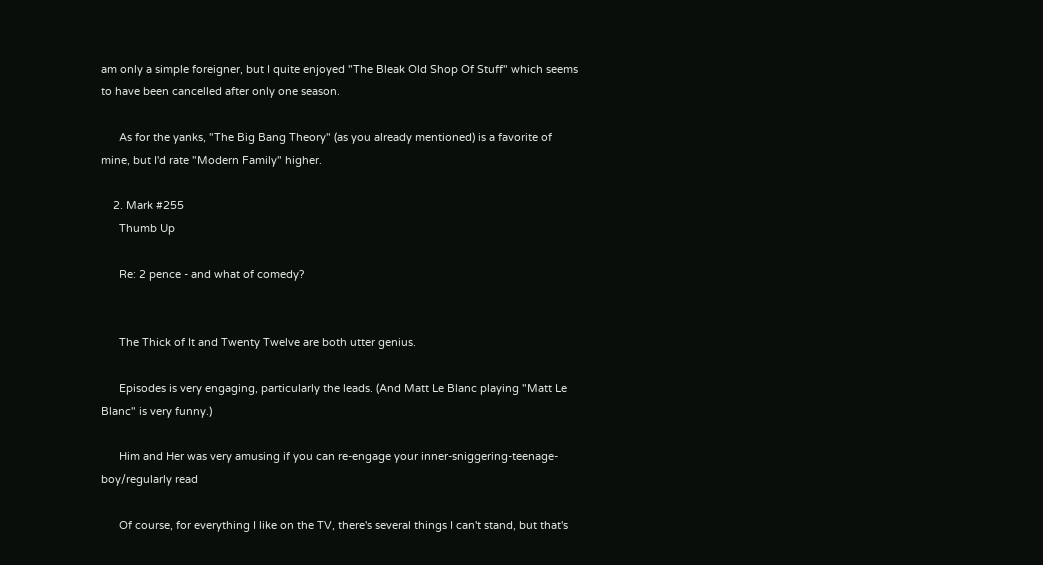am only a simple foreigner, but I quite enjoyed "The Bleak Old Shop Of Stuff" which seems to have been cancelled after only one season.

      As for the yanks, "The Big Bang Theory" (as you already mentioned) is a favorite of mine, but I'd rate "Modern Family" higher.

    2. Mark #255
      Thumb Up

      Re: 2 pence - and what of comedy?


      The Thick of It and Twenty Twelve are both utter genius.

      Episodes is very engaging, particularly the leads. (And Matt Le Blanc playing "Matt Le Blanc" is very funny.)

      Him and Her was very amusing if you can re-engage your inner-sniggering-teenage-boy/regularly read

      Of course, for everything I like on the TV, there's several things I can't stand, but that's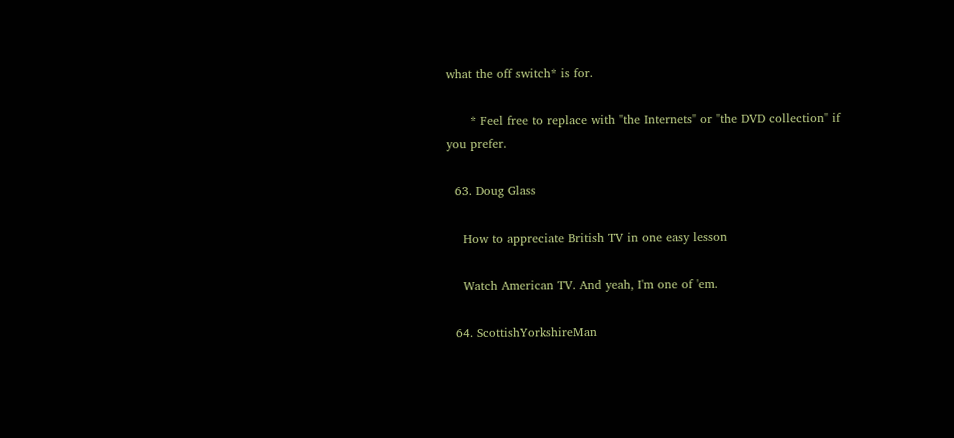what the off switch* is for.

      * Feel free to replace with "the Internets" or "the DVD collection" if you prefer.

  63. Doug Glass

    How to appreciate British TV in one easy lesson

    Watch American TV. And yeah, I'm one of 'em.

  64. ScottishYorkshireMan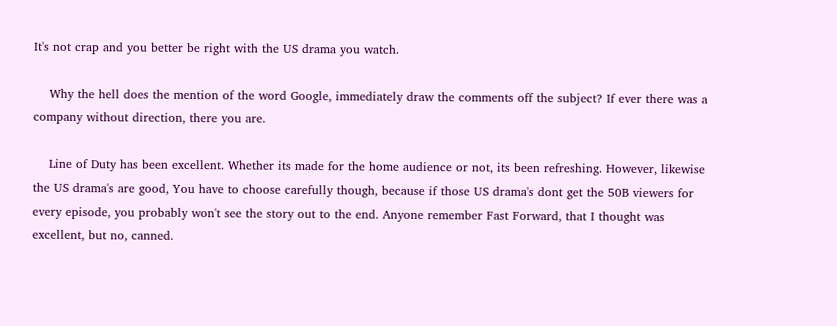It's not crap and you better be right with the US drama you watch.

    Why the hell does the mention of the word Google, immediately draw the comments off the subject? If ever there was a company without direction, there you are.

    Line of Duty has been excellent. Whether its made for the home audience or not, its been refreshing. However, likewise the US drama's are good, You have to choose carefully though, because if those US drama's dont get the 50B viewers for every episode, you probably won't see the story out to the end. Anyone remember Fast Forward, that I thought was excellent, but no, canned.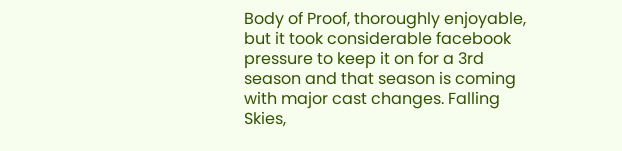Body of Proof, thoroughly enjoyable, but it took considerable facebook pressure to keep it on for a 3rd season and that season is coming with major cast changes. Falling Skies,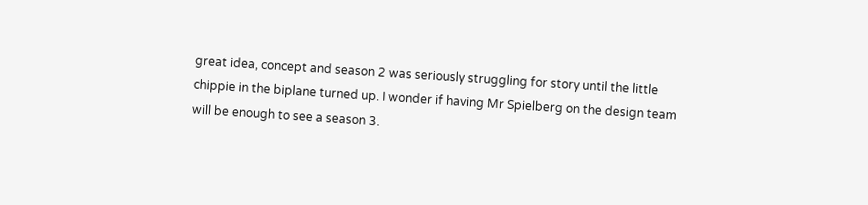great idea, concept and season 2 was seriously struggling for story until the little chippie in the biplane turned up. I wonder if having Mr Spielberg on the design team will be enough to see a season 3.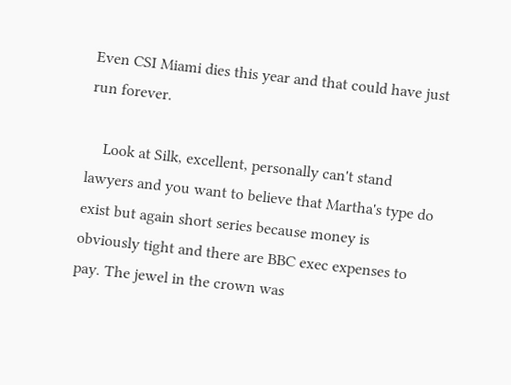Even CSI Miami dies this year and that could have just run forever.

    Look at Silk, excellent, personally can't stand lawyers and you want to believe that Martha's type do exist but again short series because money is obviously tight and there are BBC exec expenses to pay. The jewel in the crown was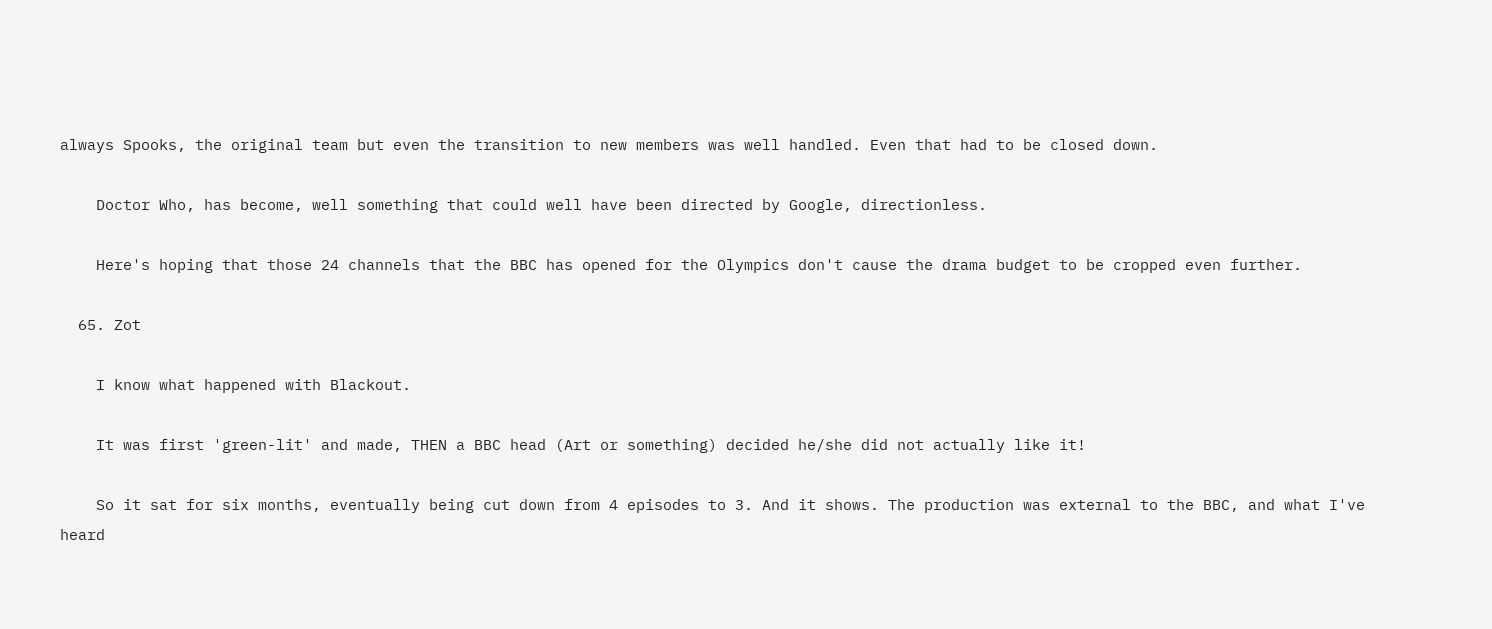always Spooks, the original team but even the transition to new members was well handled. Even that had to be closed down.

    Doctor Who, has become, well something that could well have been directed by Google, directionless.

    Here's hoping that those 24 channels that the BBC has opened for the Olympics don't cause the drama budget to be cropped even further.

  65. Zot

    I know what happened with Blackout.

    It was first 'green-lit' and made, THEN a BBC head (Art or something) decided he/she did not actually like it!

    So it sat for six months, eventually being cut down from 4 episodes to 3. And it shows. The production was external to the BBC, and what I've heard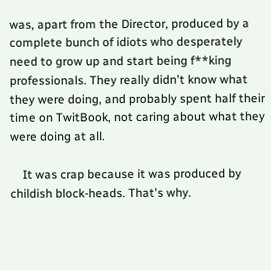was, apart from the Director, produced by a complete bunch of idiots who desperately need to grow up and start being f**king professionals. They really didn't know what they were doing, and probably spent half their time on TwitBook, not caring about what they were doing at all.

    It was crap because it was produced by childish block-heads. That's why.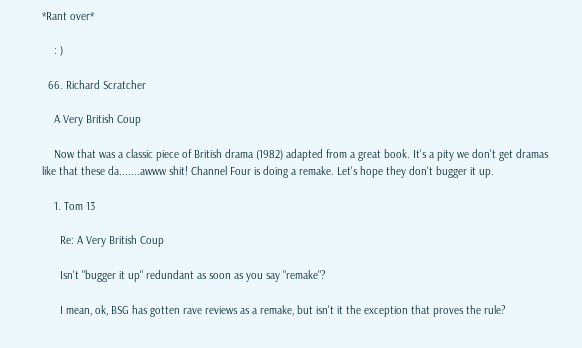*Rant over*

    : )

  66. Richard Scratcher

    A Very British Coup

    Now that was a classic piece of British drama (1982) adapted from a great book. It's a pity we don't get dramas like that these da.......awww shit! Channel Four is doing a remake. Let's hope they don't bugger it up.

    1. Tom 13

      Re: A Very British Coup

      Isn't "bugger it up" redundant as soon as you say "remake"?

      I mean, ok, BSG has gotten rave reviews as a remake, but isn't it the exception that proves the rule?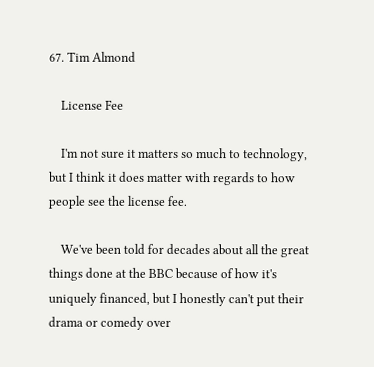67. Tim Almond

    License Fee

    I'm not sure it matters so much to technology, but I think it does matter with regards to how people see the license fee.

    We've been told for decades about all the great things done at the BBC because of how it's uniquely financed, but I honestly can't put their drama or comedy over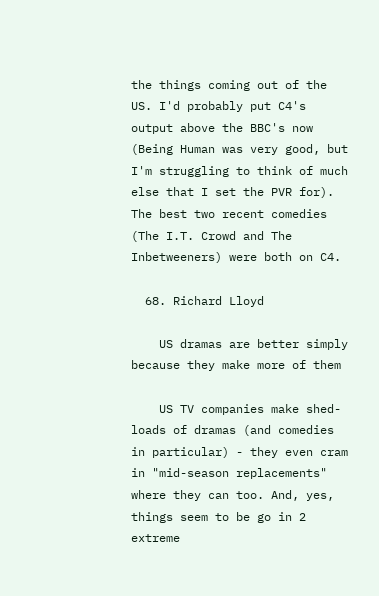the things coming out of the US. I'd probably put C4's output above the BBC's now (Being Human was very good, but I'm struggling to think of much else that I set the PVR for). The best two recent comedies (The I.T. Crowd and The Inbetweeners) were both on C4.

  68. Richard Lloyd

    US dramas are better simply because they make more of them

    US TV companies make shed-loads of dramas (and comedies in particular) - they even cram in "mid-season replacements" where they can too. And, yes, things seem to be go in 2 extreme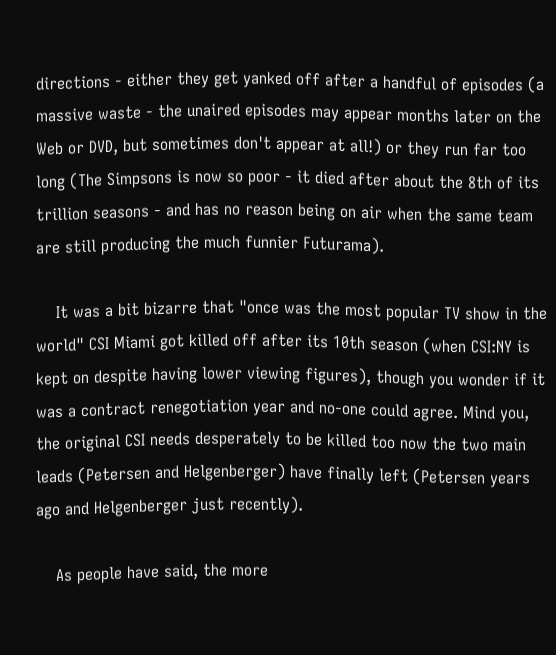directions - either they get yanked off after a handful of episodes (a massive waste - the unaired episodes may appear months later on the Web or DVD, but sometimes don't appear at all!) or they run far too long (The Simpsons is now so poor - it died after about the 8th of its trillion seasons - and has no reason being on air when the same team are still producing the much funnier Futurama).

    It was a bit bizarre that "once was the most popular TV show in the world" CSI Miami got killed off after its 10th season (when CSI:NY is kept on despite having lower viewing figures), though you wonder if it was a contract renegotiation year and no-one could agree. Mind you, the original CSI needs desperately to be killed too now the two main leads (Petersen and Helgenberger) have finally left (Petersen years ago and Helgenberger just recently).

    As people have said, the more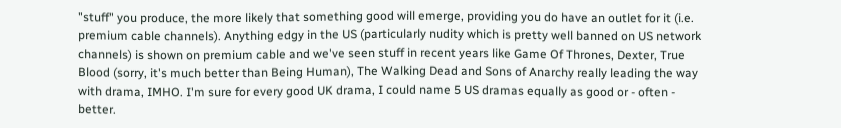"stuff" you produce, the more likely that something good will emerge, providing you do have an outlet for it (i.e. premium cable channels). Anything edgy in the US (particularly nudity which is pretty well banned on US network channels) is shown on premium cable and we've seen stuff in recent years like Game Of Thrones, Dexter, True Blood (sorry, it's much better than Being Human), The Walking Dead and Sons of Anarchy really leading the way with drama, IMHO. I'm sure for every good UK drama, I could name 5 US dramas equally as good or - often - better.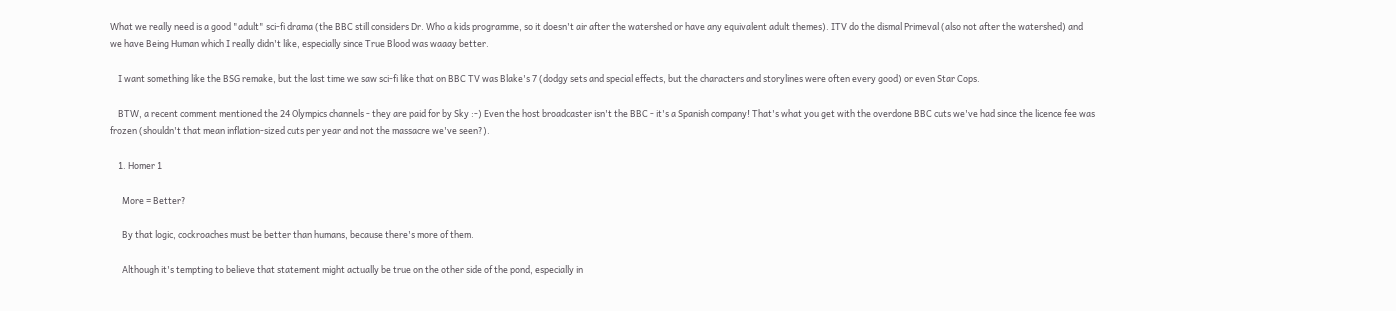What we really need is a good "adult" sci-fi drama (the BBC still considers Dr. Who a kids programme, so it doesn't air after the watershed or have any equivalent adult themes). ITV do the dismal Primeval (also not after the watershed) and we have Being Human which I really didn't like, especially since True Blood was waaay better.

    I want something like the BSG remake, but the last time we saw sci-fi like that on BBC TV was Blake's 7 (dodgy sets and special effects, but the characters and storylines were often every good) or even Star Cops.

    BTW, a recent comment mentioned the 24 Olympics channels - they are paid for by Sky :-) Even the host broadcaster isn't the BBC - it's a Spanish company! That's what you get with the overdone BBC cuts we've had since the licence fee was frozen (shouldn't that mean inflation-sized cuts per year and not the massacre we've seen?).

    1. Homer 1

      More = Better?

      By that logic, cockroaches must be better than humans, because there's more of them.

      Although it's tempting to believe that statement might actually be true on the other side of the pond, especially in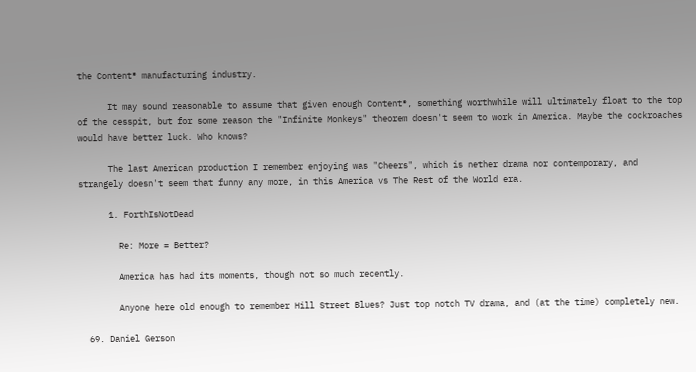the Content® manufacturing industry.

      It may sound reasonable to assume that given enough Content®, something worthwhile will ultimately float to the top of the cesspit, but for some reason the "Infinite Monkeys" theorem doesn't seem to work in America. Maybe the cockroaches would have better luck. Who knows?

      The last American production I remember enjoying was "Cheers", which is nether drama nor contemporary, and strangely doesn't seem that funny any more, in this America vs The Rest of the World era.

      1. ForthIsNotDead

        Re: More = Better?

        America has had its moments, though not so much recently.

        Anyone here old enough to remember Hill Street Blues? Just top notch TV drama, and (at the time) completely new.

  69. Daniel Gerson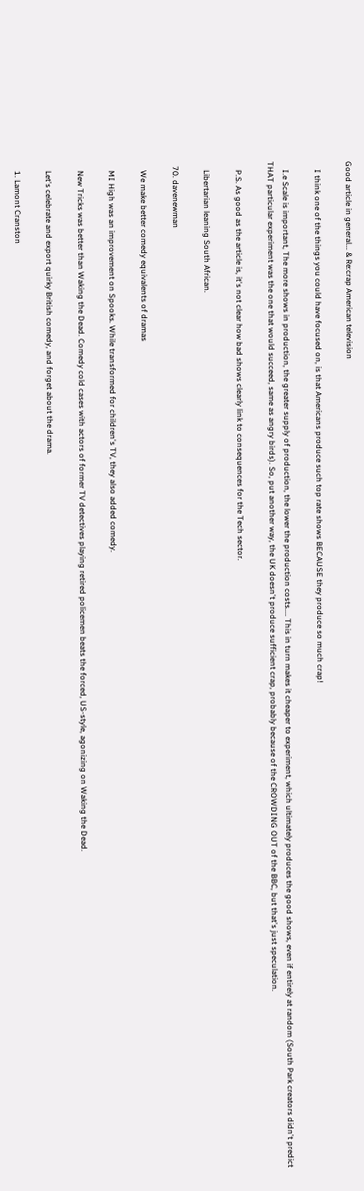Good article in general... & Re:crap American television

    I think one of the things you could have focused on, is that Americans produce such top rate shows BECAUSE they produce so much crap!

    I.e Scale is important, The more shows in production, the greater supply of production, the lower the production costs.... This in turn makes it cheaper to experiment, which ultimately produces the good shows, even if entirely at random (South Park creators didn't predict THAT particular experiment was the one that would succeed, same as angry birds). So, put another way, the UK doesn't produce sufficient crap, probably because of the CROWDING OUT of the BBC, but that's just speculation.

    P.S. As good as the article is, it's not clear how bad shows clearly link to consequences for the Tech sector.

    Libertarian leaning South African.

  70. davenewman

    We make better comedy equivalents of dramas

    MI High was an improvement on Spooks. While transformed for children's TV, they also added comedy.

    New Tricks was better than Waking the Dead. Comedy cold cases with actors of former TV detectives playing retired policemen beats the forced, US-style, agonizing on Waking the Dead.

    Let's celebrate and export quirky British comedy, and forget about the drama.

    1. Lamont Cranston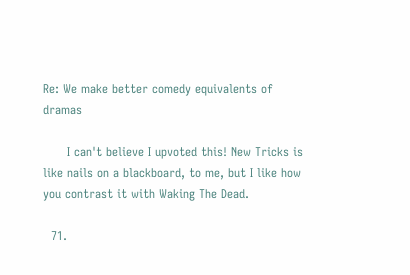Re: We make better comedy equivalents of dramas

      I can't believe I upvoted this! New Tricks is like nails on a blackboard, to me, but I like how you contrast it with Waking The Dead.

  71.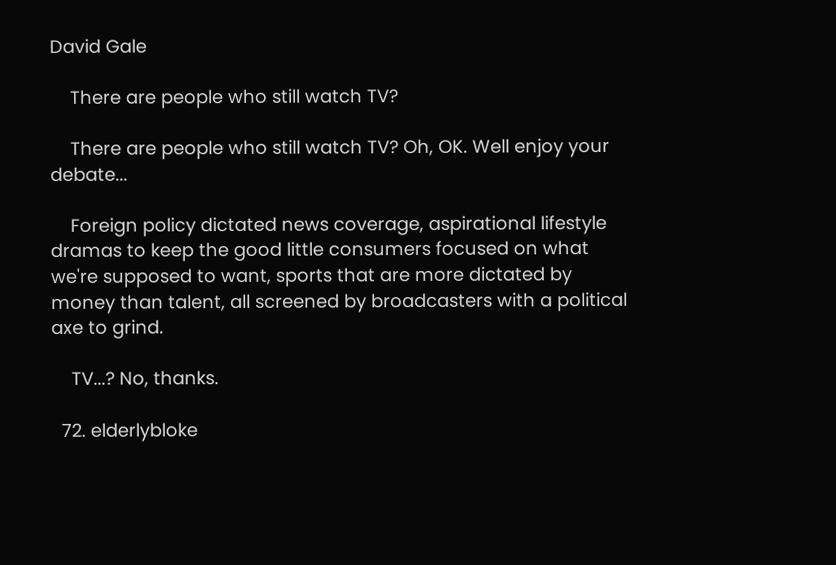David Gale

    There are people who still watch TV?

    There are people who still watch TV? Oh, OK. Well enjoy your debate...

    Foreign policy dictated news coverage, aspirational lifestyle dramas to keep the good little consumers focused on what we're supposed to want, sports that are more dictated by money than talent, all screened by broadcasters with a political axe to grind.

    TV...? No, thanks.

  72. elderlybloke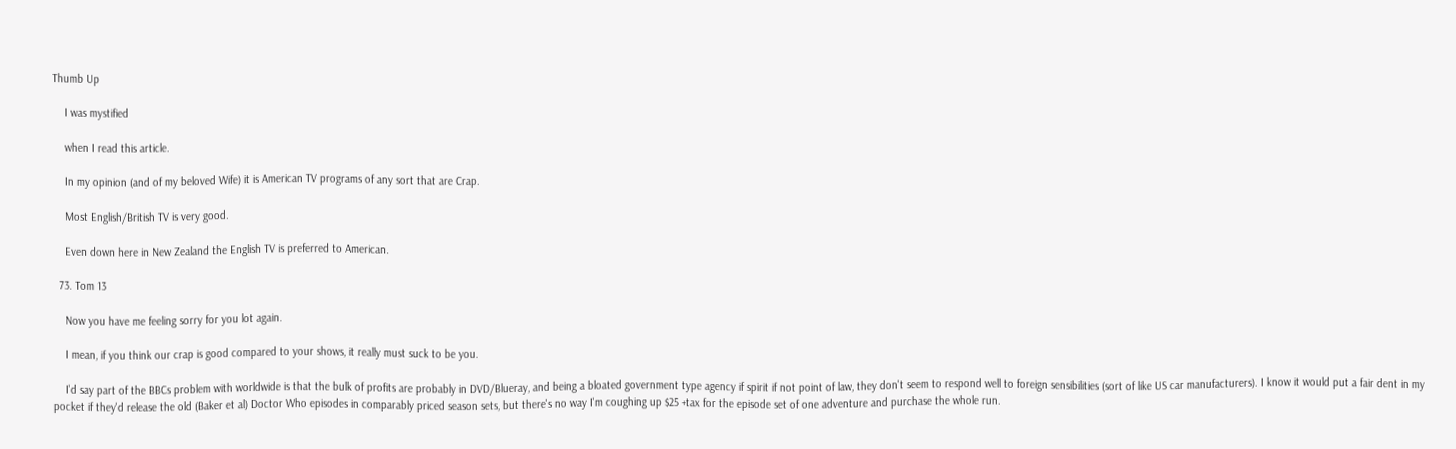Thumb Up

    I was mystified

    when I read this article.

    In my opinion (and of my beloved Wife) it is American TV programs of any sort that are Crap.

    Most English/British TV is very good.

    Even down here in New Zealand the English TV is preferred to American.

  73. Tom 13

    Now you have me feeling sorry for you lot again.

    I mean, if you think our crap is good compared to your shows, it really must suck to be you.

    I'd say part of the BBCs problem with worldwide is that the bulk of profits are probably in DVD/Blueray, and being a bloated government type agency if spirit if not point of law, they don't seem to respond well to foreign sensibilities (sort of like US car manufacturers). I know it would put a fair dent in my pocket if they'd release the old (Baker et al) Doctor Who episodes in comparably priced season sets, but there's no way I'm coughing up $25 +tax for the episode set of one adventure and purchase the whole run.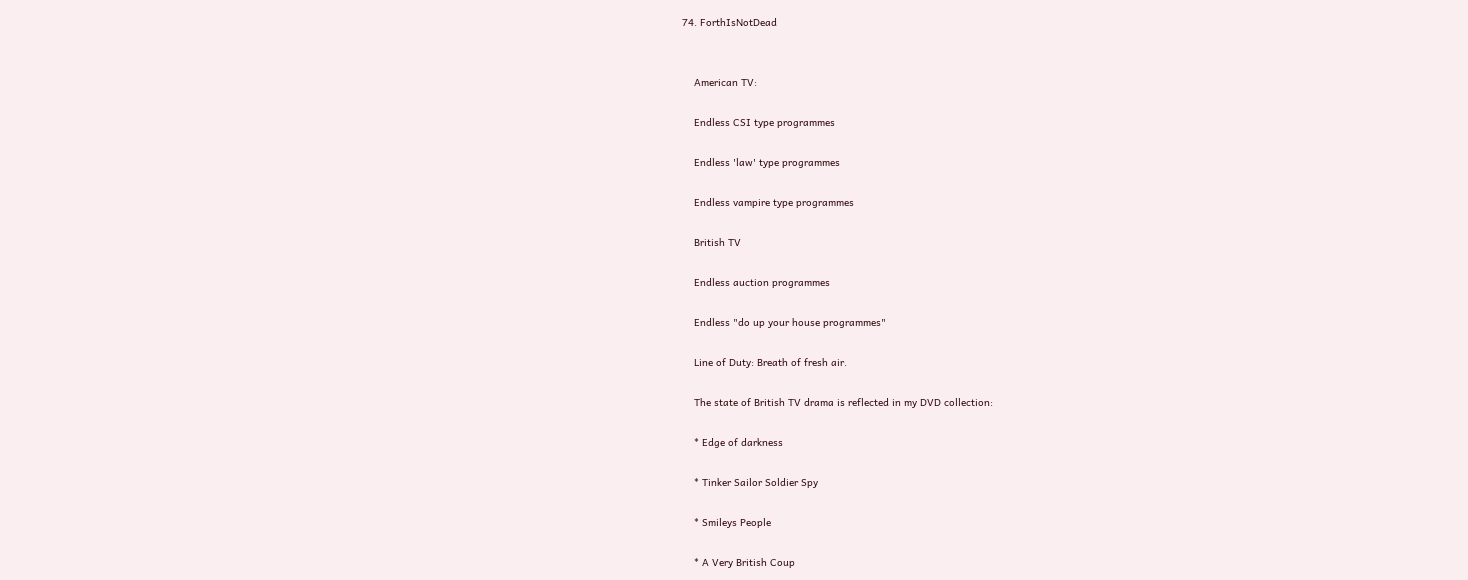74. ForthIsNotDead


    American TV:

    Endless CSI type programmes

    Endless 'law' type programmes

    Endless vampire type programmes

    British TV

    Endless auction programmes

    Endless "do up your house programmes"

    Line of Duty: Breath of fresh air.

    The state of British TV drama is reflected in my DVD collection:

    * Edge of darkness

    * Tinker Sailor Soldier Spy

    * Smileys People

    * A Very British Coup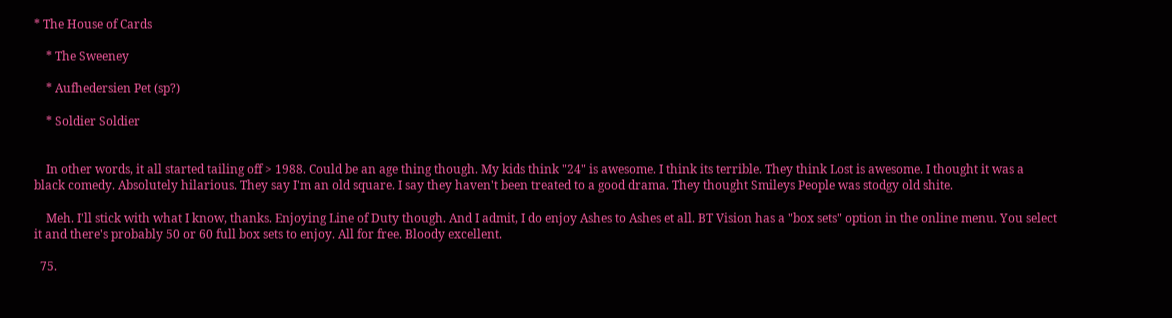* The House of Cards

    * The Sweeney

    * Aufhedersien Pet (sp?)

    * Soldier Soldier


    In other words, it all started tailing off > 1988. Could be an age thing though. My kids think "24" is awesome. I think its terrible. They think Lost is awesome. I thought it was a black comedy. Absolutely hilarious. They say I'm an old square. I say they haven't been treated to a good drama. They thought Smileys People was stodgy old shite.

    Meh. I'll stick with what I know, thanks. Enjoying Line of Duty though. And I admit, I do enjoy Ashes to Ashes et all. BT Vision has a "box sets" option in the online menu. You select it and there's probably 50 or 60 full box sets to enjoy. All for free. Bloody excellent.

  75.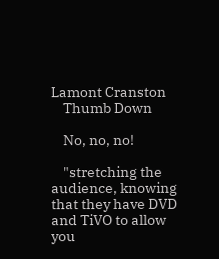Lamont Cranston
    Thumb Down

    No, no, no!

    "stretching the audience, knowing that they have DVD and TiVO to allow you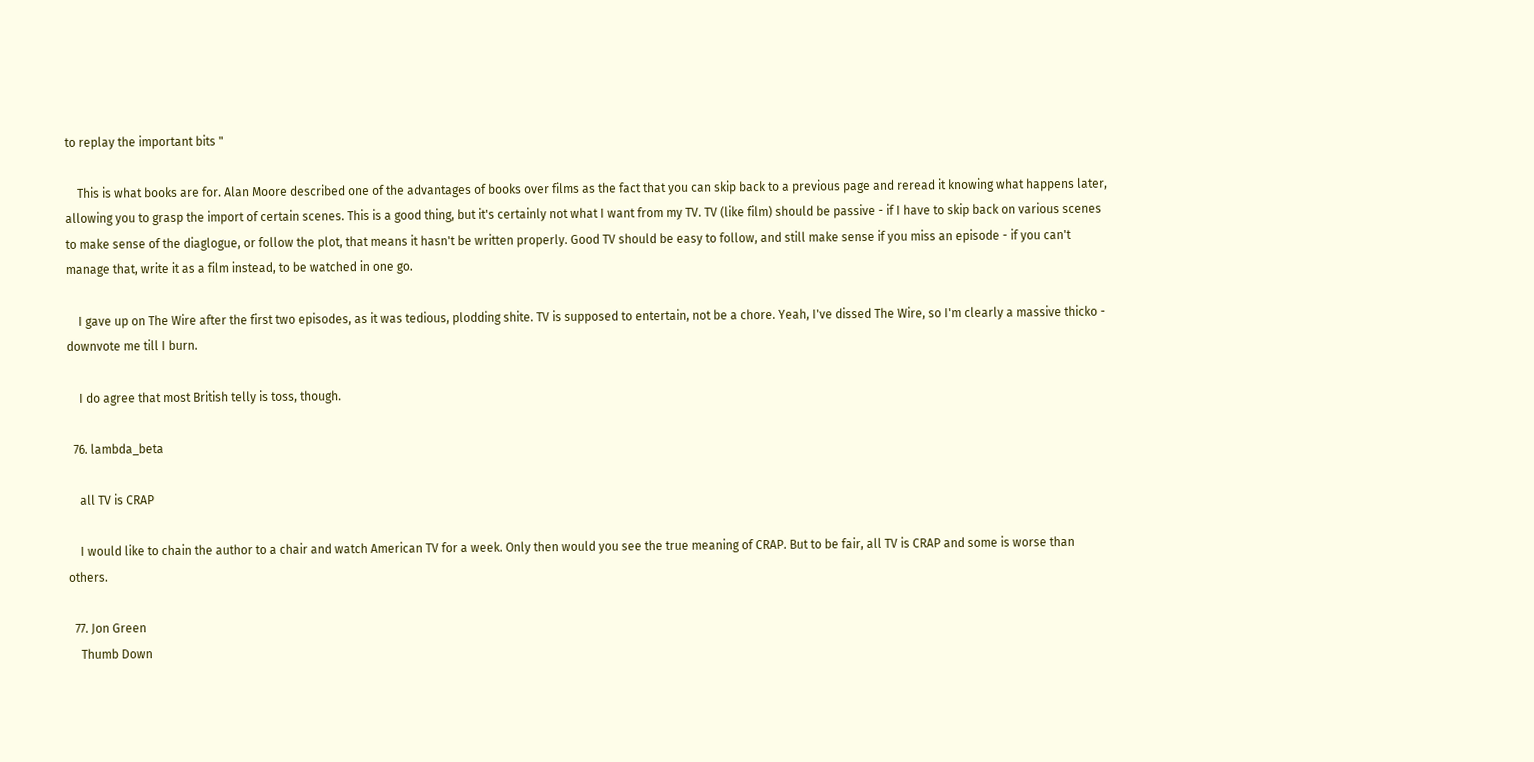to replay the important bits "

    This is what books are for. Alan Moore described one of the advantages of books over films as the fact that you can skip back to a previous page and reread it knowing what happens later, allowing you to grasp the import of certain scenes. This is a good thing, but it's certainly not what I want from my TV. TV (like film) should be passive - if I have to skip back on various scenes to make sense of the diaglogue, or follow the plot, that means it hasn't be written properly. Good TV should be easy to follow, and still make sense if you miss an episode - if you can't manage that, write it as a film instead, to be watched in one go.

    I gave up on The Wire after the first two episodes, as it was tedious, plodding shite. TV is supposed to entertain, not be a chore. Yeah, I've dissed The Wire, so I'm clearly a massive thicko - downvote me till I burn.

    I do agree that most British telly is toss, though.

  76. lambda_beta

    all TV is CRAP

    I would like to chain the author to a chair and watch American TV for a week. Only then would you see the true meaning of CRAP. But to be fair, all TV is CRAP and some is worse than others.

  77. Jon Green
    Thumb Down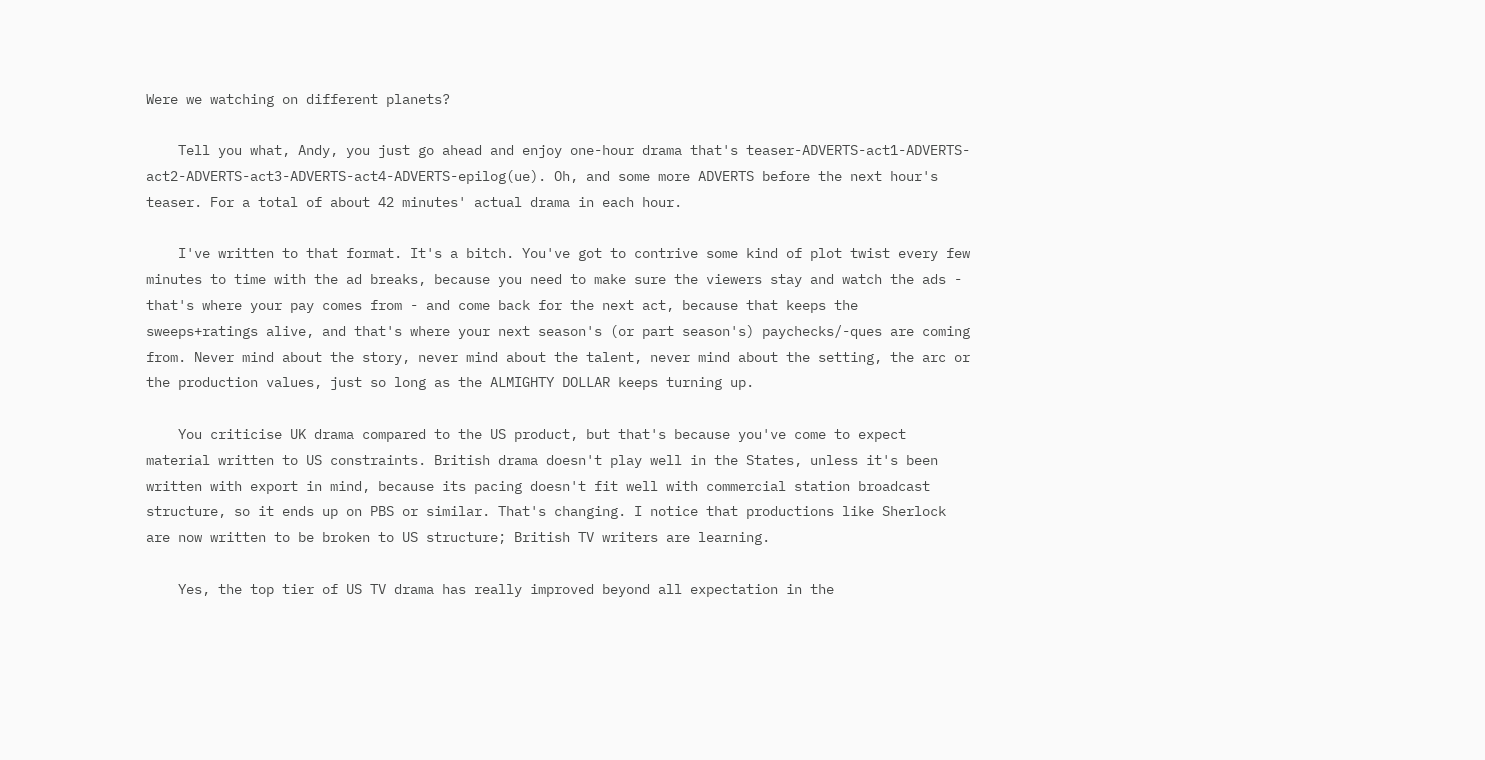Were we watching on different planets?

    Tell you what, Andy, you just go ahead and enjoy one-hour drama that's teaser-ADVERTS-act1-ADVERTS-act2-ADVERTS-act3-ADVERTS-act4-ADVERTS-epilog(ue). Oh, and some more ADVERTS before the next hour's teaser. For a total of about 42 minutes' actual drama in each hour.

    I've written to that format. It's a bitch. You've got to contrive some kind of plot twist every few minutes to time with the ad breaks, because you need to make sure the viewers stay and watch the ads - that's where your pay comes from - and come back for the next act, because that keeps the sweeps+ratings alive, and that's where your next season's (or part season's) paychecks/-ques are coming from. Never mind about the story, never mind about the talent, never mind about the setting, the arc or the production values, just so long as the ALMIGHTY DOLLAR keeps turning up.

    You criticise UK drama compared to the US product, but that's because you've come to expect material written to US constraints. British drama doesn't play well in the States, unless it's been written with export in mind, because its pacing doesn't fit well with commercial station broadcast structure, so it ends up on PBS or similar. That's changing. I notice that productions like Sherlock are now written to be broken to US structure; British TV writers are learning.

    Yes, the top tier of US TV drama has really improved beyond all expectation in the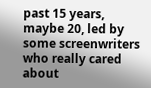past 15 years, maybe 20, led by some screenwriters who really cared about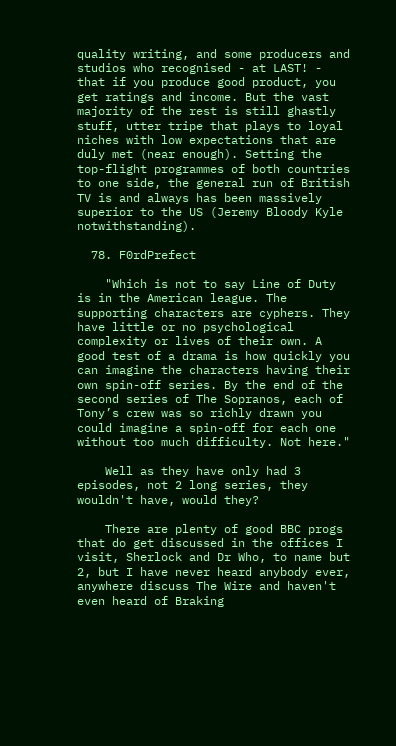quality writing, and some producers and studios who recognised - at LAST! - that if you produce good product, you get ratings and income. But the vast majority of the rest is still ghastly stuff, utter tripe that plays to loyal niches with low expectations that are duly met (near enough). Setting the top-flight programmes of both countries to one side, the general run of British TV is and always has been massively superior to the US (Jeremy Bloody Kyle notwithstanding).

  78. F0rdPrefect

    "Which is not to say Line of Duty is in the American league. The supporting characters are cyphers. They have little or no psychological complexity or lives of their own. A good test of a drama is how quickly you can imagine the characters having their own spin-off series. By the end of the second series of The Sopranos, each of Tony’s crew was so richly drawn you could imagine a spin-off for each one without too much difficulty. Not here."

    Well as they have only had 3 episodes, not 2 long series, they wouldn't have, would they?

    There are plenty of good BBC progs that do get discussed in the offices I visit, Sherlock and Dr Who, to name but 2, but I have never heard anybody ever, anywhere discuss The Wire and haven't even heard of Braking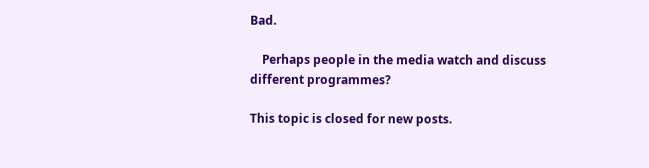Bad.

    Perhaps people in the media watch and discuss different programmes?

This topic is closed for new posts.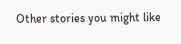Other stories you might like